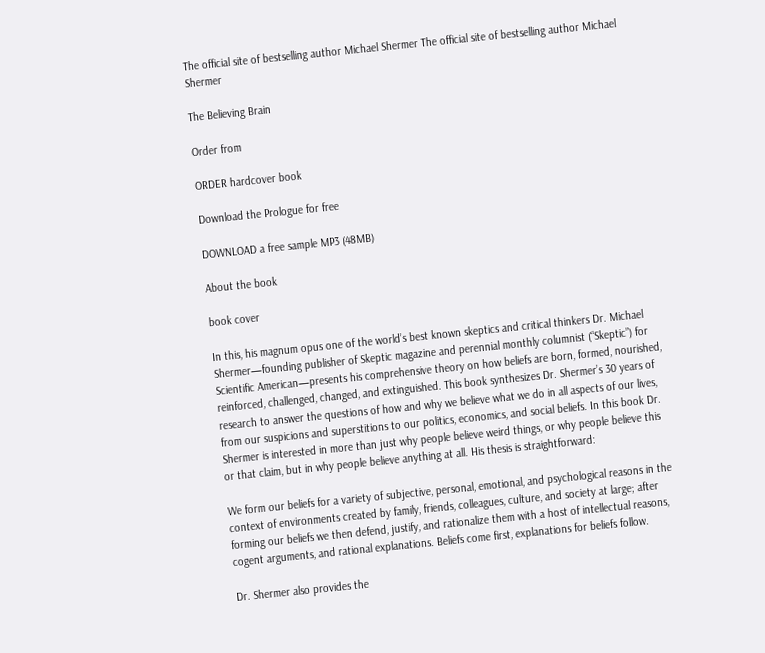The official site of bestselling author Michael Shermer The official site of bestselling author Michael Shermer

The Believing Brain

Order from

ORDER hardcover book

Download the Prologue for free

DOWNLOAD a free sample MP3 (48MB)

About the book

book cover

In this, his magnum opus one of the world’s best known skeptics and critical thinkers Dr. Michael Shermer—founding publisher of Skeptic magazine and perennial monthly columnist (“Skeptic”) for Scientific American—presents his comprehensive theory on how beliefs are born, formed, nourished, reinforced, challenged, changed, and extinguished. This book synthesizes Dr. Shermer’s 30 years of research to answer the questions of how and why we believe what we do in all aspects of our lives, from our suspicions and superstitions to our politics, economics, and social beliefs. In this book Dr. Shermer is interested in more than just why people believe weird things, or why people believe this or that claim, but in why people believe anything at all. His thesis is straightforward:

We form our beliefs for a variety of subjective, personal, emotional, and psychological reasons in the context of environments created by family, friends, colleagues, culture, and society at large; after forming our beliefs we then defend, justify, and rationalize them with a host of intellectual reasons, cogent arguments, and rational explanations. Beliefs come first, explanations for beliefs follow.

Dr. Shermer also provides the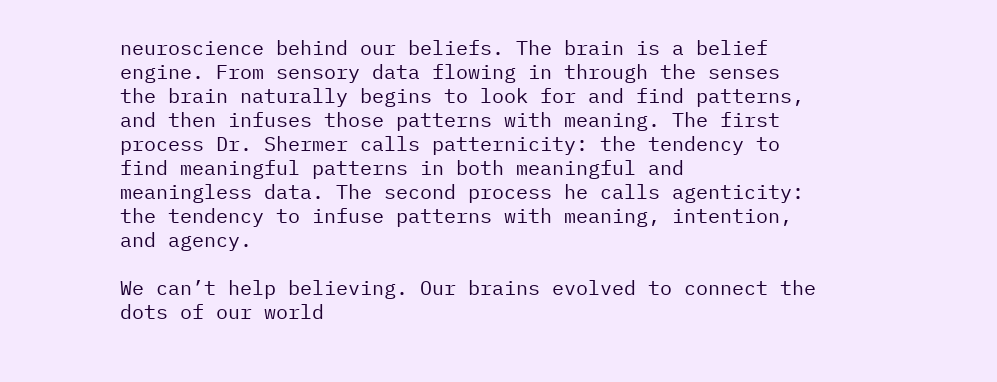neuroscience behind our beliefs. The brain is a belief engine. From sensory data flowing in through the senses the brain naturally begins to look for and find patterns, and then infuses those patterns with meaning. The first process Dr. Shermer calls patternicity: the tendency to find meaningful patterns in both meaningful and meaningless data. The second process he calls agenticity: the tendency to infuse patterns with meaning, intention, and agency.

We can’t help believing. Our brains evolved to connect the dots of our world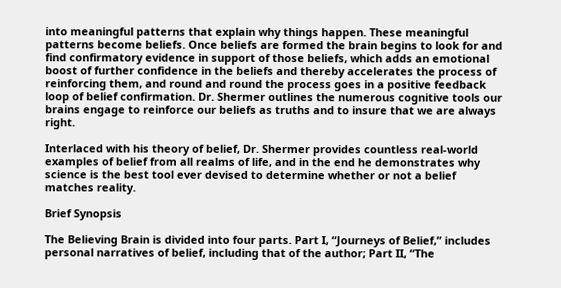into meaningful patterns that explain why things happen. These meaningful patterns become beliefs. Once beliefs are formed the brain begins to look for and find confirmatory evidence in support of those beliefs, which adds an emotional boost of further confidence in the beliefs and thereby accelerates the process of reinforcing them, and round and round the process goes in a positive feedback loop of belief confirmation. Dr. Shermer outlines the numerous cognitive tools our brains engage to reinforce our beliefs as truths and to insure that we are always right.

Interlaced with his theory of belief, Dr. Shermer provides countless real-world examples of belief from all realms of life, and in the end he demonstrates why science is the best tool ever devised to determine whether or not a belief matches reality.

Brief Synopsis

The Believing Brain is divided into four parts. Part I, “Journeys of Belief,” includes personal narratives of belief, including that of the author; Part II, “The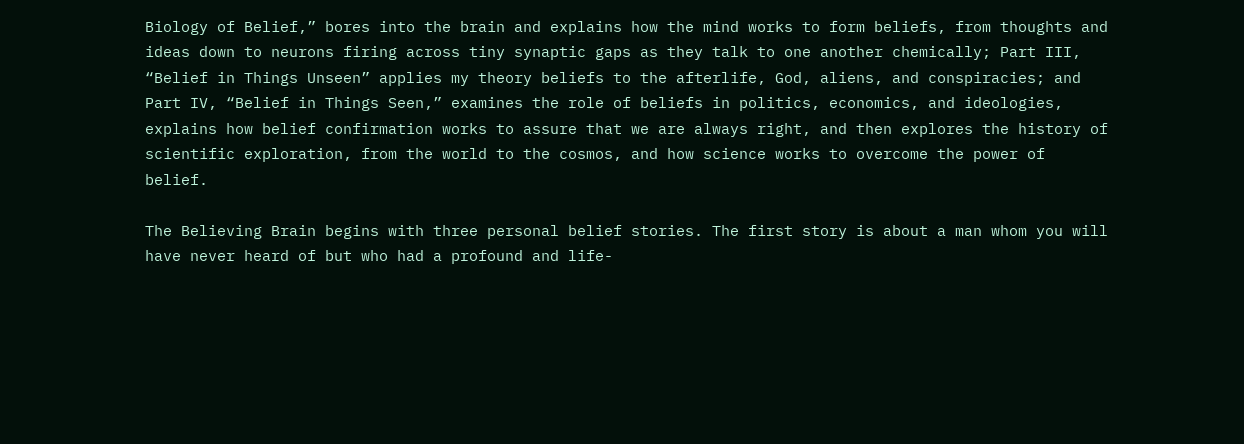Biology of Belief,” bores into the brain and explains how the mind works to form beliefs, from thoughts and ideas down to neurons firing across tiny synaptic gaps as they talk to one another chemically; Part III, “Belief in Things Unseen” applies my theory beliefs to the afterlife, God, aliens, and conspiracies; and Part IV, “Belief in Things Seen,” examines the role of beliefs in politics, economics, and ideologies, explains how belief confirmation works to assure that we are always right, and then explores the history of scientific exploration, from the world to the cosmos, and how science works to overcome the power of belief.

The Believing Brain begins with three personal belief stories. The first story is about a man whom you will have never heard of but who had a profound and life-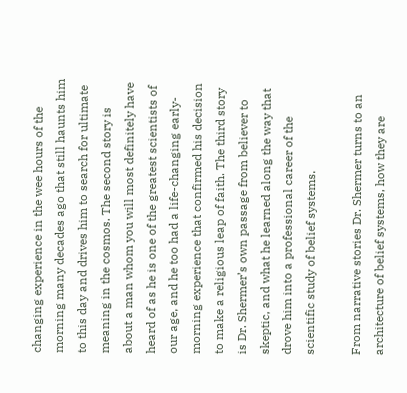changing experience in the wee hours of the morning many decades ago that still haunts him to this day and drives him to search for ultimate meaning in the cosmos. The second story is about a man whom you will most definitely have heard of as he is one of the greatest scientists of our age, and he too had a life-changing early-morning experience that confirmed his decision to make a religious leap of faith. The third story is Dr. Shermer’s own passage from believer to skeptic, and what he learned along the way that drove him into a professional career of the scientific study of belief systems.

From narrative stories Dr. Shermer turns to an architecture of belief systems, how they are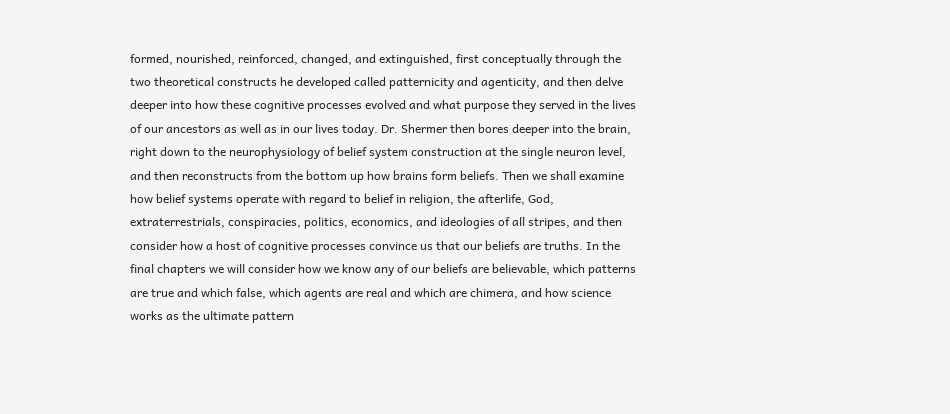formed, nourished, reinforced, changed, and extinguished, first conceptually through the two theoretical constructs he developed called patternicity and agenticity, and then delve deeper into how these cognitive processes evolved and what purpose they served in the lives of our ancestors as well as in our lives today. Dr. Shermer then bores deeper into the brain, right down to the neurophysiology of belief system construction at the single neuron level, and then reconstructs from the bottom up how brains form beliefs. Then we shall examine how belief systems operate with regard to belief in religion, the afterlife, God, extraterrestrials, conspiracies, politics, economics, and ideologies of all stripes, and then consider how a host of cognitive processes convince us that our beliefs are truths. In the final chapters we will consider how we know any of our beliefs are believable, which patterns are true and which false, which agents are real and which are chimera, and how science works as the ultimate pattern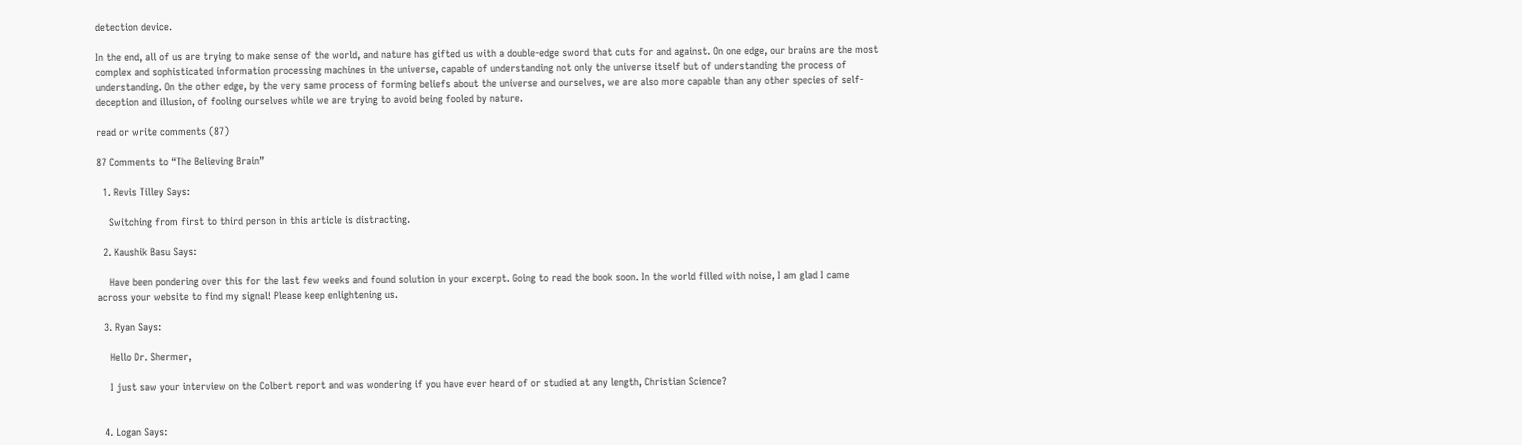detection device.

In the end, all of us are trying to make sense of the world, and nature has gifted us with a double-edge sword that cuts for and against. On one edge, our brains are the most complex and sophisticated information processing machines in the universe, capable of understanding not only the universe itself but of understanding the process of understanding. On the other edge, by the very same process of forming beliefs about the universe and ourselves, we are also more capable than any other species of self-deception and illusion, of fooling ourselves while we are trying to avoid being fooled by nature.

read or write comments (87)

87 Comments to “The Believing Brain”

  1. Revis Tilley Says:

    Switching from first to third person in this article is distracting.

  2. Kaushik Basu Says:

    Have been pondering over this for the last few weeks and found solution in your excerpt. Going to read the book soon. In the world filled with noise, I am glad I came across your website to find my signal! Please keep enlightening us.

  3. Ryan Says:

    Hello Dr. Shermer,

    I just saw your interview on the Colbert report and was wondering if you have ever heard of or studied at any length, Christian Science?


  4. Logan Says: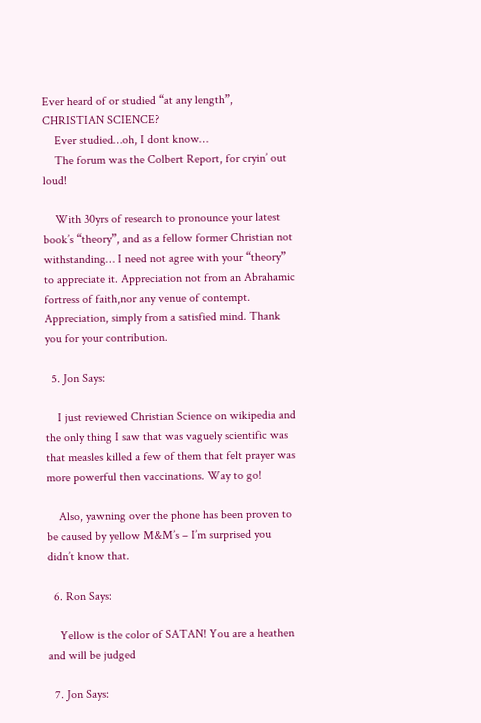Ever heard of or studied “at any length”, CHRISTIAN SCIENCE?
    Ever studied…oh, I dont know…
    The forum was the Colbert Report, for cryin’ out loud!

    With 30yrs of research to pronounce your latest book’s “theory”, and as a fellow former Christian not withstanding… I need not agree with your “theory” to appreciate it. Appreciation not from an Abrahamic fortress of faith,nor any venue of contempt. Appreciation, simply from a satisfied mind. Thank you for your contribution.

  5. Jon Says:

    I just reviewed Christian Science on wikipedia and the only thing I saw that was vaguely scientific was that measles killed a few of them that felt prayer was more powerful then vaccinations. Way to go!

    Also, yawning over the phone has been proven to be caused by yellow M&M’s – I’m surprised you didn’t know that.

  6. Ron Says:

    Yellow is the color of SATAN! You are a heathen and will be judged

  7. Jon Says: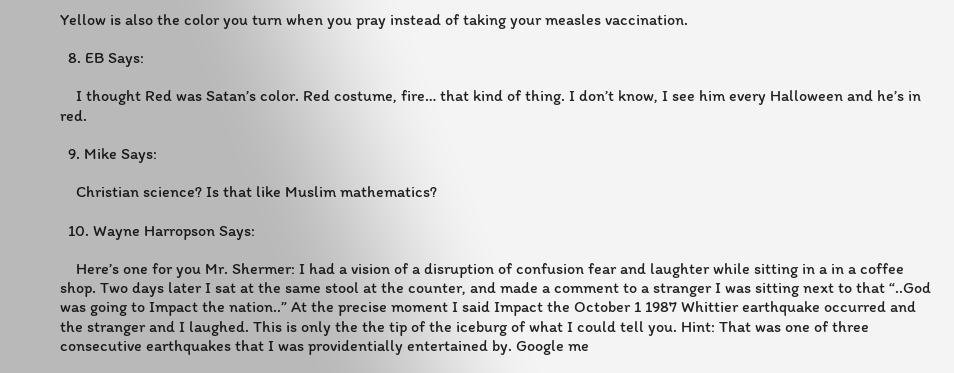Yellow is also the color you turn when you pray instead of taking your measles vaccination.

  8. EB Says:

    I thought Red was Satan’s color. Red costume, fire… that kind of thing. I don’t know, I see him every Halloween and he’s in red.

  9. Mike Says:

    Christian science? Is that like Muslim mathematics?

  10. Wayne Harropson Says:

    Here’s one for you Mr. Shermer: I had a vision of a disruption of confusion fear and laughter while sitting in a in a coffee shop. Two days later I sat at the same stool at the counter, and made a comment to a stranger I was sitting next to that “..God was going to Impact the nation..” At the precise moment I said Impact the October 1 1987 Whittier earthquake occurred and the stranger and I laughed. This is only the the tip of the iceburg of what I could tell you. Hint: That was one of three consecutive earthquakes that I was providentially entertained by. Google me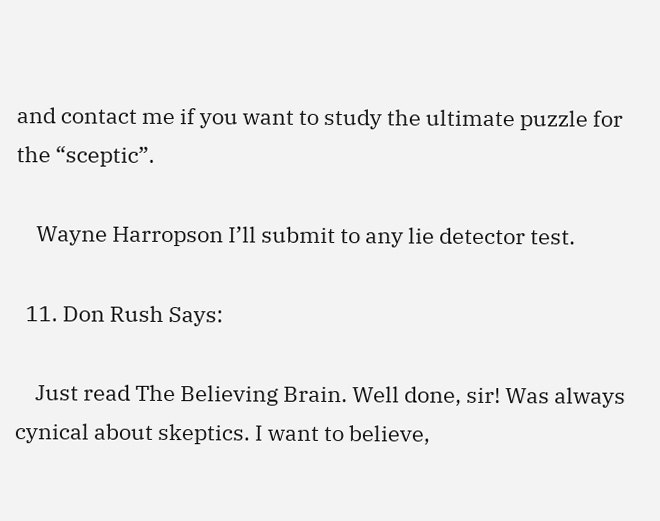and contact me if you want to study the ultimate puzzle for the “sceptic”.

    Wayne Harropson I’ll submit to any lie detector test.

  11. Don Rush Says:

    Just read The Believing Brain. Well done, sir! Was always cynical about skeptics. I want to believe,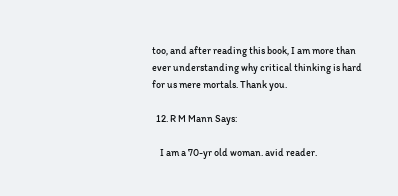too, and after reading this book, I am more than ever understanding why critical thinking is hard for us mere mortals. Thank you.

  12. R M Mann Says:

    I am a 70-yr old woman. avid reader.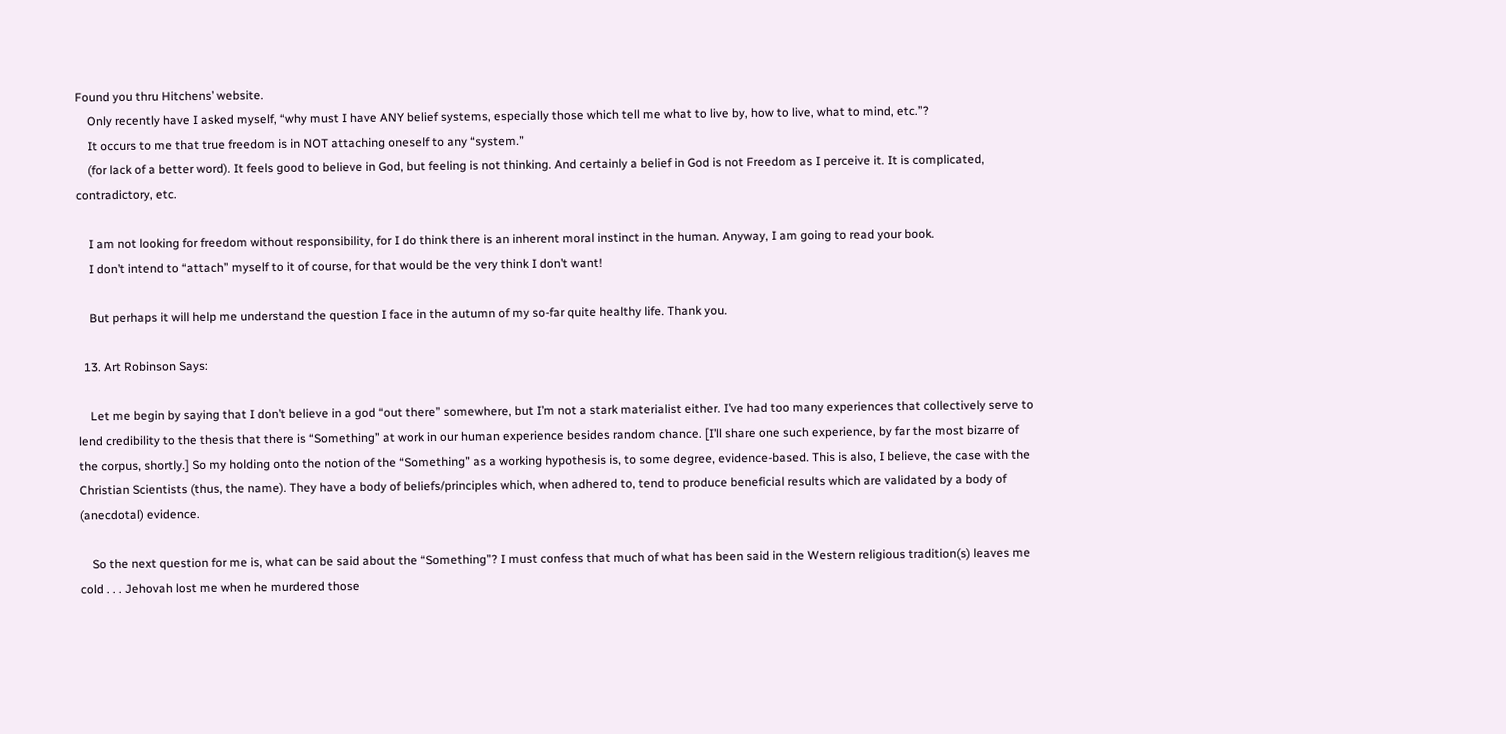Found you thru Hitchens’ website.
    Only recently have I asked myself, “why must I have ANY belief systems, especially those which tell me what to live by, how to live, what to mind, etc.”?
    It occurs to me that true freedom is in NOT attaching oneself to any “system.”
    (for lack of a better word). It feels good to believe in God, but feeling is not thinking. And certainly a belief in God is not Freedom as I perceive it. It is complicated, contradictory, etc.

    I am not looking for freedom without responsibility, for I do think there is an inherent moral instinct in the human. Anyway, I am going to read your book.
    I don’t intend to “attach” myself to it of course, for that would be the very think I don’t want!

    But perhaps it will help me understand the question I face in the autumn of my so-far quite healthy life. Thank you.

  13. Art Robinson Says:

    Let me begin by saying that I don’t believe in a god “out there” somewhere, but I’m not a stark materialist either. I’ve had too many experiences that collectively serve to lend credibility to the thesis that there is “Something” at work in our human experience besides random chance. [I’ll share one such experience, by far the most bizarre of the corpus, shortly.] So my holding onto the notion of the “Something” as a working hypothesis is, to some degree, evidence-based. This is also, I believe, the case with the Christian Scientists (thus, the name). They have a body of beliefs/principles which, when adhered to, tend to produce beneficial results which are validated by a body of (anecdotal) evidence.

    So the next question for me is, what can be said about the “Something”? I must confess that much of what has been said in the Western religious tradition(s) leaves me cold . . . Jehovah lost me when he murdered those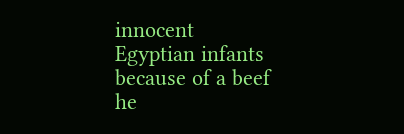innocent Egyptian infants because of a beef he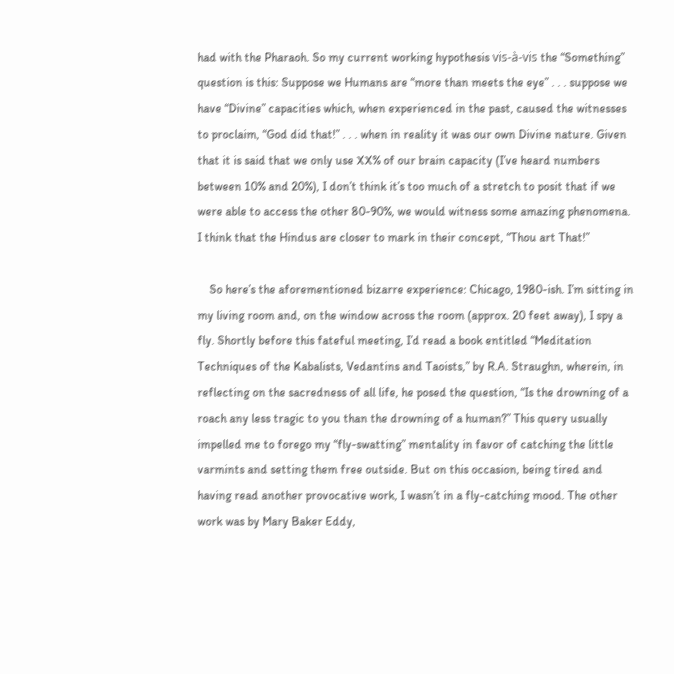had with the Pharaoh. So my current working hypothesis vis-à-vis the “Something” question is this: Suppose we Humans are “more than meets the eye” . . . suppose we have “Divine” capacities which, when experienced in the past, caused the witnesses to proclaim, “God did that!” . . . when in reality it was our own Divine nature. Given that it is said that we only use XX% of our brain capacity (I’ve heard numbers between 10% and 20%), I don’t think it’s too much of a stretch to posit that if we were able to access the other 80-90%, we would witness some amazing phenomena. I think that the Hindus are closer to mark in their concept, “Thou art That!”

    So here’s the aforementioned bizarre experience: Chicago, 1980-ish. I’m sitting in my living room and, on the window across the room (approx. 20 feet away), I spy a fly. Shortly before this fateful meeting, I’d read a book entitled “Meditation Techniques of the Kabalists, Vedantins and Taoists,” by R.A. Straughn, wherein, in reflecting on the sacredness of all life, he posed the question, “Is the drowning of a roach any less tragic to you than the drowning of a human?” This query usually impelled me to forego my “fly-swatting” mentality in favor of catching the little varmints and setting them free outside. But on this occasion, being tired and having read another provocative work, I wasn’t in a fly-catching mood. The other work was by Mary Baker Eddy,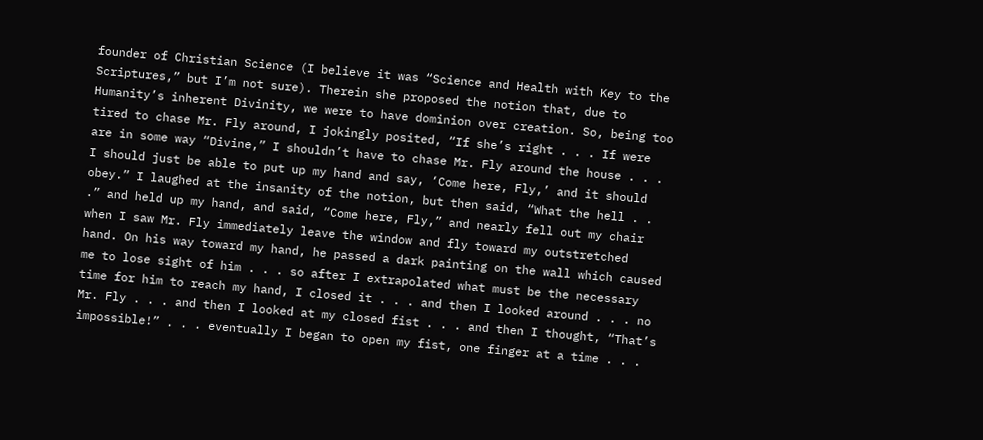founder of Christian Science (I believe it was “Science and Health with Key to the Scriptures,” but I’m not sure). Therein she proposed the notion that, due to Humanity’s inherent Divinity, we were to have dominion over creation. So, being too tired to chase Mr. Fly around, I jokingly posited, “If she’s right . . . If were are in some way “Divine,” I shouldn’t have to chase Mr. Fly around the house . . . I should just be able to put up my hand and say, ‘Come here, Fly,’ and it should obey.” I laughed at the insanity of the notion, but then said, “What the hell . . .” and held up my hand, and said, “Come here, Fly,” and nearly fell out my chair when I saw Mr. Fly immediately leave the window and fly toward my outstretched hand. On his way toward my hand, he passed a dark painting on the wall which caused me to lose sight of him . . . so after I extrapolated what must be the necessary time for him to reach my hand, I closed it . . . and then I looked around . . . no Mr. Fly . . . and then I looked at my closed fist . . . and then I thought, “That’s impossible!” . . . eventually I began to open my fist, one finger at a time . . .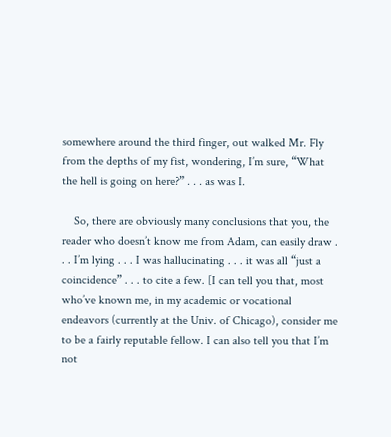somewhere around the third finger, out walked Mr. Fly from the depths of my fist, wondering, I’m sure, “What the hell is going on here?” . . . as was I.

    So, there are obviously many conclusions that you, the reader who doesn’t know me from Adam, can easily draw . . . I’m lying . . . I was hallucinating . . . it was all “just a coincidence” . . . to cite a few. [I can tell you that, most who’ve known me, in my academic or vocational endeavors (currently at the Univ. of Chicago), consider me to be a fairly reputable fellow. I can also tell you that I’m not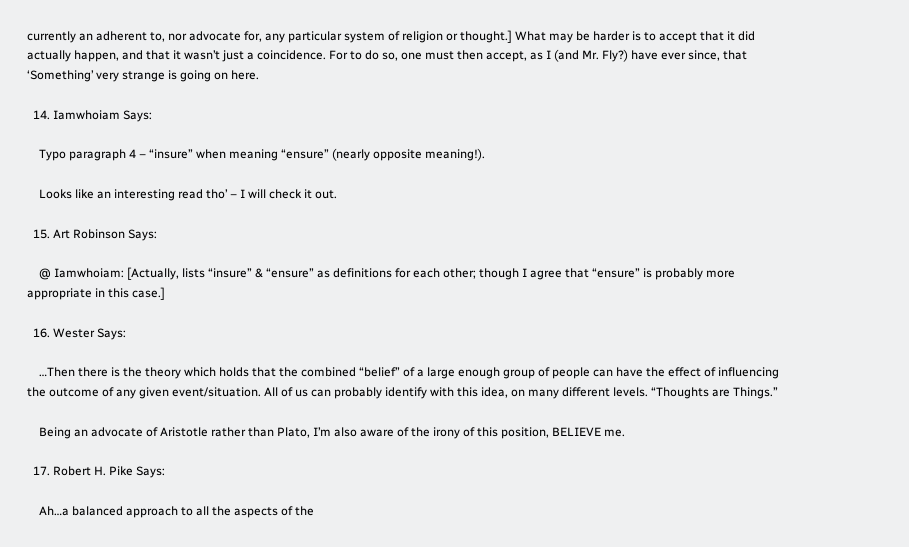currently an adherent to, nor advocate for, any particular system of religion or thought.] What may be harder is to accept that it did actually happen, and that it wasn’t just a coincidence. For to do so, one must then accept, as I (and Mr. Fly?) have ever since, that ‘Something’ very strange is going on here.

  14. Iamwhoiam Says:

    Typo paragraph 4 – “insure” when meaning “ensure” (nearly opposite meaning!).

    Looks like an interesting read tho’ – I will check it out.

  15. Art Robinson Says:

    @ Iamwhoiam: [Actually, lists “insure” & “ensure” as definitions for each other; though I agree that “ensure” is probably more appropriate in this case.]

  16. Wester Says:

    …Then there is the theory which holds that the combined “belief” of a large enough group of people can have the effect of influencing the outcome of any given event/situation. All of us can probably identify with this idea, on many different levels. “Thoughts are Things.”

    Being an advocate of Aristotle rather than Plato, I’m also aware of the irony of this position, BELIEVE me.

  17. Robert H. Pike Says:

    Ah…a balanced approach to all the aspects of the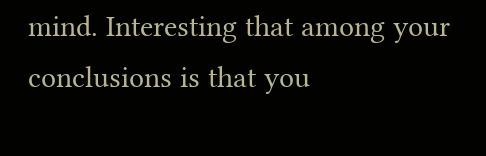mind. Interesting that among your conclusions is that you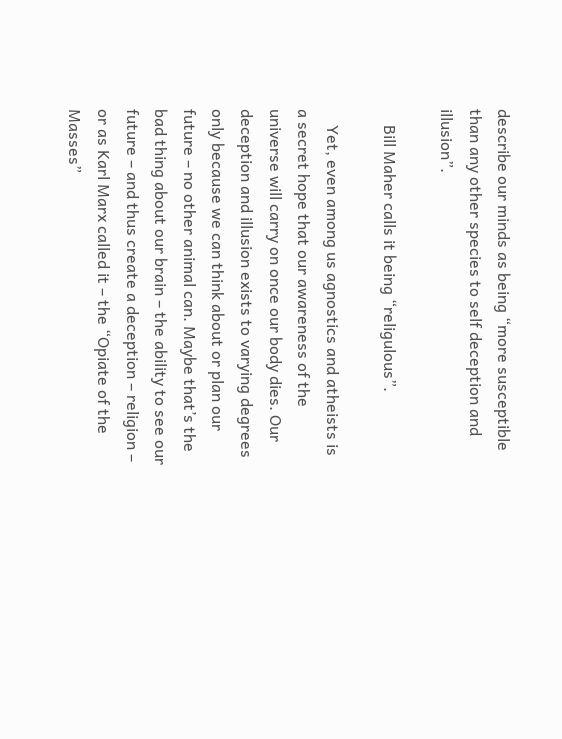describe our minds as being “more susceptible than any other species to self deception and illusion”.

    Bill Maher calls it being “religulous”.

    Yet, even among us agnostics and atheists is a secret hope that our awareness of the universe will carry on once our body dies. Our deception and illusion exists to varying degrees only because we can think about or plan our future – no other animal can. Maybe that’s the bad thing about our brain – the ability to see our future – and thus create a deception – religion – or as Karl Marx called it – the “Opiate of the Masses”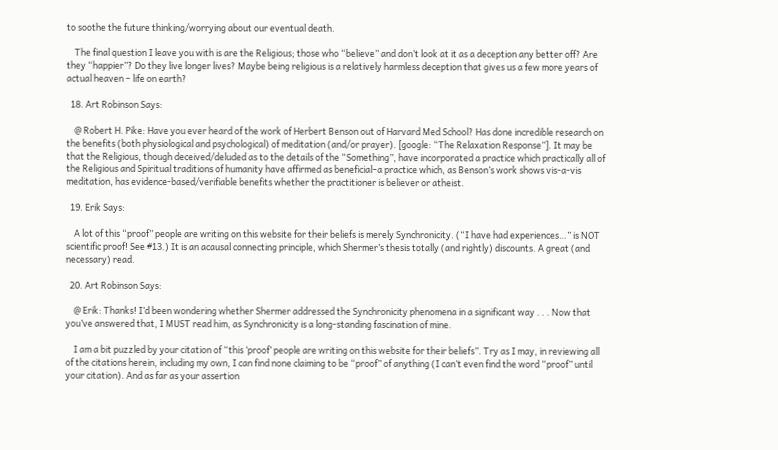to soothe the future thinking/worrying about our eventual death.

    The final question I leave you with is are the Religious; those who “believe” and don’t look at it as a deception any better off? Are they “happier”? Do they live longer lives? Maybe being religious is a relatively harmless deception that gives us a few more years of actual heaven – life on earth?

  18. Art Robinson Says:

    @ Robert H. Pike: Have you ever heard of the work of Herbert Benson out of Harvard Med School? Has done incredible research on the benefits (both physiological and psychological) of meditation (and/or prayer). [google: “The Relaxation Response”]. It may be that the Religious, though deceived/deluded as to the details of the “Something”, have incorporated a practice which practically all of the Religious and Spiritual traditions of humanity have affirmed as beneficial–a practice which, as Benson’s work shows vis-a-vis meditation, has evidence-based/verifiable benefits whether the practitioner is believer or atheist.

  19. Erik Says:

    A lot of this “proof” people are writing on this website for their beliefs is merely Synchronicity. (“I have had experiences…” is NOT scientific proof! See #13.) It is an acausal connecting principle, which Shermer’s thesis totally (and rightly) discounts. A great (and necessary) read.

  20. Art Robinson Says:

    @ Erik: Thanks! I’d been wondering whether Shermer addressed the Synchronicity phenomena in a significant way . . . Now that you’ve answered that, I MUST read him, as Synchronicity is a long-standing fascination of mine.

    I am a bit puzzled by your citation of “this ‘proof’ people are writing on this website for their beliefs”. Try as I may, in reviewing all of the citations herein, including my own, I can find none claiming to be “proof” of anything (I can’t even find the word “proof” until your citation). And as far as your assertion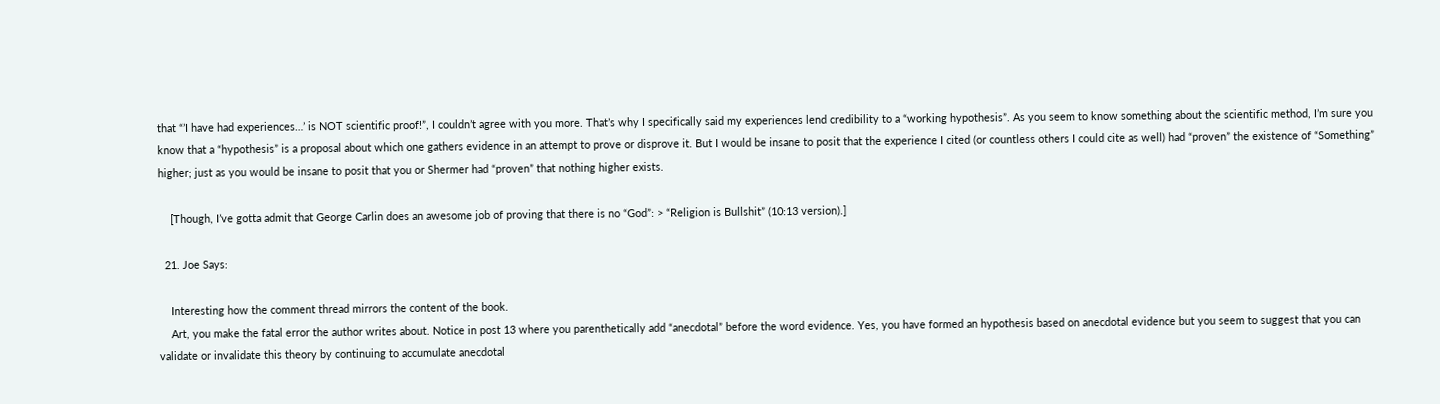that “’I have had experiences…’ is NOT scientific proof!”, I couldn’t agree with you more. That’s why I specifically said my experiences lend credibility to a “working hypothesis”. As you seem to know something about the scientific method, I’m sure you know that a “hypothesis” is a proposal about which one gathers evidence in an attempt to prove or disprove it. But I would be insane to posit that the experience I cited (or countless others I could cite as well) had “proven” the existence of “Something” higher; just as you would be insane to posit that you or Shermer had “proven” that nothing higher exists.

    [Though, I’ve gotta admit that George Carlin does an awesome job of proving that there is no “God”: > “Religion is Bullshit” (10:13 version).]

  21. Joe Says:

    Interesting how the comment thread mirrors the content of the book.
    Art, you make the fatal error the author writes about. Notice in post 13 where you parenthetically add “anecdotal” before the word evidence. Yes, you have formed an hypothesis based on anecdotal evidence but you seem to suggest that you can validate or invalidate this theory by continuing to accumulate anecdotal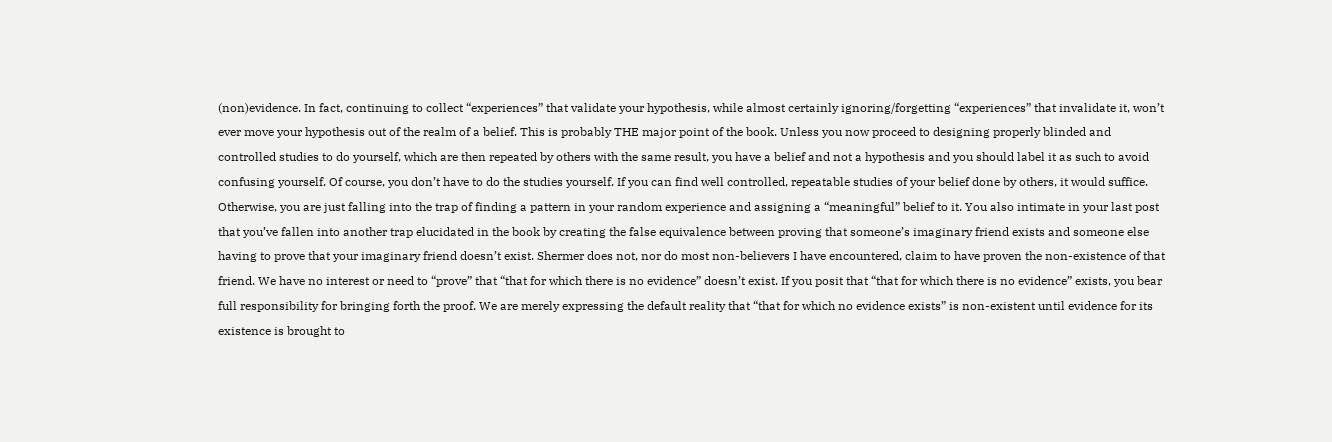(non)evidence. In fact, continuing to collect “experiences” that validate your hypothesis, while almost certainly ignoring/forgetting “experiences” that invalidate it, won’t ever move your hypothesis out of the realm of a belief. This is probably THE major point of the book. Unless you now proceed to designing properly blinded and controlled studies to do yourself, which are then repeated by others with the same result, you have a belief and not a hypothesis and you should label it as such to avoid confusing yourself. Of course, you don’t have to do the studies yourself. If you can find well controlled, repeatable studies of your belief done by others, it would suffice. Otherwise, you are just falling into the trap of finding a pattern in your random experience and assigning a “meaningful” belief to it. You also intimate in your last post that you’ve fallen into another trap elucidated in the book by creating the false equivalence between proving that someone’s imaginary friend exists and someone else having to prove that your imaginary friend doesn’t exist. Shermer does not, nor do most non-believers I have encountered, claim to have proven the non-existence of that friend. We have no interest or need to “prove” that “that for which there is no evidence” doesn’t exist. If you posit that “that for which there is no evidence” exists, you bear full responsibility for bringing forth the proof. We are merely expressing the default reality that “that for which no evidence exists” is non-existent until evidence for its existence is brought to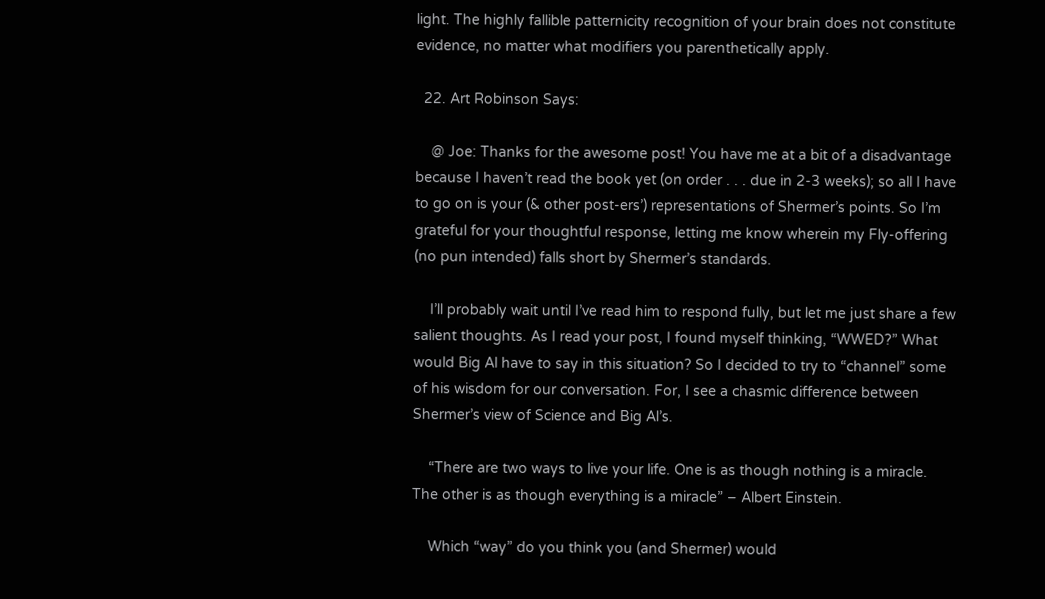light. The highly fallible patternicity recognition of your brain does not constitute evidence, no matter what modifiers you parenthetically apply.

  22. Art Robinson Says:

    @ Joe: Thanks for the awesome post! You have me at a bit of a disadvantage because I haven’t read the book yet (on order . . . due in 2-3 weeks); so all I have to go on is your (& other post-ers’) representations of Shermer’s points. So I’m grateful for your thoughtful response, letting me know wherein my Fly-offering (no pun intended) falls short by Shermer’s standards.

    I’ll probably wait until I’ve read him to respond fully, but let me just share a few salient thoughts. As I read your post, I found myself thinking, “WWED?” What would Big Al have to say in this situation? So I decided to try to “channel” some of his wisdom for our conversation. For, I see a chasmic difference between Shermer’s view of Science and Big Al’s.

    “There are two ways to live your life. One is as though nothing is a miracle. The other is as though everything is a miracle” – Albert Einstein.

    Which “way” do you think you (and Shermer) would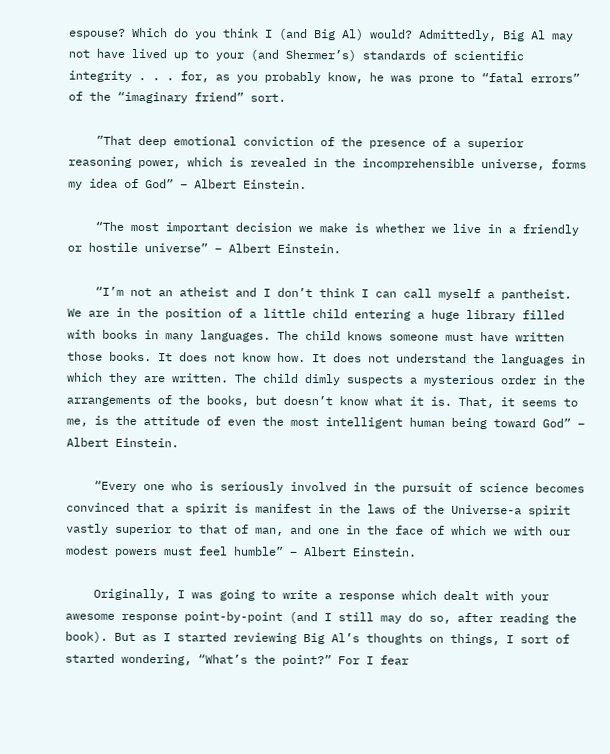espouse? Which do you think I (and Big Al) would? Admittedly, Big Al may not have lived up to your (and Shermer’s) standards of scientific integrity . . . for, as you probably know, he was prone to “fatal errors” of the “imaginary friend” sort.

    ”That deep emotional conviction of the presence of a superior reasoning power, which is revealed in the incomprehensible universe, forms my idea of God” – Albert Einstein.

    “The most important decision we make is whether we live in a friendly or hostile universe” – Albert Einstein.

    “I’m not an atheist and I don’t think I can call myself a pantheist. We are in the position of a little child entering a huge library filled with books in many languages. The child knows someone must have written those books. It does not know how. It does not understand the languages in which they are written. The child dimly suspects a mysterious order in the arrangements of the books, but doesn’t know what it is. That, it seems to me, is the attitude of even the most intelligent human being toward God” – Albert Einstein.

    “Every one who is seriously involved in the pursuit of science becomes convinced that a spirit is manifest in the laws of the Universe-a spirit vastly superior to that of man, and one in the face of which we with our modest powers must feel humble” – Albert Einstein.

    Originally, I was going to write a response which dealt with your awesome response point-by-point (and I still may do so, after reading the book). But as I started reviewing Big Al’s thoughts on things, I sort of started wondering, “What’s the point?” For I fear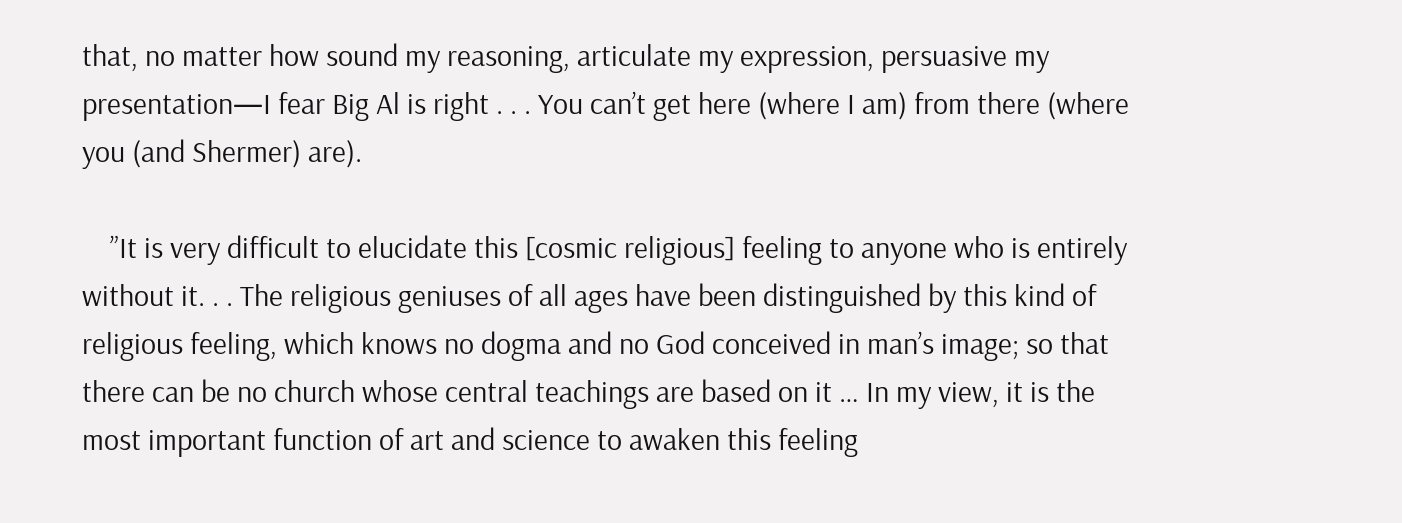that, no matter how sound my reasoning, articulate my expression, persuasive my presentation—I fear Big Al is right . . . You can’t get here (where I am) from there (where you (and Shermer) are).

    ”It is very difficult to elucidate this [cosmic religious] feeling to anyone who is entirely without it. . . The religious geniuses of all ages have been distinguished by this kind of religious feeling, which knows no dogma and no God conceived in man’s image; so that there can be no church whose central teachings are based on it … In my view, it is the most important function of art and science to awaken this feeling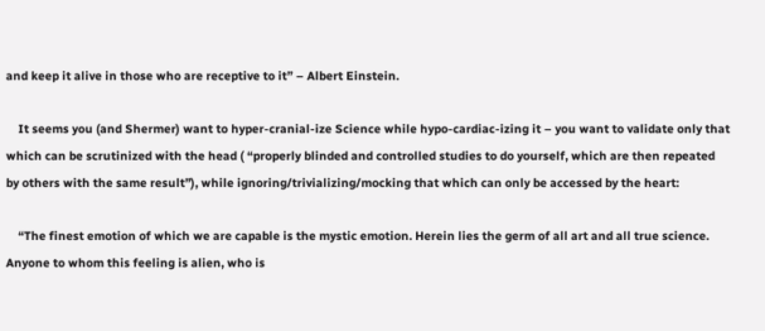and keep it alive in those who are receptive to it” – Albert Einstein.

    It seems you (and Shermer) want to hyper-cranial-ize Science while hypo-cardiac-izing it – you want to validate only that which can be scrutinized with the head ( “properly blinded and controlled studies to do yourself, which are then repeated by others with the same result”), while ignoring/trivializing/mocking that which can only be accessed by the heart:

    “The finest emotion of which we are capable is the mystic emotion. Herein lies the germ of all art and all true science. Anyone to whom this feeling is alien, who is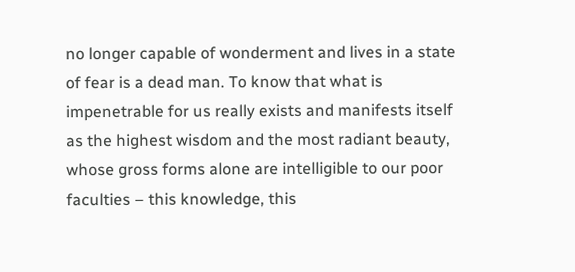no longer capable of wonderment and lives in a state of fear is a dead man. To know that what is impenetrable for us really exists and manifests itself as the highest wisdom and the most radiant beauty, whose gross forms alone are intelligible to our poor faculties – this knowledge, this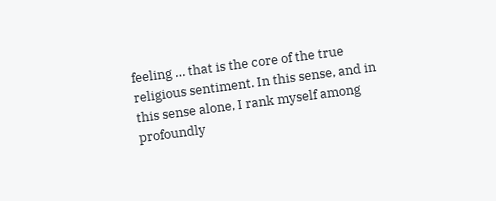feeling … that is the core of the true religious sentiment. In this sense, and in this sense alone, I rank myself among profoundly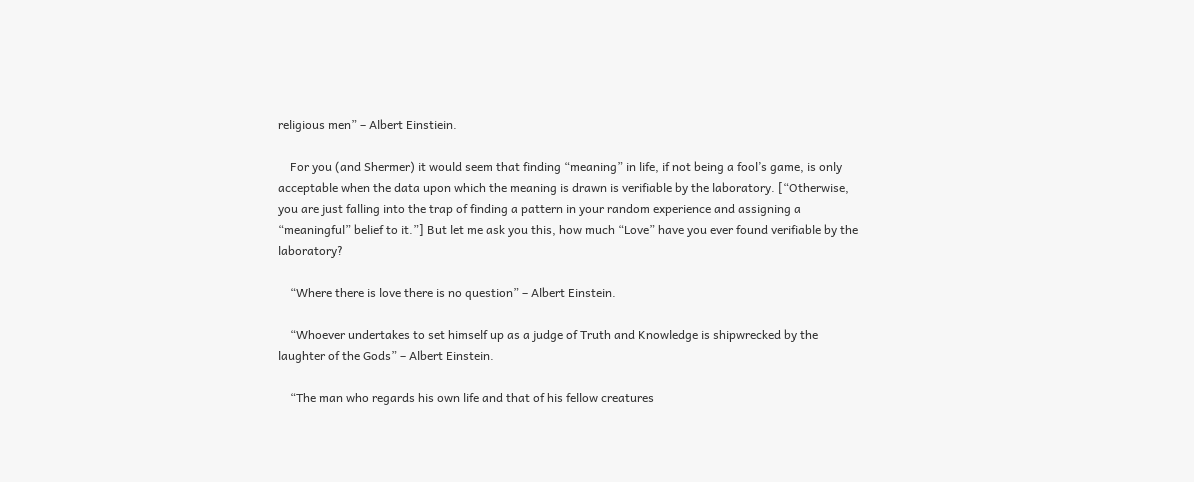religious men” – Albert Einstiein.

    For you (and Shermer) it would seem that finding “meaning” in life, if not being a fool’s game, is only acceptable when the data upon which the meaning is drawn is verifiable by the laboratory. [“Otherwise, you are just falling into the trap of finding a pattern in your random experience and assigning a “meaningful” belief to it.”] But let me ask you this, how much “Love” have you ever found verifiable by the laboratory?

    “Where there is love there is no question” – Albert Einstein.

    “Whoever undertakes to set himself up as a judge of Truth and Knowledge is shipwrecked by the laughter of the Gods” – Albert Einstein.

    “The man who regards his own life and that of his fellow creatures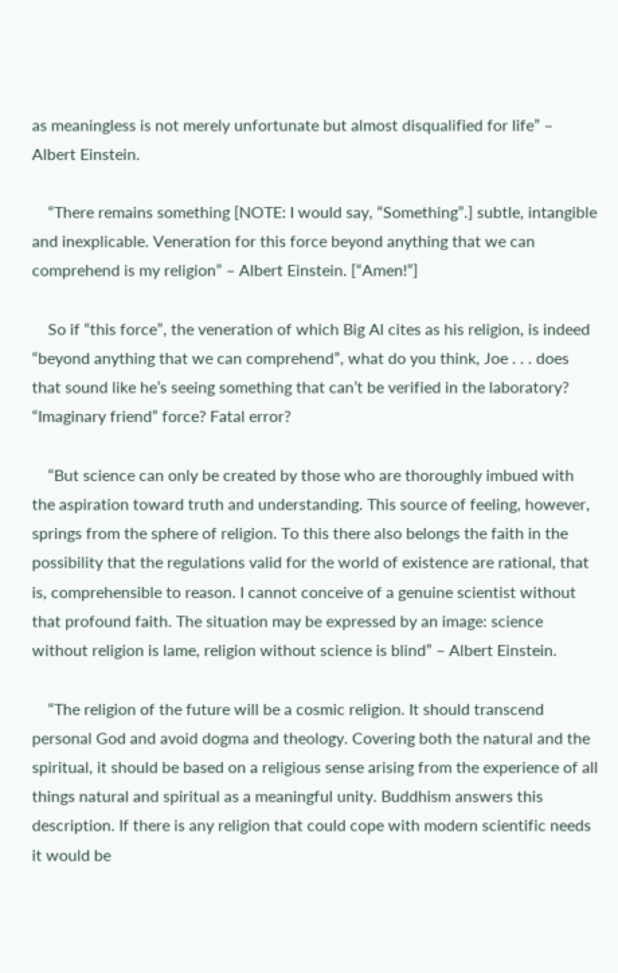as meaningless is not merely unfortunate but almost disqualified for life” – Albert Einstein.

    “There remains something [NOTE: I would say, “Something”.] subtle, intangible and inexplicable. Veneration for this force beyond anything that we can comprehend is my religion” – Albert Einstein. [“Amen!”]

    So if “this force”, the veneration of which Big Al cites as his religion, is indeed “beyond anything that we can comprehend”, what do you think, Joe . . . does that sound like he’s seeing something that can’t be verified in the laboratory? “Imaginary friend” force? Fatal error?

    “But science can only be created by those who are thoroughly imbued with the aspiration toward truth and understanding. This source of feeling, however, springs from the sphere of religion. To this there also belongs the faith in the possibility that the regulations valid for the world of existence are rational, that is, comprehensible to reason. I cannot conceive of a genuine scientist without that profound faith. The situation may be expressed by an image: science without religion is lame, religion without science is blind” – Albert Einstein.

    “The religion of the future will be a cosmic religion. It should transcend personal God and avoid dogma and theology. Covering both the natural and the spiritual, it should be based on a religious sense arising from the experience of all things natural and spiritual as a meaningful unity. Buddhism answers this description. If there is any religion that could cope with modern scientific needs it would be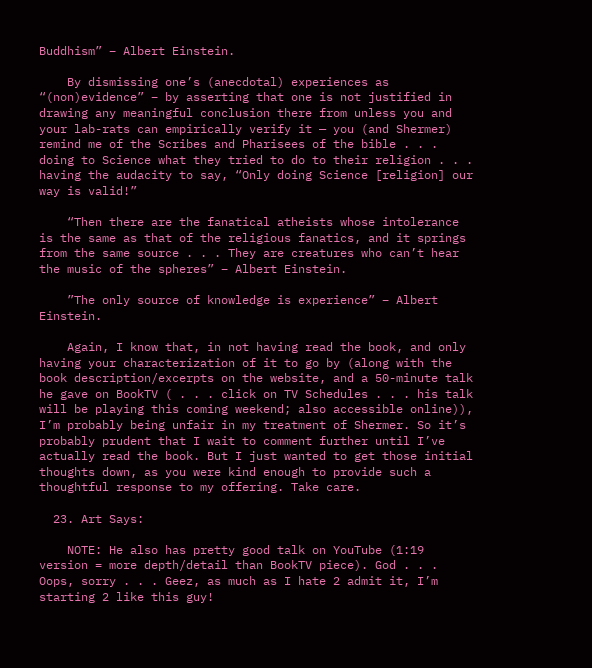Buddhism” – Albert Einstein.

    By dismissing one’s (anecdotal) experiences as “(non)evidence” – by asserting that one is not justified in drawing any meaningful conclusion there from unless you and your lab-rats can empirically verify it — you (and Shermer) remind me of the Scribes and Pharisees of the bible . . . doing to Science what they tried to do to their religion . . . having the audacity to say, “Only doing Science [religion] our way is valid!”

    “Then there are the fanatical atheists whose intolerance is the same as that of the religious fanatics, and it springs from the same source . . . They are creatures who can’t hear the music of the spheres” – Albert Einstein.

    ”The only source of knowledge is experience” – Albert Einstein.

    Again, I know that, in not having read the book, and only having your characterization of it to go by (along with the book description/excerpts on the website, and a 50-minute talk he gave on BookTV ( . . . click on TV Schedules . . . his talk will be playing this coming weekend; also accessible online)), I’m probably being unfair in my treatment of Shermer. So it’s probably prudent that I wait to comment further until I’ve actually read the book. But I just wanted to get those initial thoughts down, as you were kind enough to provide such a thoughtful response to my offering. Take care.

  23. Art Says:

    NOTE: He also has pretty good talk on YouTube (1:19 version = more depth/detail than BookTV piece). God . . . Oops, sorry . . . Geez, as much as I hate 2 admit it, I’m starting 2 like this guy!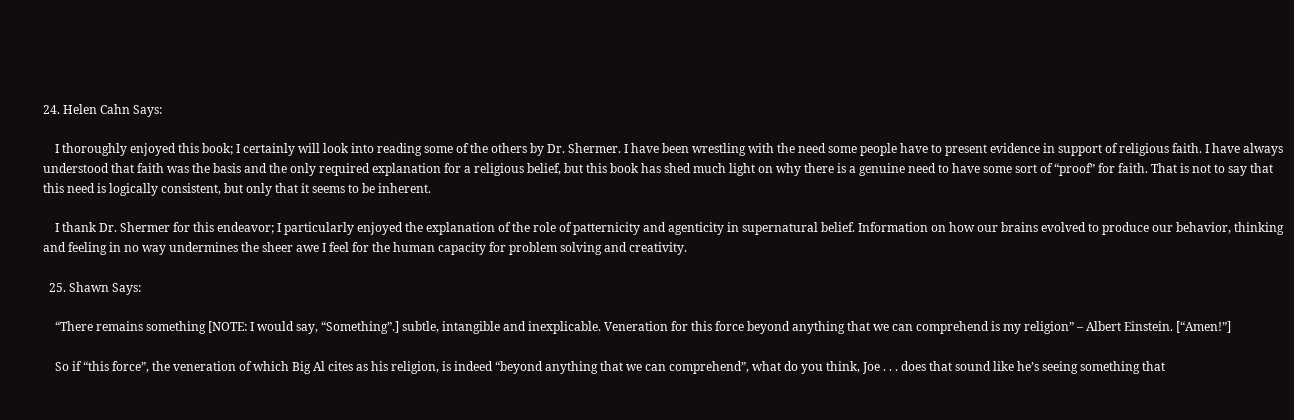24. Helen Cahn Says:

    I thoroughly enjoyed this book; I certainly will look into reading some of the others by Dr. Shermer. I have been wrestling with the need some people have to present evidence in support of religious faith. I have always understood that faith was the basis and the only required explanation for a religious belief, but this book has shed much light on why there is a genuine need to have some sort of “proof” for faith. That is not to say that this need is logically consistent, but only that it seems to be inherent.

    I thank Dr. Shermer for this endeavor; I particularly enjoyed the explanation of the role of patternicity and agenticity in supernatural belief. Information on how our brains evolved to produce our behavior, thinking and feeling in no way undermines the sheer awe I feel for the human capacity for problem solving and creativity.

  25. Shawn Says:

    “There remains something [NOTE: I would say, “Something”.] subtle, intangible and inexplicable. Veneration for this force beyond anything that we can comprehend is my religion” – Albert Einstein. [“Amen!”]

    So if “this force”, the veneration of which Big Al cites as his religion, is indeed “beyond anything that we can comprehend”, what do you think, Joe . . . does that sound like he’s seeing something that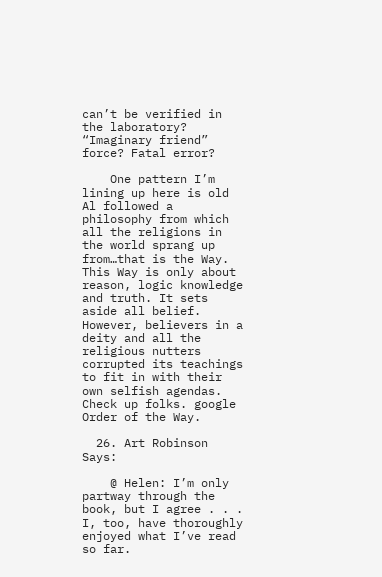can’t be verified in the laboratory? “Imaginary friend” force? Fatal error?

    One pattern I’m lining up here is old Al followed a philosophy from which all the religions in the world sprang up from…that is the Way. This Way is only about reason, logic knowledge and truth. It sets aside all belief. However, believers in a deity and all the religious nutters corrupted its teachings to fit in with their own selfish agendas. Check up folks. google Order of the Way.

  26. Art Robinson Says:

    @ Helen: I’m only partway through the book, but I agree . . . I, too, have thoroughly enjoyed what I’ve read so far.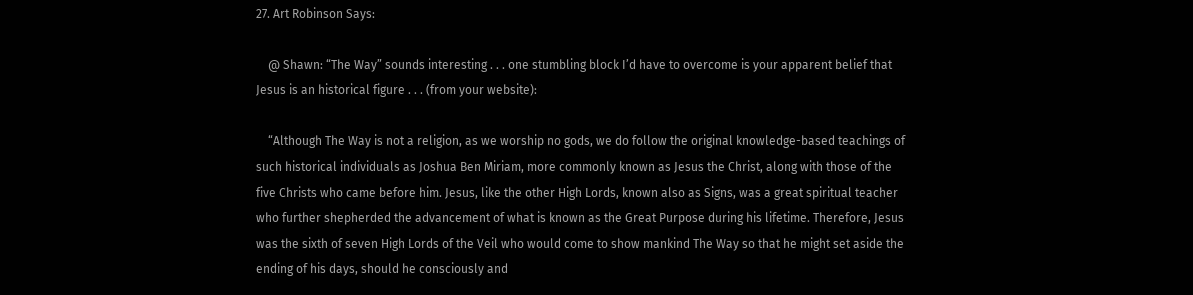27. Art Robinson Says:

    @ Shawn: “The Way” sounds interesting . . . one stumbling block I’d have to overcome is your apparent belief that Jesus is an historical figure . . . (from your website):

    “Although The Way is not a religion, as we worship no gods, we do follow the original knowledge-based teachings of such historical individuals as Joshua Ben Miriam, more commonly known as Jesus the Christ, along with those of the five Christs who came before him. Jesus, like the other High Lords, known also as Signs, was a great spiritual teacher who further shepherded the advancement of what is known as the Great Purpose during his lifetime. Therefore, Jesus was the sixth of seven High Lords of the Veil who would come to show mankind The Way so that he might set aside the ending of his days, should he consciously and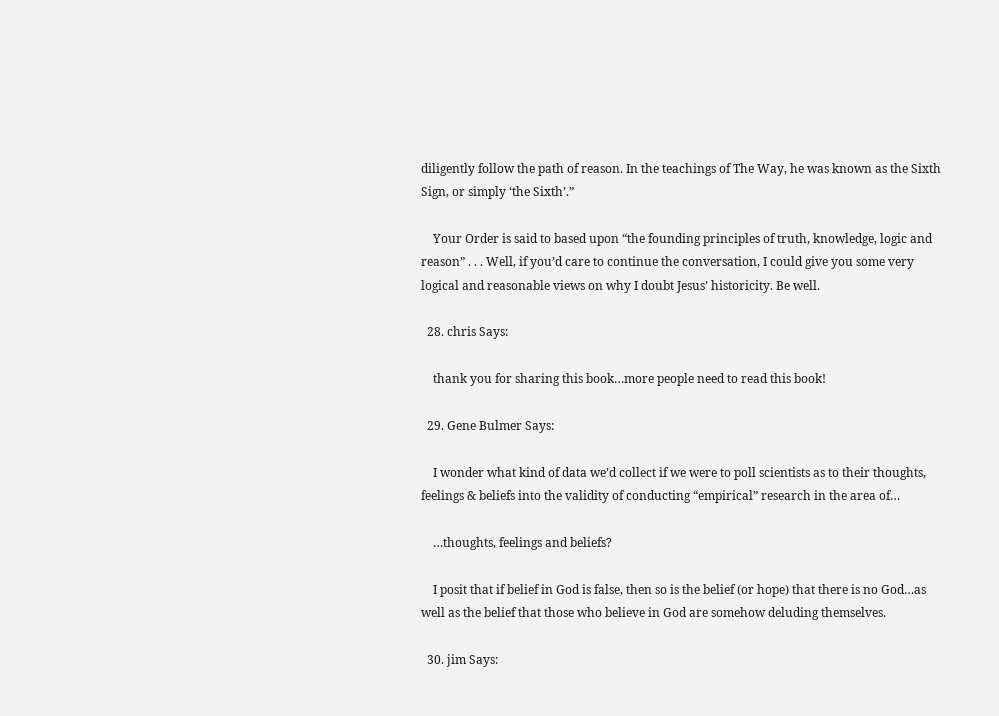diligently follow the path of reason. In the teachings of The Way, he was known as the Sixth Sign, or simply ‘the Sixth’.”

    Your Order is said to based upon “the founding principles of truth, knowledge, logic and reason” . . . Well, if you’d care to continue the conversation, I could give you some very logical and reasonable views on why I doubt Jesus’ historicity. Be well.

  28. chris Says:

    thank you for sharing this book…more people need to read this book!

  29. Gene Bulmer Says:

    I wonder what kind of data we’d collect if we were to poll scientists as to their thoughts, feelings & beliefs into the validity of conducting “empirical” research in the area of…

    …thoughts, feelings and beliefs?

    I posit that if belief in God is false, then so is the belief (or hope) that there is no God…as well as the belief that those who believe in God are somehow deluding themselves.

  30. jim Says: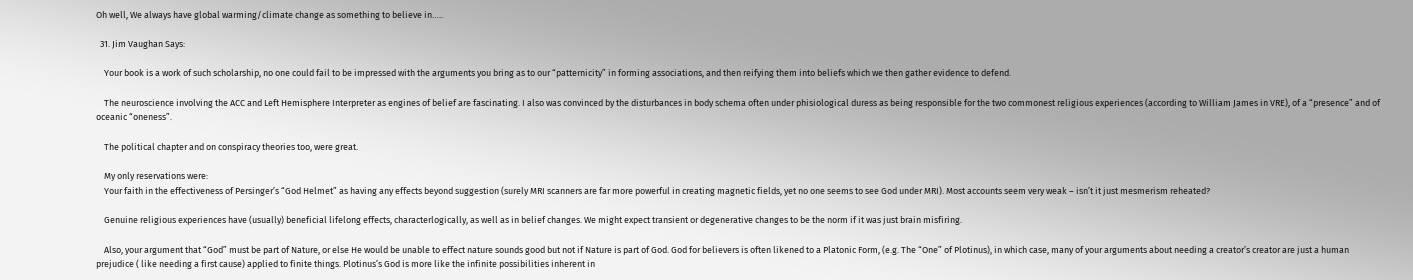Oh well, We always have global warming/climate change as something to believe in…..

  31. Jim Vaughan Says:

    Your book is a work of such scholarship, no one could fail to be impressed with the arguments you bring as to our “patternicity” in forming associations, and then reifying them into beliefs which we then gather evidence to defend.

    The neuroscience involving the ACC and Left Hemisphere Interpreter as engines of belief are fascinating. I also was convinced by the disturbances in body schema often under phisiological duress as being responsible for the two commonest religious experiences (according to William James in VRE), of a “presence” and of oceanic “oneness”.

    The political chapter and on conspiracy theories too, were great.

    My only reservations were:
    Your faith in the effectiveness of Persinger’s “God Helmet” as having any effects beyond suggestion (surely MRI scanners are far more powerful in creating magnetic fields, yet no one seems to see God under MRI). Most accounts seem very weak – isn’t it just mesmerism reheated?

    Genuine religious experiences have (usually) beneficial lifelong effects, characterlogically, as well as in belief changes. We might expect transient or degenerative changes to be the norm if it was just brain misfiring.

    Also, your argument that “God” must be part of Nature, or else He would be unable to effect nature sounds good but not if Nature is part of God. God for believers is often likened to a Platonic Form, (e.g. The “One” of Plotinus), in which case, many of your arguments about needing a creator’s creator are just a human prejudice ( like needing a first cause) applied to finite things. Plotinus’s God is more like the infinite possibilities inherent in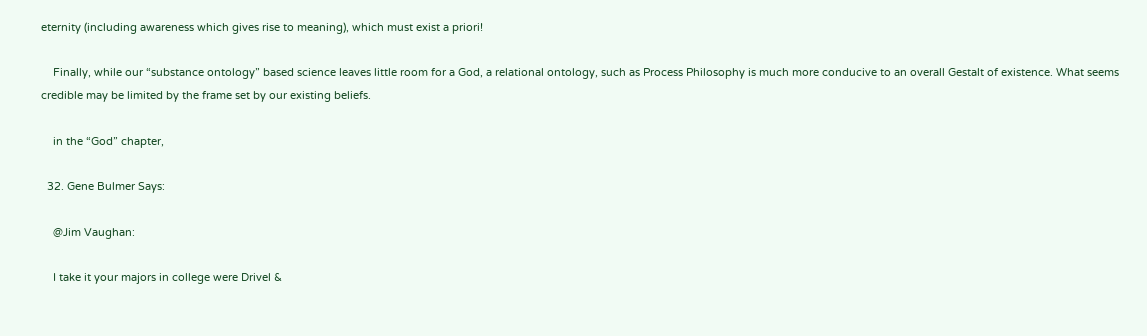eternity (including awareness which gives rise to meaning), which must exist a priori!

    Finally, while our “substance ontology” based science leaves little room for a God, a relational ontology, such as Process Philosophy is much more conducive to an overall Gestalt of existence. What seems credible may be limited by the frame set by our existing beliefs.

    in the “God” chapter,

  32. Gene Bulmer Says:

    @Jim Vaughan:

    I take it your majors in college were Drivel &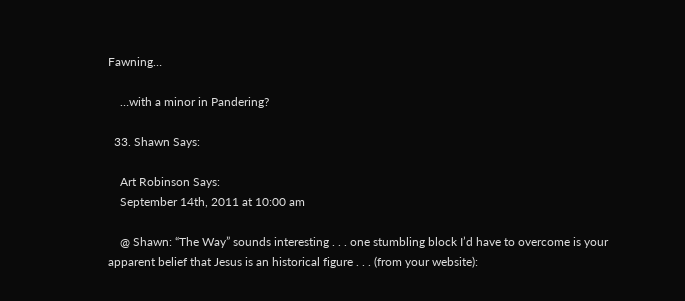Fawning…

    …with a minor in Pandering?

  33. Shawn Says:

    Art Robinson Says:
    September 14th, 2011 at 10:00 am

    @ Shawn: “The Way” sounds interesting . . . one stumbling block I’d have to overcome is your apparent belief that Jesus is an historical figure . . . (from your website):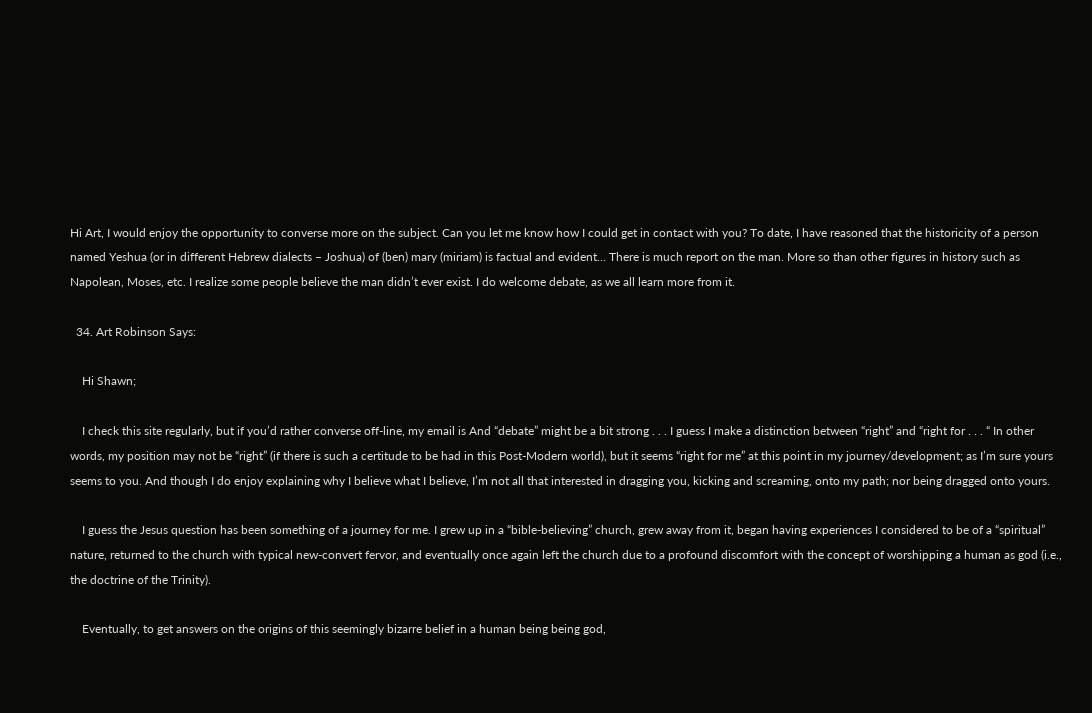Hi Art, I would enjoy the opportunity to converse more on the subject. Can you let me know how I could get in contact with you? To date, I have reasoned that the historicity of a person named Yeshua (or in different Hebrew dialects – Joshua) of (ben) mary (miriam) is factual and evident… There is much report on the man. More so than other figures in history such as Napolean, Moses, etc. I realize some people believe the man didn’t ever exist. I do welcome debate, as we all learn more from it.

  34. Art Robinson Says:

    Hi Shawn;

    I check this site regularly, but if you’d rather converse off-line, my email is And “debate” might be a bit strong . . . I guess I make a distinction between “right” and “right for . . . “ In other words, my position may not be “right” (if there is such a certitude to be had in this Post-Modern world), but it seems “right for me” at this point in my journey/development; as I’m sure yours seems to you. And though I do enjoy explaining why I believe what I believe, I’m not all that interested in dragging you, kicking and screaming, onto my path; nor being dragged onto yours.

    I guess the Jesus question has been something of a journey for me. I grew up in a “bible-believing” church, grew away from it, began having experiences I considered to be of a “spiritual” nature, returned to the church with typical new-convert fervor, and eventually once again left the church due to a profound discomfort with the concept of worshipping a human as god (i.e., the doctrine of the Trinity).

    Eventually, to get answers on the origins of this seemingly bizarre belief in a human being being god,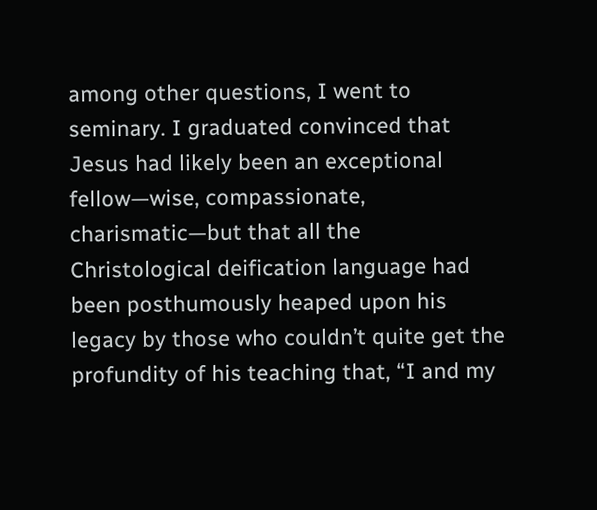among other questions, I went to seminary. I graduated convinced that Jesus had likely been an exceptional fellow—wise, compassionate, charismatic—but that all the Christological deification language had been posthumously heaped upon his legacy by those who couldn’t quite get the profundity of his teaching that, “I and my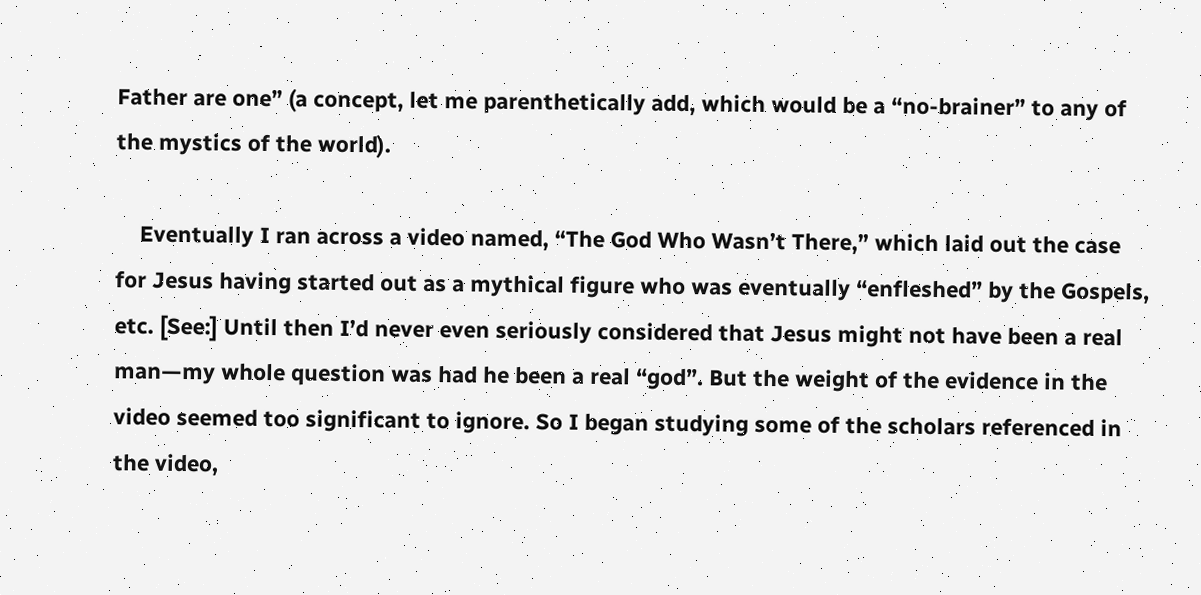Father are one” (a concept, let me parenthetically add, which would be a “no-brainer” to any of the mystics of the world).

    Eventually I ran across a video named, “The God Who Wasn’t There,” which laid out the case for Jesus having started out as a mythical figure who was eventually “enfleshed” by the Gospels, etc. [See:] Until then I’d never even seriously considered that Jesus might not have been a real man—my whole question was had he been a real “god”. But the weight of the evidence in the video seemed too significant to ignore. So I began studying some of the scholars referenced in the video,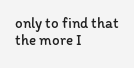only to find that the more I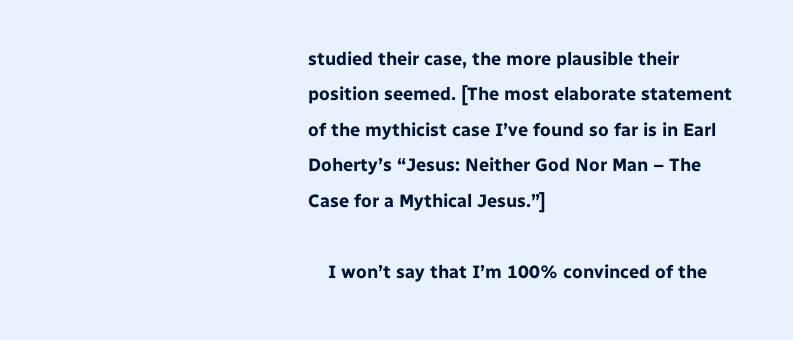studied their case, the more plausible their position seemed. [The most elaborate statement of the mythicist case I’ve found so far is in Earl Doherty’s “Jesus: Neither God Nor Man – The Case for a Mythical Jesus.”]

    I won’t say that I’m 100% convinced of the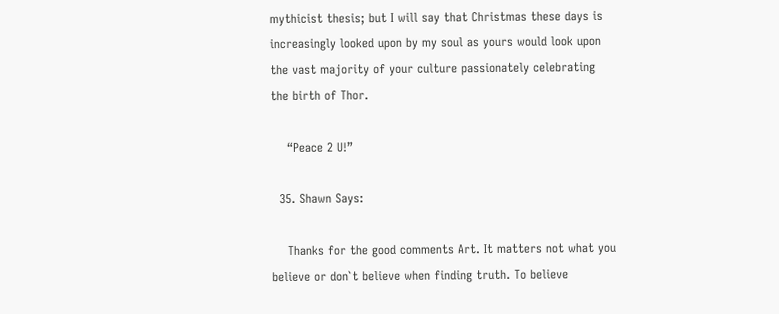mythicist thesis; but I will say that Christmas these days is increasingly looked upon by my soul as yours would look upon the vast majority of your culture passionately celebrating the birth of Thor.

    “Peace 2 U!”

  35. Shawn Says:

    Thanks for the good comments Art. It matters not what you believe or don`t believe when finding truth. To believe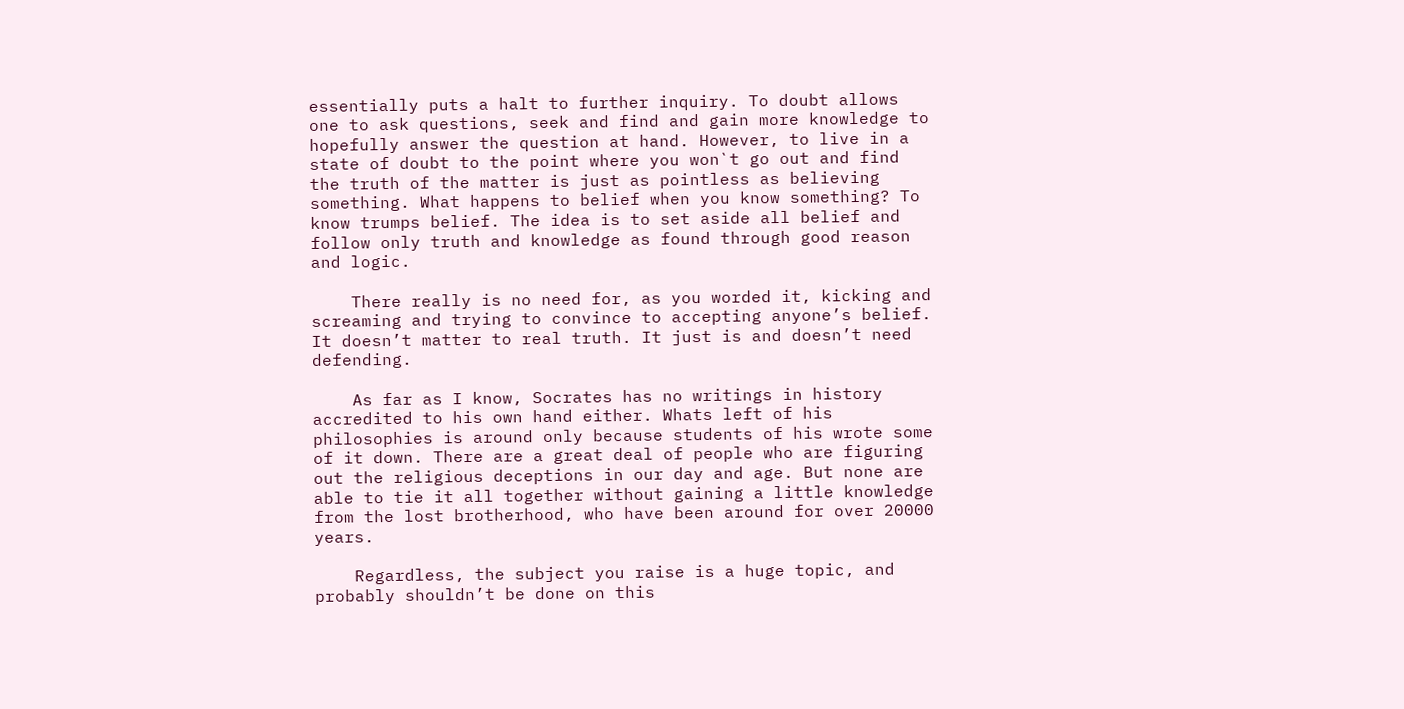essentially puts a halt to further inquiry. To doubt allows one to ask questions, seek and find and gain more knowledge to hopefully answer the question at hand. However, to live in a state of doubt to the point where you won`t go out and find the truth of the matter is just as pointless as believing something. What happens to belief when you know something? To know trumps belief. The idea is to set aside all belief and follow only truth and knowledge as found through good reason and logic.

    There really is no need for, as you worded it, kicking and screaming and trying to convince to accepting anyone’s belief. It doesn’t matter to real truth. It just is and doesn’t need defending.

    As far as I know, Socrates has no writings in history accredited to his own hand either. Whats left of his philosophies is around only because students of his wrote some of it down. There are a great deal of people who are figuring out the religious deceptions in our day and age. But none are able to tie it all together without gaining a little knowledge from the lost brotherhood, who have been around for over 20000 years.

    Regardless, the subject you raise is a huge topic, and probably shouldn’t be done on this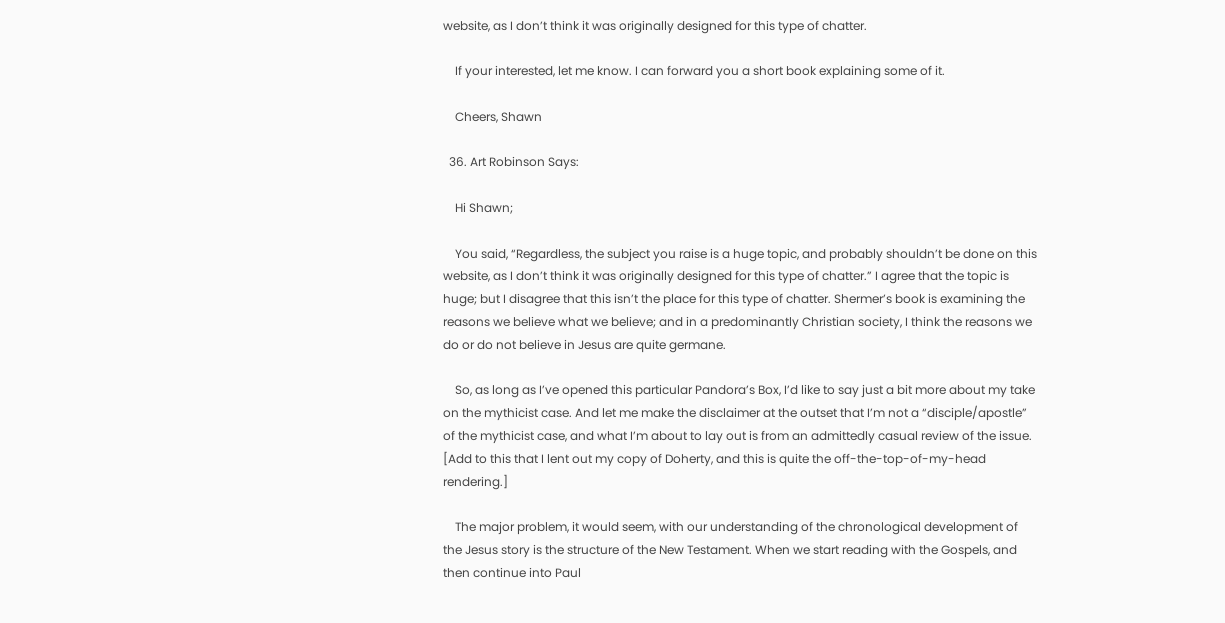website, as I don’t think it was originally designed for this type of chatter.

    If your interested, let me know. I can forward you a short book explaining some of it.

    Cheers, Shawn

  36. Art Robinson Says:

    Hi Shawn;

    You said, “Regardless, the subject you raise is a huge topic, and probably shouldn’t be done on this website, as I don’t think it was originally designed for this type of chatter.” I agree that the topic is huge; but I disagree that this isn’t the place for this type of chatter. Shermer’s book is examining the reasons we believe what we believe; and in a predominantly Christian society, I think the reasons we do or do not believe in Jesus are quite germane.

    So, as long as I’ve opened this particular Pandora’s Box, I’d like to say just a bit more about my take on the mythicist case. And let me make the disclaimer at the outset that I’m not a “disciple/apostle” of the mythicist case, and what I’m about to lay out is from an admittedly casual review of the issue. [Add to this that I lent out my copy of Doherty, and this is quite the off-the-top-of-my-head rendering.]

    The major problem, it would seem, with our understanding of the chronological development of the Jesus story is the structure of the New Testament. When we start reading with the Gospels, and then continue into Paul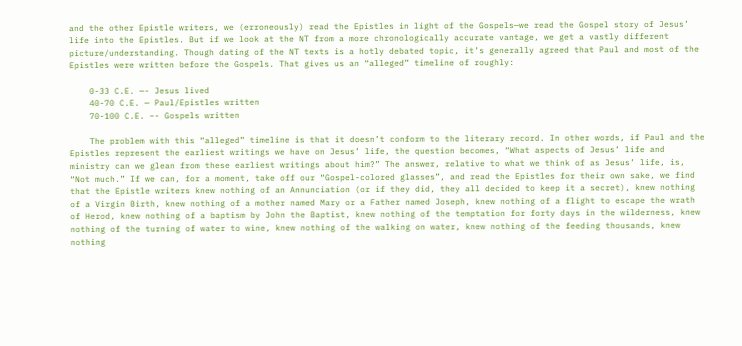and the other Epistle writers, we (erroneously) read the Epistles in light of the Gospels—we read the Gospel story of Jesus’ life into the Epistles. But if we look at the NT from a more chronologically accurate vantage, we get a vastly different picture/understanding. Though dating of the NT texts is a hotly debated topic, it’s generally agreed that Paul and most of the Epistles were written before the Gospels. That gives us an “alleged” timeline of roughly:

    0-33 C.E. —- Jesus lived
    40-70 C.E. — Paul/Epistles written
    70-100 C.E. –- Gospels written

    The problem with this “alleged” timeline is that it doesn’t conform to the literary record. In other words, if Paul and the Epistles represent the earliest writings we have on Jesus’ life, the question becomes, “What aspects of Jesus’ life and ministry can we glean from these earliest writings about him?” The answer, relative to what we think of as Jesus’ life, is, “Not much.” If we can, for a moment, take off our “Gospel-colored glasses”, and read the Epistles for their own sake, we find that the Epistle writers knew nothing of an Annunciation (or if they did, they all decided to keep it a secret), knew nothing of a Virgin Birth, knew nothing of a mother named Mary or a Father named Joseph, knew nothing of a flight to escape the wrath of Herod, knew nothing of a baptism by John the Baptist, knew nothing of the temptation for forty days in the wilderness, knew nothing of the turning of water to wine, knew nothing of the walking on water, knew nothing of the feeding thousands, knew nothing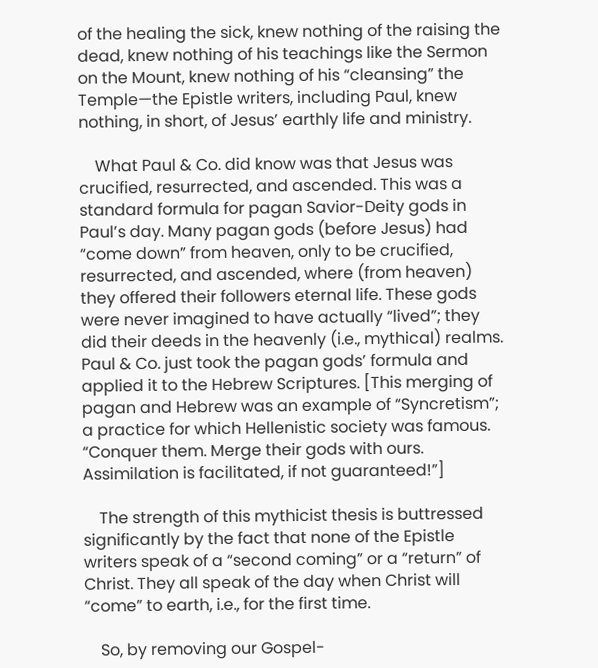of the healing the sick, knew nothing of the raising the dead, knew nothing of his teachings like the Sermon on the Mount, knew nothing of his “cleansing” the Temple—the Epistle writers, including Paul, knew nothing, in short, of Jesus’ earthly life and ministry.

    What Paul & Co. did know was that Jesus was crucified, resurrected, and ascended. This was a standard formula for pagan Savior-Deity gods in Paul’s day. Many pagan gods (before Jesus) had “come down” from heaven, only to be crucified, resurrected, and ascended, where (from heaven) they offered their followers eternal life. These gods were never imagined to have actually “lived”; they did their deeds in the heavenly (i.e., mythical) realms. Paul & Co. just took the pagan gods’ formula and applied it to the Hebrew Scriptures. [This merging of pagan and Hebrew was an example of “Syncretism”; a practice for which Hellenistic society was famous. “Conquer them. Merge their gods with ours. Assimilation is facilitated, if not guaranteed!”]

    The strength of this mythicist thesis is buttressed significantly by the fact that none of the Epistle writers speak of a “second coming” or a “return” of Christ. They all speak of the day when Christ will “come” to earth, i.e., for the first time.

    So, by removing our Gospel-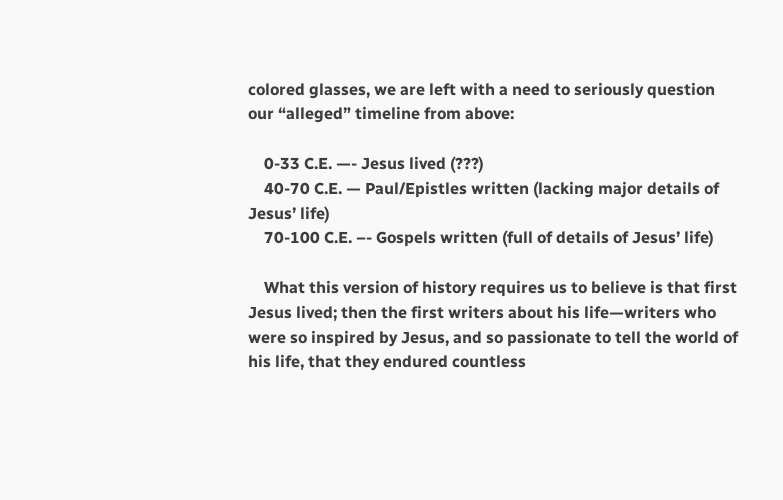colored glasses, we are left with a need to seriously question our “alleged” timeline from above:

    0-33 C.E. —- Jesus lived (???)
    40-70 C.E. — Paul/Epistles written (lacking major details of Jesus’ life)
    70-100 C.E. –- Gospels written (full of details of Jesus’ life)

    What this version of history requires us to believe is that first Jesus lived; then the first writers about his life—writers who were so inspired by Jesus, and so passionate to tell the world of his life, that they endured countless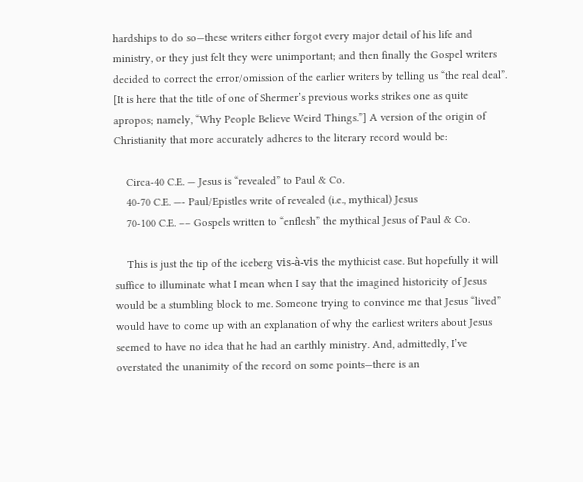hardships to do so—these writers either forgot every major detail of his life and ministry, or they just felt they were unimportant; and then finally the Gospel writers decided to correct the error/omission of the earlier writers by telling us “the real deal”. [It is here that the title of one of Shermer’s previous works strikes one as quite apropos; namely, “Why People Believe Weird Things.”] A version of the origin of Christianity that more accurately adheres to the literary record would be:

    Circa-40 C.E. — Jesus is “revealed” to Paul & Co.
    40-70 C.E. —- Paul/Epistles write of revealed (i.e., mythical) Jesus
    70-100 C.E. –– Gospels written to “enflesh” the mythical Jesus of Paul & Co.

    This is just the tip of the iceberg vis-à-vis the mythicist case. But hopefully it will suffice to illuminate what I mean when I say that the imagined historicity of Jesus would be a stumbling block to me. Someone trying to convince me that Jesus “lived” would have to come up with an explanation of why the earliest writers about Jesus seemed to have no idea that he had an earthly ministry. And, admittedly, I’ve overstated the unanimity of the record on some points—there is an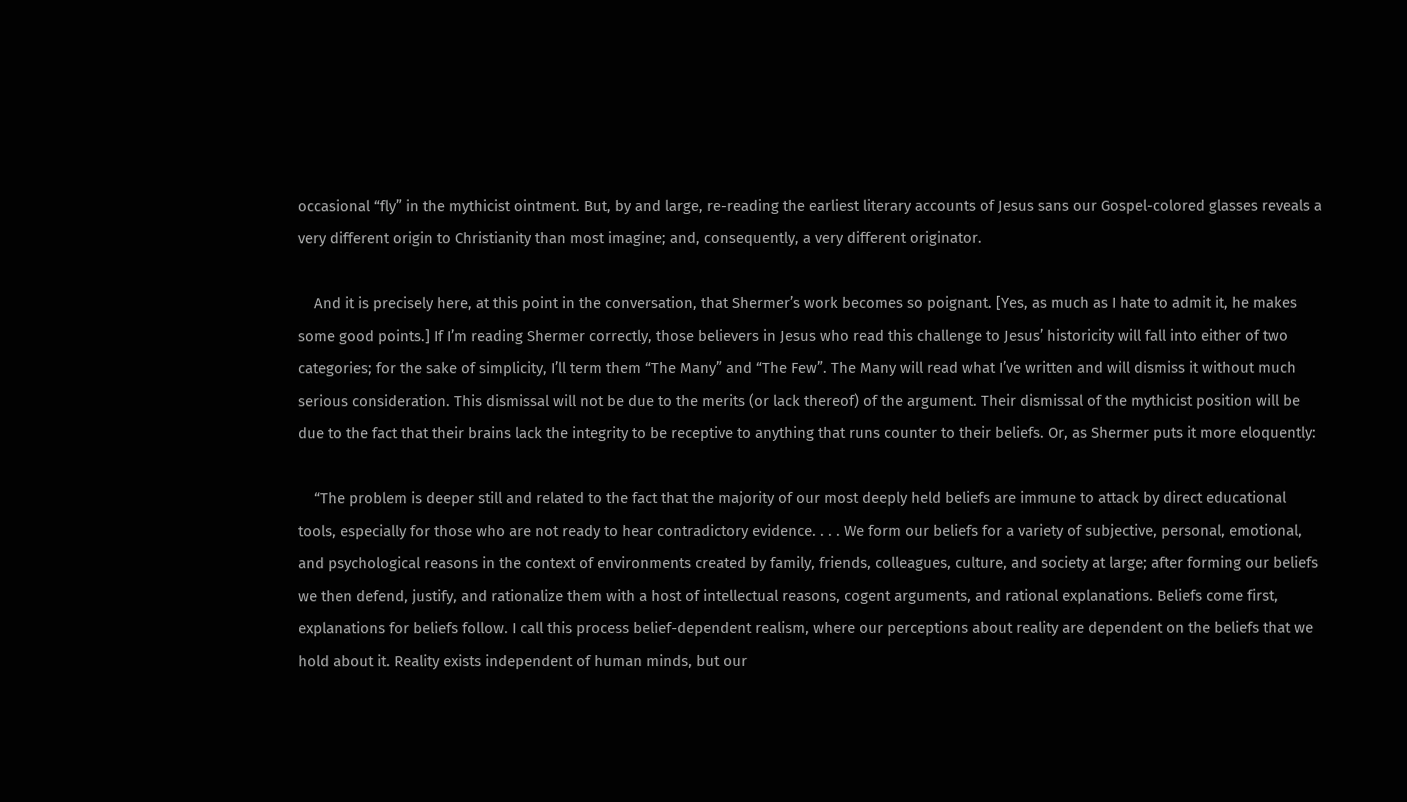occasional “fly” in the mythicist ointment. But, by and large, re-reading the earliest literary accounts of Jesus sans our Gospel-colored glasses reveals a very different origin to Christianity than most imagine; and, consequently, a very different originator.

    And it is precisely here, at this point in the conversation, that Shermer’s work becomes so poignant. [Yes, as much as I hate to admit it, he makes some good points.] If I’m reading Shermer correctly, those believers in Jesus who read this challenge to Jesus’ historicity will fall into either of two categories; for the sake of simplicity, I’ll term them “The Many” and “The Few”. The Many will read what I’ve written and will dismiss it without much serious consideration. This dismissal will not be due to the merits (or lack thereof) of the argument. Their dismissal of the mythicist position will be due to the fact that their brains lack the integrity to be receptive to anything that runs counter to their beliefs. Or, as Shermer puts it more eloquently:

    “The problem is deeper still and related to the fact that the majority of our most deeply held beliefs are immune to attack by direct educational tools, especially for those who are not ready to hear contradictory evidence. . . . We form our beliefs for a variety of subjective, personal, emotional, and psychological reasons in the context of environments created by family, friends, colleagues, culture, and society at large; after forming our beliefs we then defend, justify, and rationalize them with a host of intellectual reasons, cogent arguments, and rational explanations. Beliefs come first, explanations for beliefs follow. I call this process belief-dependent realism, where our perceptions about reality are dependent on the beliefs that we hold about it. Reality exists independent of human minds, but our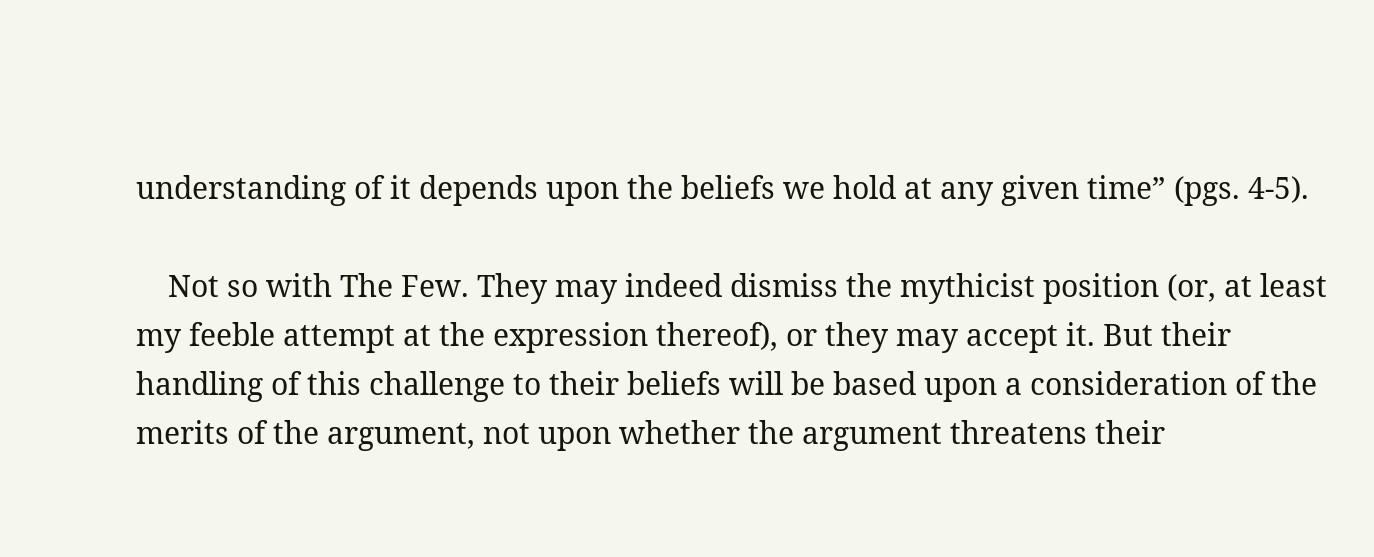understanding of it depends upon the beliefs we hold at any given time” (pgs. 4-5).

    Not so with The Few. They may indeed dismiss the mythicist position (or, at least my feeble attempt at the expression thereof), or they may accept it. But their handling of this challenge to their beliefs will be based upon a consideration of the merits of the argument, not upon whether the argument threatens their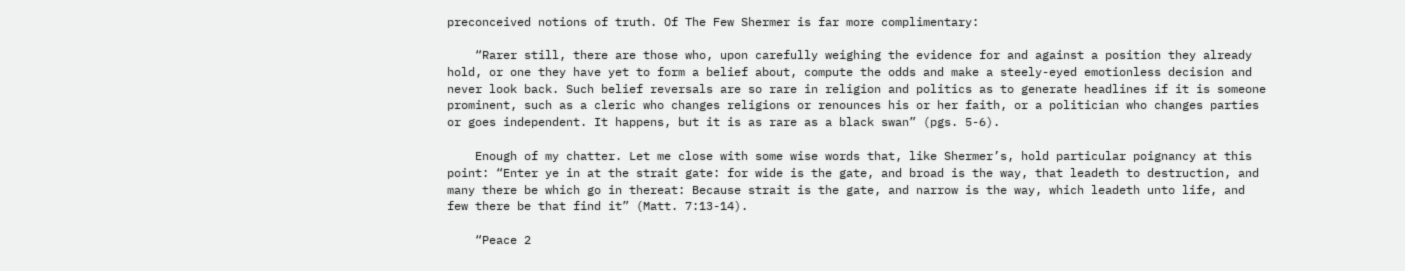preconceived notions of truth. Of The Few Shermer is far more complimentary:

    “Rarer still, there are those who, upon carefully weighing the evidence for and against a position they already hold, or one they have yet to form a belief about, compute the odds and make a steely-eyed emotionless decision and never look back. Such belief reversals are so rare in religion and politics as to generate headlines if it is someone prominent, such as a cleric who changes religions or renounces his or her faith, or a politician who changes parties or goes independent. It happens, but it is as rare as a black swan” (pgs. 5-6).

    Enough of my chatter. Let me close with some wise words that, like Shermer’s, hold particular poignancy at this point: “Enter ye in at the strait gate: for wide is the gate, and broad is the way, that leadeth to destruction, and many there be which go in thereat: Because strait is the gate, and narrow is the way, which leadeth unto life, and few there be that find it” (Matt. 7:13-14).

    “Peace 2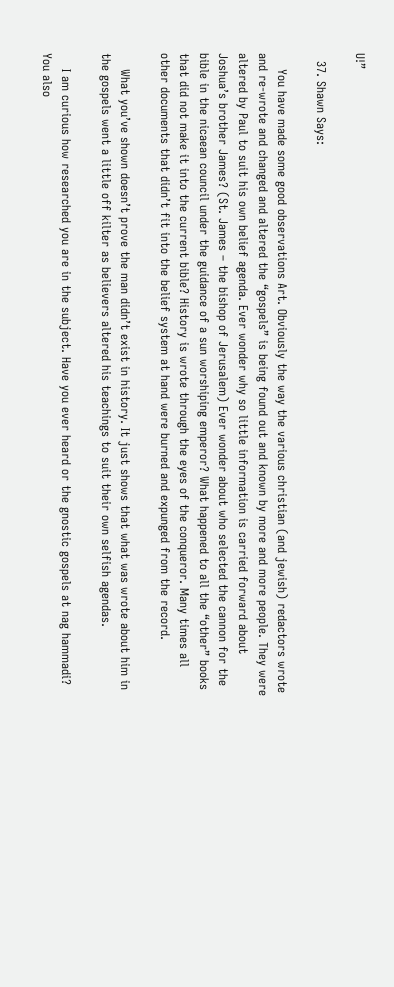U!”

  37. Shawn Says:

    You have made some good observations Art. Obviously the way the various christian (and jewish) redactors wrote and re-wrote and changed and altered the “gospels” is being found out and known by more and more people. They were altered by Paul to suit his own belief agenda. Ever wonder why so little information is carried forward about Joshua’s brother James? (St. James – the bishop of Jerusalem) Ever wonder about who selected the cannon for the bible in the nicaean council under the guidance of a sun worshiping emperor? What happened to all the “other” books that did not make it into the current bible? History is wrote through the eyes of the conqueror. Many times all other documents that didn’t fit into the belief system at hand were burned and expunged from the record.

    What you’ve shown doesn’t prove the man didn’t exist in history. It just shows that what was wrote about him in the gospels went a little off kilter as believers altered his teachings to suit their own selfish agendas.

    I am curious how researched you are in the subject. Have you ever heard or the gnostic gospels at nag hammadi? You also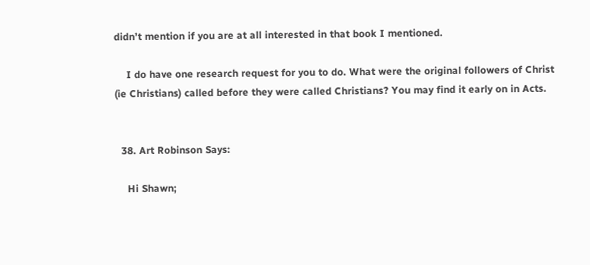didn’t mention if you are at all interested in that book I mentioned.

    I do have one research request for you to do. What were the original followers of Christ (ie Christians) called before they were called Christians? You may find it early on in Acts.


  38. Art Robinson Says:

    Hi Shawn;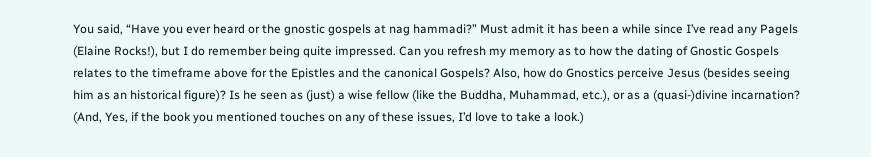You said, “Have you ever heard or the gnostic gospels at nag hammadi?” Must admit it has been a while since I’ve read any Pagels (Elaine Rocks!), but I do remember being quite impressed. Can you refresh my memory as to how the dating of Gnostic Gospels relates to the timeframe above for the Epistles and the canonical Gospels? Also, how do Gnostics perceive Jesus (besides seeing him as an historical figure)? Is he seen as (just) a wise fellow (like the Buddha, Muhammad, etc.), or as a (quasi-)divine incarnation? (And, Yes, if the book you mentioned touches on any of these issues, I’d love to take a look.)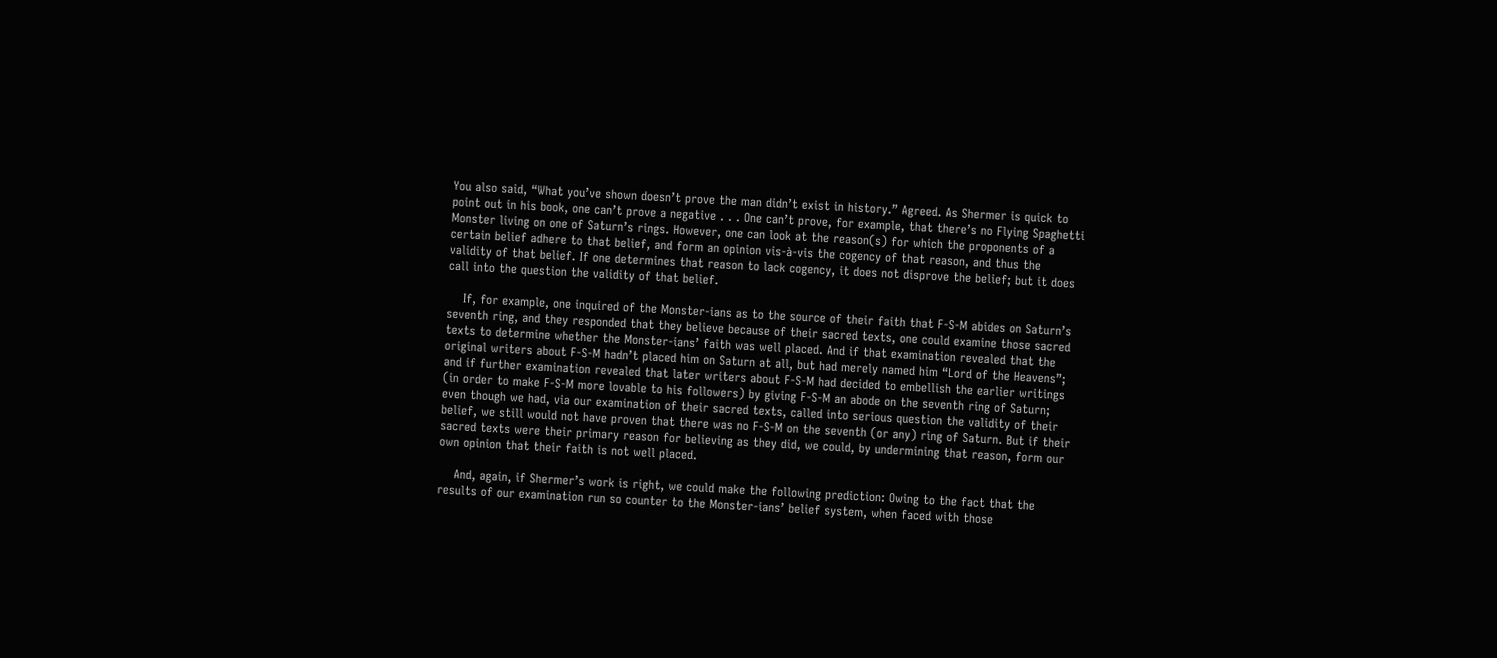You also said, “What you’ve shown doesn’t prove the man didn’t exist in history.” Agreed. As Shermer is quick to point out in his book, one can’t prove a negative . . . One can’t prove, for example, that there’s no Flying Spaghetti Monster living on one of Saturn’s rings. However, one can look at the reason(s) for which the proponents of a certain belief adhere to that belief, and form an opinion vis-à-vis the cogency of that reason, and thus the validity of that belief. If one determines that reason to lack cogency, it does not disprove the belief; but it does call into the question the validity of that belief.

    If, for example, one inquired of the Monster-ians as to the source of their faith that F-S-M abides on Saturn’s seventh ring, and they responded that they believe because of their sacred texts, one could examine those sacred texts to determine whether the Monster-ians’ faith was well placed. And if that examination revealed that the original writers about F-S-M hadn’t placed him on Saturn at all, but had merely named him “Lord of the Heavens”; and if further examination revealed that later writers about F-S-M had decided to embellish the earlier writings (in order to make F-S-M more lovable to his followers) by giving F-S-M an abode on the seventh ring of Saturn; even though we had, via our examination of their sacred texts, called into serious question the validity of their belief, we still would not have proven that there was no F-S-M on the seventh (or any) ring of Saturn. But if their sacred texts were their primary reason for believing as they did, we could, by undermining that reason, form our own opinion that their faith is not well placed.

    And, again, if Shermer’s work is right, we could make the following prediction: Owing to the fact that the results of our examination run so counter to the Monster-ians’ belief system, when faced with those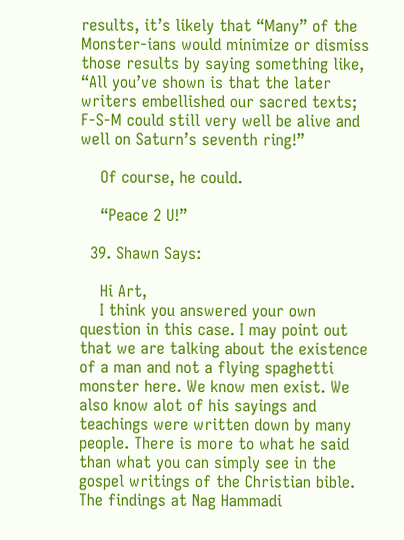results, it’s likely that “Many” of the Monster-ians would minimize or dismiss those results by saying something like, “All you’ve shown is that the later writers embellished our sacred texts; F-S-M could still very well be alive and well on Saturn’s seventh ring!”

    Of course, he could.

    “Peace 2 U!”

  39. Shawn Says:

    Hi Art,
    I think you answered your own question in this case. I may point out that we are talking about the existence of a man and not a flying spaghetti monster here. We know men exist. We also know alot of his sayings and teachings were written down by many people. There is more to what he said than what you can simply see in the gospel writings of the Christian bible. The findings at Nag Hammadi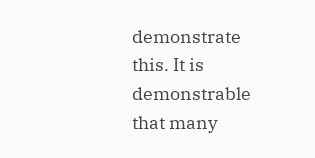demonstrate this. It is demonstrable that many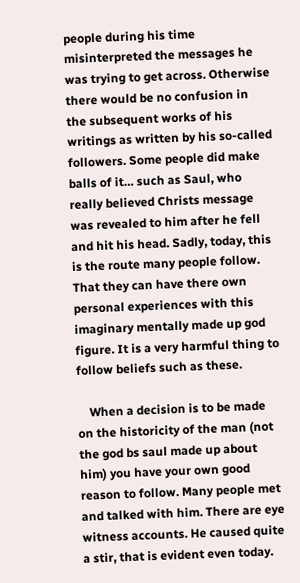people during his time misinterpreted the messages he was trying to get across. Otherwise there would be no confusion in the subsequent works of his writings as written by his so-called followers. Some people did make balls of it… such as Saul, who really believed Christs message was revealed to him after he fell and hit his head. Sadly, today, this is the route many people follow. That they can have there own personal experiences with this imaginary mentally made up god figure. It is a very harmful thing to follow beliefs such as these.

    When a decision is to be made on the historicity of the man (not the god bs saul made up about him) you have your own good reason to follow. Many people met and talked with him. There are eye witness accounts. He caused quite a stir, that is evident even today.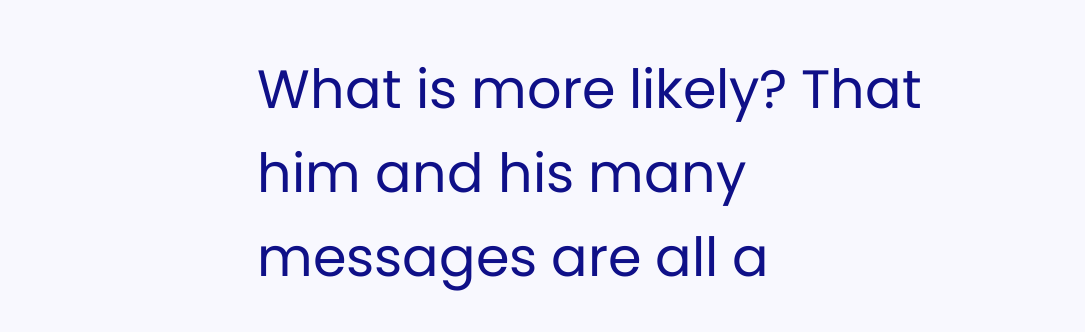What is more likely? That him and his many messages are all a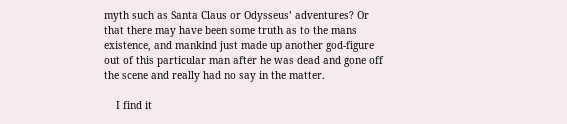myth such as Santa Claus or Odysseus’ adventures? Or that there may have been some truth as to the mans existence, and mankind just made up another god-figure out of this particular man after he was dead and gone off the scene and really had no say in the matter.

    I find it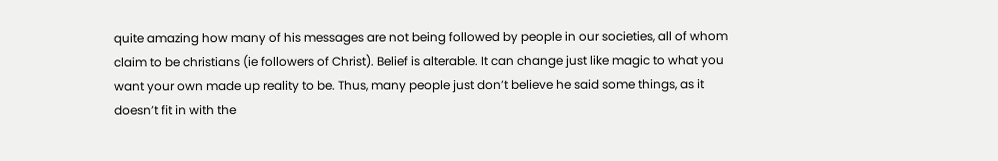quite amazing how many of his messages are not being followed by people in our societies, all of whom claim to be christians (ie followers of Christ). Belief is alterable. It can change just like magic to what you want your own made up reality to be. Thus, many people just don’t believe he said some things, as it doesn’t fit in with the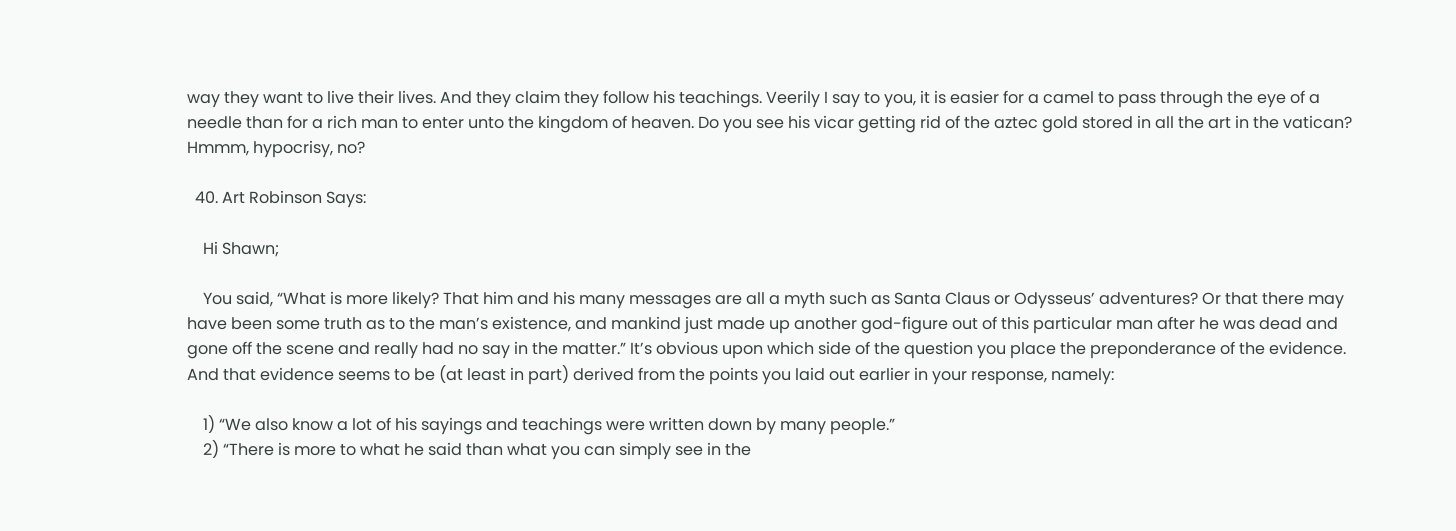way they want to live their lives. And they claim they follow his teachings. Veerily I say to you, it is easier for a camel to pass through the eye of a needle than for a rich man to enter unto the kingdom of heaven. Do you see his vicar getting rid of the aztec gold stored in all the art in the vatican? Hmmm, hypocrisy, no?

  40. Art Robinson Says:

    Hi Shawn;

    You said, “What is more likely? That him and his many messages are all a myth such as Santa Claus or Odysseus’ adventures? Or that there may have been some truth as to the man’s existence, and mankind just made up another god-figure out of this particular man after he was dead and gone off the scene and really had no say in the matter.” It’s obvious upon which side of the question you place the preponderance of the evidence. And that evidence seems to be (at least in part) derived from the points you laid out earlier in your response, namely:

    1) “We also know a lot of his sayings and teachings were written down by many people.”
    2) “There is more to what he said than what you can simply see in the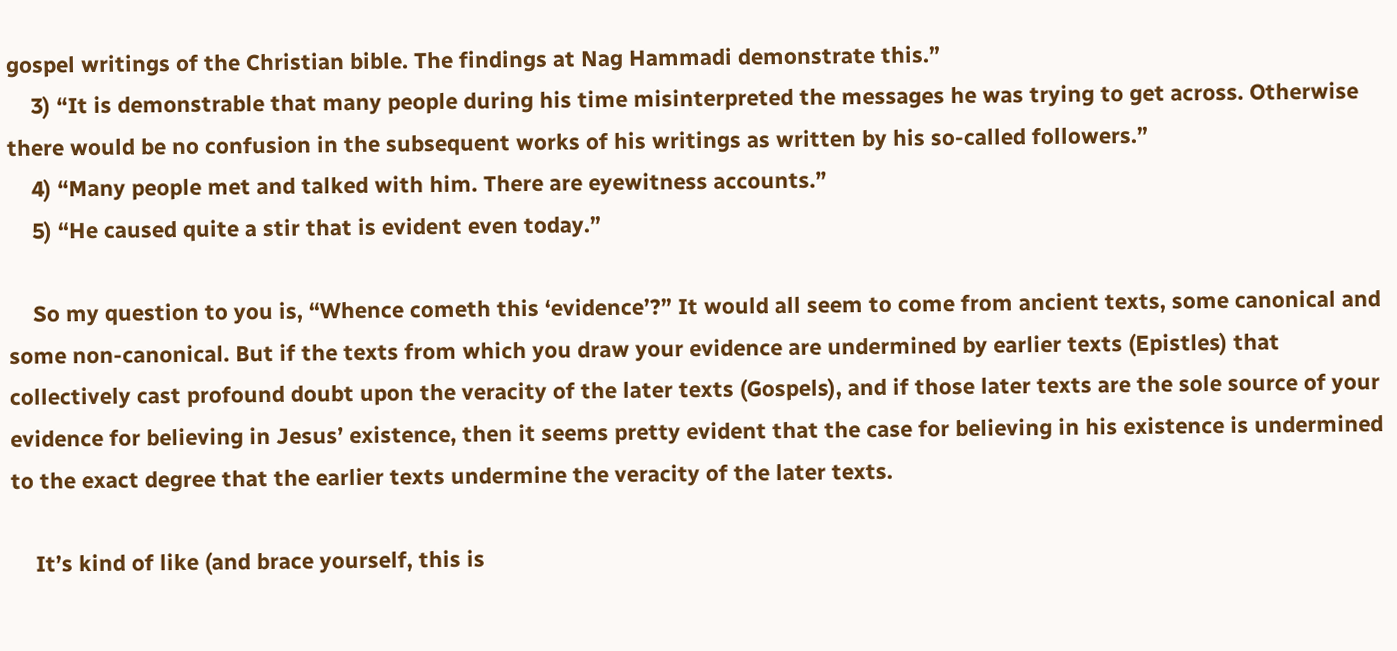gospel writings of the Christian bible. The findings at Nag Hammadi demonstrate this.”
    3) “It is demonstrable that many people during his time misinterpreted the messages he was trying to get across. Otherwise there would be no confusion in the subsequent works of his writings as written by his so-called followers.”
    4) “Many people met and talked with him. There are eyewitness accounts.”
    5) “He caused quite a stir that is evident even today.”

    So my question to you is, “Whence cometh this ‘evidence’?” It would all seem to come from ancient texts, some canonical and some non-canonical. But if the texts from which you draw your evidence are undermined by earlier texts (Epistles) that collectively cast profound doubt upon the veracity of the later texts (Gospels), and if those later texts are the sole source of your evidence for believing in Jesus’ existence, then it seems pretty evident that the case for believing in his existence is undermined to the exact degree that the earlier texts undermine the veracity of the later texts.

    It’s kind of like (and brace yourself, this is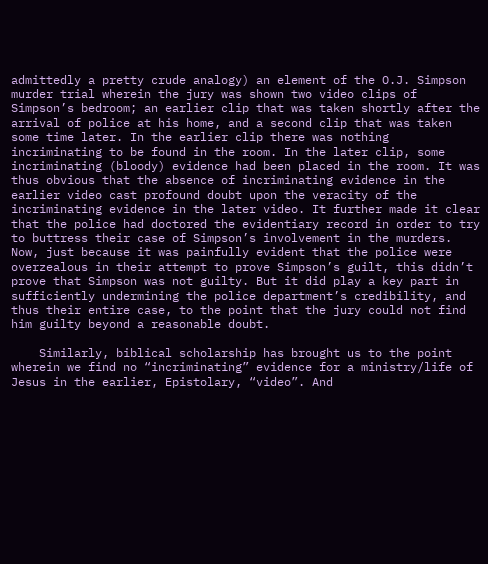admittedly a pretty crude analogy) an element of the O.J. Simpson murder trial wherein the jury was shown two video clips of Simpson’s bedroom; an earlier clip that was taken shortly after the arrival of police at his home, and a second clip that was taken some time later. In the earlier clip there was nothing incriminating to be found in the room. In the later clip, some incriminating (bloody) evidence had been placed in the room. It was thus obvious that the absence of incriminating evidence in the earlier video cast profound doubt upon the veracity of the incriminating evidence in the later video. It further made it clear that the police had doctored the evidentiary record in order to try to buttress their case of Simpson’s involvement in the murders. Now, just because it was painfully evident that the police were overzealous in their attempt to prove Simpson’s guilt, this didn’t prove that Simpson was not guilty. But it did play a key part in sufficiently undermining the police department’s credibility, and thus their entire case, to the point that the jury could not find him guilty beyond a reasonable doubt.

    Similarly, biblical scholarship has brought us to the point wherein we find no “incriminating” evidence for a ministry/life of Jesus in the earlier, Epistolary, “video”. And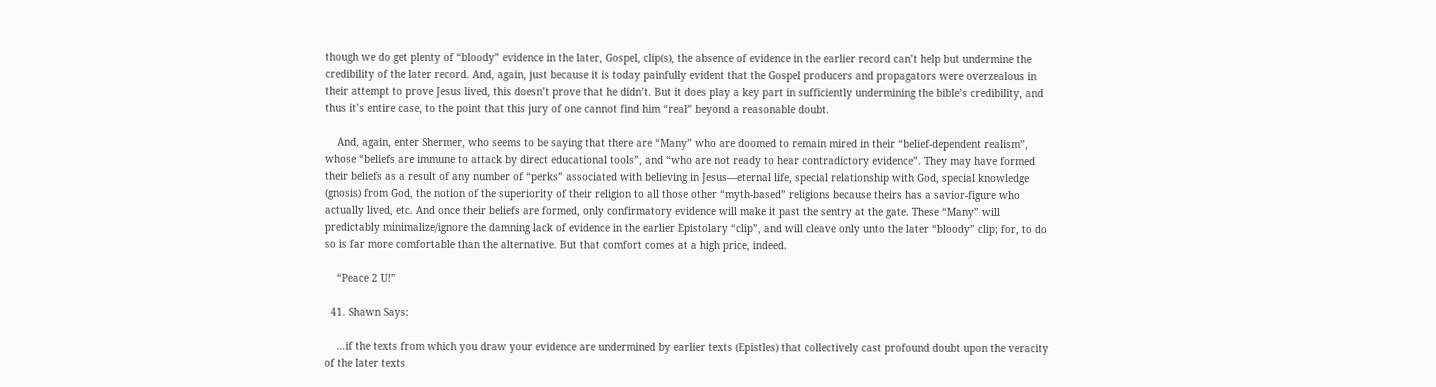though we do get plenty of “bloody” evidence in the later, Gospel, clip(s), the absence of evidence in the earlier record can’t help but undermine the credibility of the later record. And, again, just because it is today painfully evident that the Gospel producers and propagators were overzealous in their attempt to prove Jesus lived, this doesn’t prove that he didn’t. But it does play a key part in sufficiently undermining the bible’s credibility, and thus it’s entire case, to the point that this jury of one cannot find him “real” beyond a reasonable doubt.

    And, again, enter Shermer, who seems to be saying that there are “Many” who are doomed to remain mired in their “belief-dependent realism”, whose “beliefs are immune to attack by direct educational tools”, and “who are not ready to hear contradictory evidence”. They may have formed their beliefs as a result of any number of “perks” associated with believing in Jesus—eternal life, special relationship with God, special knowledge (gnosis) from God, the notion of the superiority of their religion to all those other “myth-based” religions because theirs has a savior-figure who actually lived, etc. And once their beliefs are formed, only confirmatory evidence will make it past the sentry at the gate. These “Many” will predictably minimalize/ignore the damning lack of evidence in the earlier Epistolary “clip”, and will cleave only unto the later “bloody” clip; for, to do so is far more comfortable than the alternative. But that comfort comes at a high price, indeed.

    “Peace 2 U!”

  41. Shawn Says:

    …if the texts from which you draw your evidence are undermined by earlier texts (Epistles) that collectively cast profound doubt upon the veracity of the later texts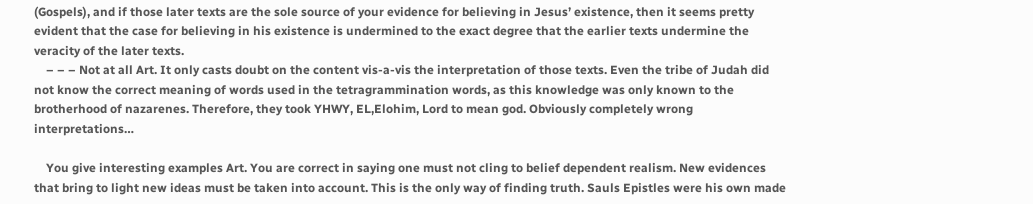(Gospels), and if those later texts are the sole source of your evidence for believing in Jesus’ existence, then it seems pretty evident that the case for believing in his existence is undermined to the exact degree that the earlier texts undermine the veracity of the later texts.
    – – – Not at all Art. It only casts doubt on the content vis-a-vis the interpretation of those texts. Even the tribe of Judah did not know the correct meaning of words used in the tetragrammination words, as this knowledge was only known to the brotherhood of nazarenes. Therefore, they took YHWY, EL,Elohim, Lord to mean god. Obviously completely wrong interpretations…

    You give interesting examples Art. You are correct in saying one must not cling to belief dependent realism. New evidences that bring to light new ideas must be taken into account. This is the only way of finding truth. Sauls Epistles were his own made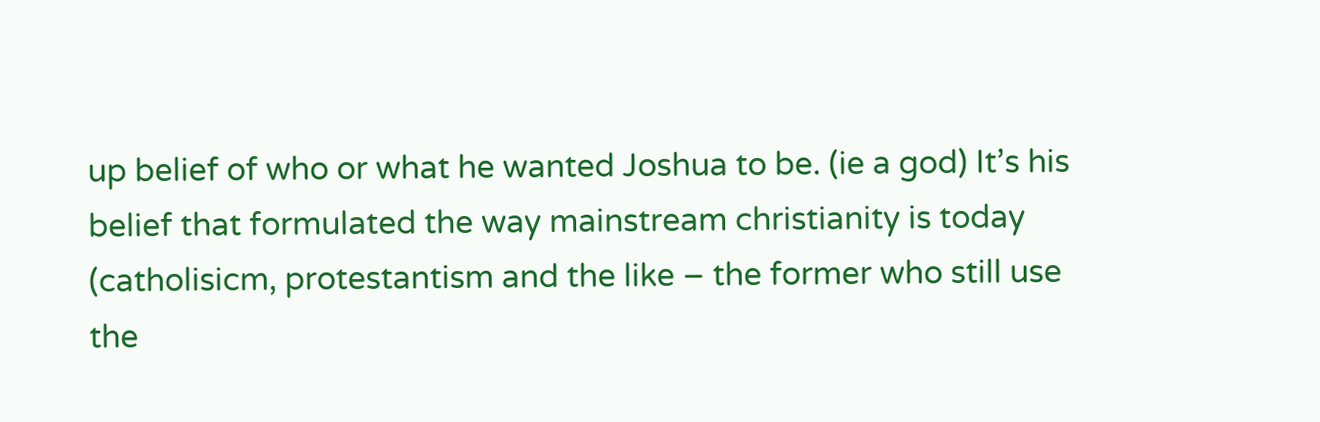up belief of who or what he wanted Joshua to be. (ie a god) It’s his belief that formulated the way mainstream christianity is today (catholisicm, protestantism and the like – the former who still use the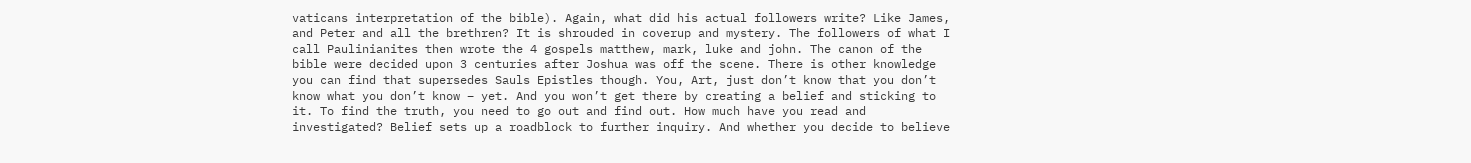vaticans interpretation of the bible). Again, what did his actual followers write? Like James, and Peter and all the brethren? It is shrouded in coverup and mystery. The followers of what I call Paulinianites then wrote the 4 gospels matthew, mark, luke and john. The canon of the bible were decided upon 3 centuries after Joshua was off the scene. There is other knowledge you can find that supersedes Sauls Epistles though. You, Art, just don’t know that you don’t know what you don’t know – yet. And you won’t get there by creating a belief and sticking to it. To find the truth, you need to go out and find out. How much have you read and investigated? Belief sets up a roadblock to further inquiry. And whether you decide to believe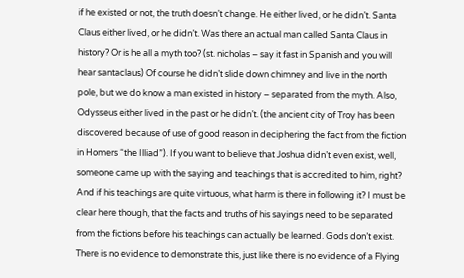if he existed or not, the truth doesn’t change. He either lived, or he didn’t. Santa Claus either lived, or he didn’t. Was there an actual man called Santa Claus in history? Or is he all a myth too? (st. nicholas – say it fast in Spanish and you will hear santaclaus) Of course he didn’t slide down chimney and live in the north pole, but we do know a man existed in history – separated from the myth. Also, Odysseus either lived in the past or he didn’t. (the ancient city of Troy has been discovered because of use of good reason in deciphering the fact from the fiction in Homers “the Illiad”). If you want to believe that Joshua didn’t even exist, well, someone came up with the saying and teachings that is accredited to him, right? And if his teachings are quite virtuous, what harm is there in following it? I must be clear here though, that the facts and truths of his sayings need to be separated from the fictions before his teachings can actually be learned. Gods don’t exist. There is no evidence to demonstrate this, just like there is no evidence of a Flying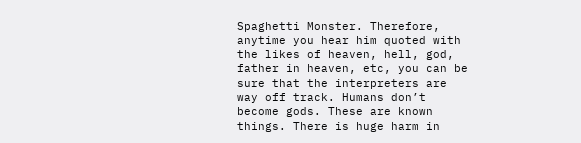Spaghetti Monster. Therefore, anytime you hear him quoted with the likes of heaven, hell, god, father in heaven, etc, you can be sure that the interpreters are way off track. Humans don’t become gods. These are known things. There is huge harm in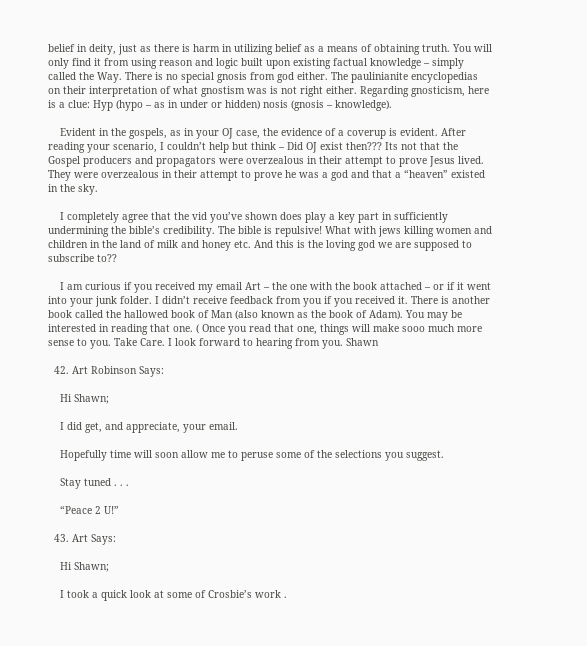belief in deity, just as there is harm in utilizing belief as a means of obtaining truth. You will only find it from using reason and logic built upon existing factual knowledge – simply called the Way. There is no special gnosis from god either. The paulinianite encyclopedias on their interpretation of what gnostism was is not right either. Regarding gnosticism, here is a clue: Hyp (hypo – as in under or hidden) nosis (gnosis – knowledge).

    Evident in the gospels, as in your OJ case, the evidence of a coverup is evident. After reading your scenario, I couldn’t help but think – Did OJ exist then??? Its not that the Gospel producers and propagators were overzealous in their attempt to prove Jesus lived. They were overzealous in their attempt to prove he was a god and that a “heaven” existed in the sky.

    I completely agree that the vid you’ve shown does play a key part in sufficiently undermining the bible’s credibility. The bible is repulsive! What with jews killing women and children in the land of milk and honey etc. And this is the loving god we are supposed to subscribe to??

    I am curious if you received my email Art – the one with the book attached – or if it went into your junk folder. I didn’t receive feedback from you if you received it. There is another book called the hallowed book of Man (also known as the book of Adam). You may be interested in reading that one. ( Once you read that one, things will make sooo much more sense to you. Take Care. I look forward to hearing from you. Shawn

  42. Art Robinson Says:

    Hi Shawn;

    I did get, and appreciate, your email.

    Hopefully time will soon allow me to peruse some of the selections you suggest.

    Stay tuned . . .

    “Peace 2 U!”

  43. Art Says:

    Hi Shawn;

    I took a quick look at some of Crosbie’s work .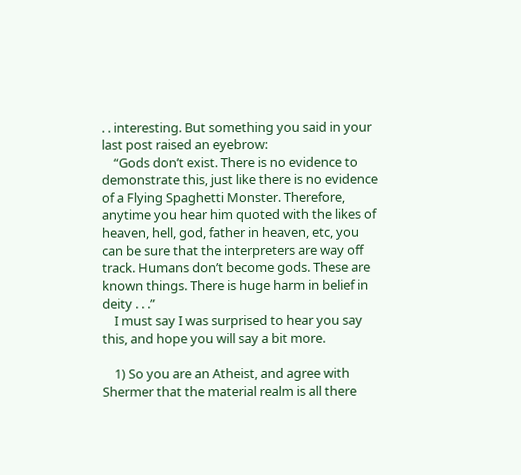. . interesting. But something you said in your last post raised an eyebrow:
    “Gods don’t exist. There is no evidence to demonstrate this, just like there is no evidence of a Flying Spaghetti Monster. Therefore, anytime you hear him quoted with the likes of heaven, hell, god, father in heaven, etc, you can be sure that the interpreters are way off track. Humans don’t become gods. These are known things. There is huge harm in belief in deity . . .”
    I must say I was surprised to hear you say this, and hope you will say a bit more.

    1) So you are an Atheist, and agree with Shermer that the material realm is all there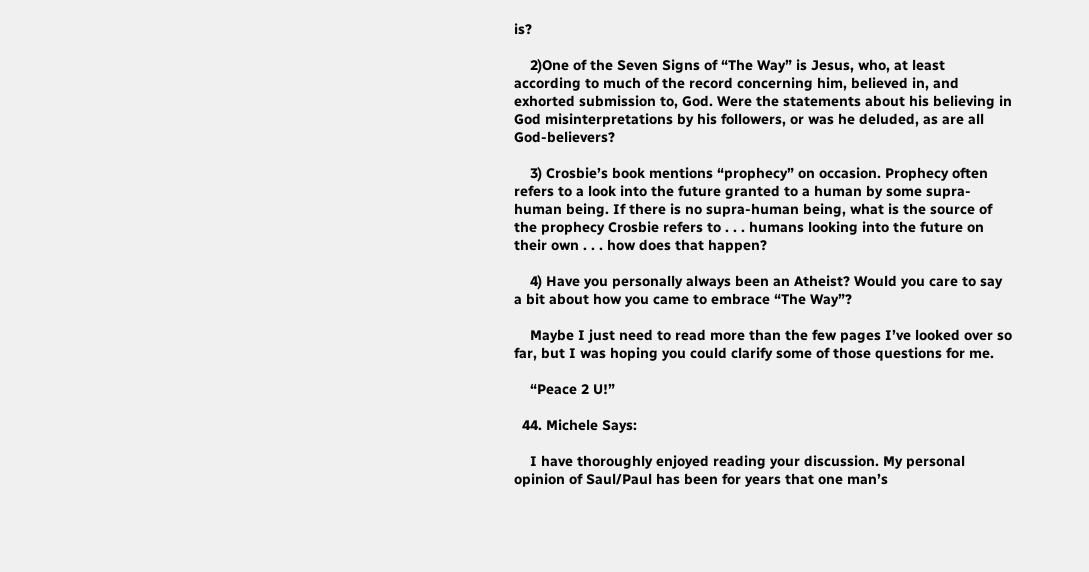is?

    2)One of the Seven Signs of “The Way” is Jesus, who, at least according to much of the record concerning him, believed in, and exhorted submission to, God. Were the statements about his believing in God misinterpretations by his followers, or was he deluded, as are all God-believers?

    3) Crosbie’s book mentions “prophecy” on occasion. Prophecy often refers to a look into the future granted to a human by some supra-human being. If there is no supra-human being, what is the source of the prophecy Crosbie refers to . . . humans looking into the future on their own . . . how does that happen?

    4) Have you personally always been an Atheist? Would you care to say a bit about how you came to embrace “The Way”?

    Maybe I just need to read more than the few pages I’ve looked over so far, but I was hoping you could clarify some of those questions for me.

    “Peace 2 U!”

  44. Michele Says:

    I have thoroughly enjoyed reading your discussion. My personal opinion of Saul/Paul has been for years that one man’s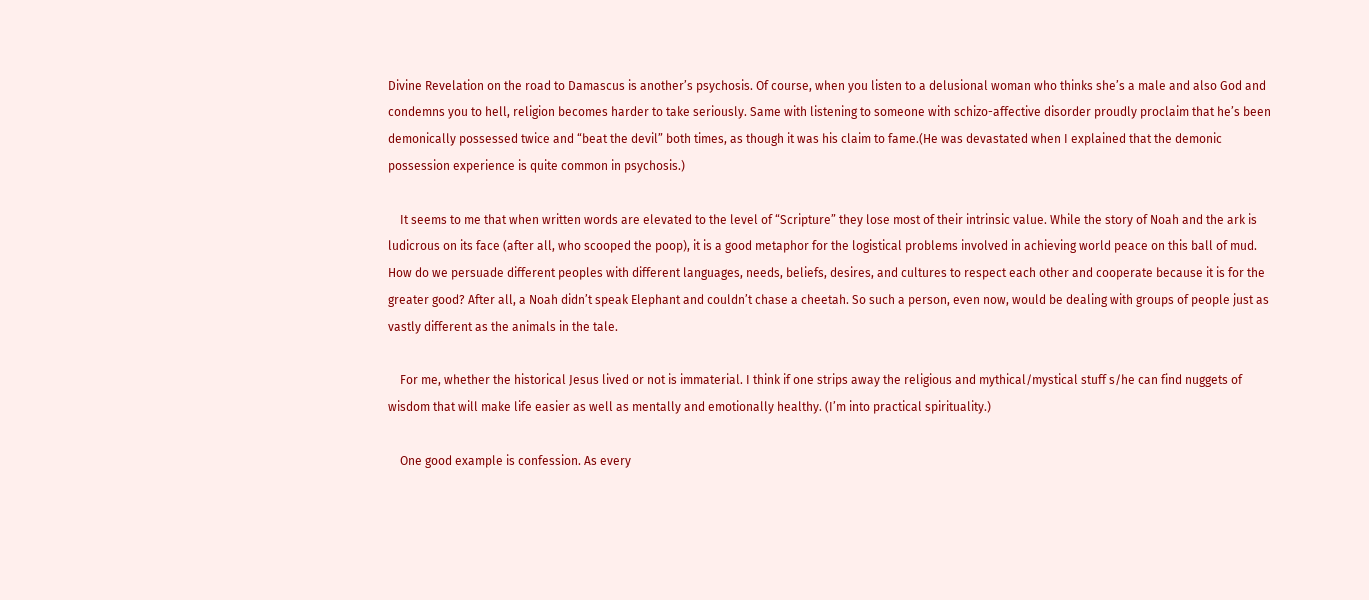Divine Revelation on the road to Damascus is another’s psychosis. Of course, when you listen to a delusional woman who thinks she’s a male and also God and condemns you to hell, religion becomes harder to take seriously. Same with listening to someone with schizo-affective disorder proudly proclaim that he’s been demonically possessed twice and “beat the devil” both times, as though it was his claim to fame.(He was devastated when I explained that the demonic possession experience is quite common in psychosis.)

    It seems to me that when written words are elevated to the level of “Scripture” they lose most of their intrinsic value. While the story of Noah and the ark is ludicrous on its face (after all, who scooped the poop), it is a good metaphor for the logistical problems involved in achieving world peace on this ball of mud. How do we persuade different peoples with different languages, needs, beliefs, desires, and cultures to respect each other and cooperate because it is for the greater good? After all, a Noah didn’t speak Elephant and couldn’t chase a cheetah. So such a person, even now, would be dealing with groups of people just as vastly different as the animals in the tale.

    For me, whether the historical Jesus lived or not is immaterial. I think if one strips away the religious and mythical/mystical stuff s/he can find nuggets of wisdom that will make life easier as well as mentally and emotionally healthy. (I’m into practical spirituality.)

    One good example is confession. As every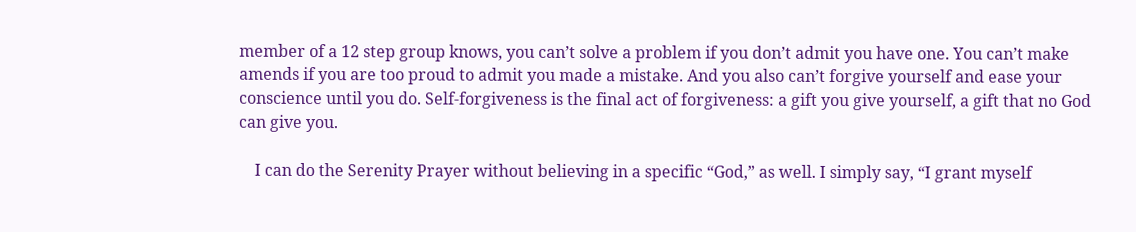member of a 12 step group knows, you can’t solve a problem if you don’t admit you have one. You can’t make amends if you are too proud to admit you made a mistake. And you also can’t forgive yourself and ease your conscience until you do. Self-forgiveness is the final act of forgiveness: a gift you give yourself, a gift that no God can give you.

    I can do the Serenity Prayer without believing in a specific “God,” as well. I simply say, “I grant myself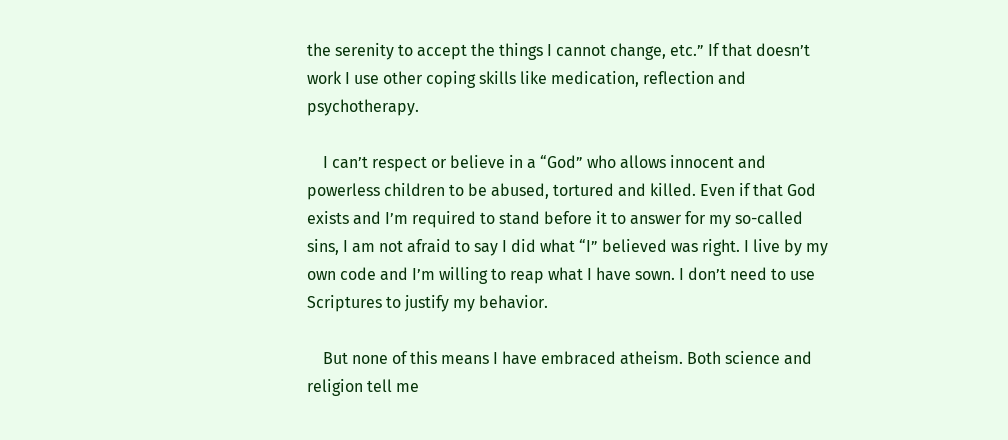the serenity to accept the things I cannot change, etc.” If that doesn’t work I use other coping skills like medication, reflection and psychotherapy.

    I can’t respect or believe in a “God” who allows innocent and powerless children to be abused, tortured and killed. Even if that God exists and I’m required to stand before it to answer for my so-called sins, I am not afraid to say I did what “I” believed was right. I live by my own code and I’m willing to reap what I have sown. I don’t need to use Scriptures to justify my behavior.

    But none of this means I have embraced atheism. Both science and religion tell me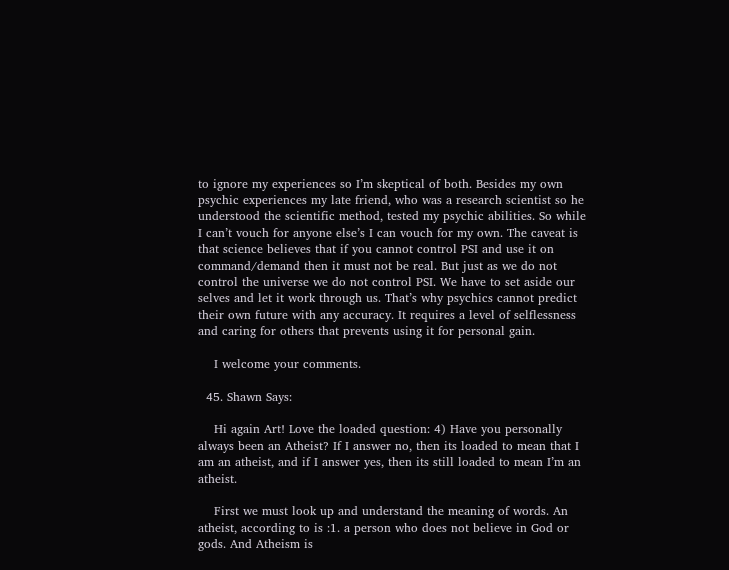to ignore my experiences so I’m skeptical of both. Besides my own psychic experiences my late friend, who was a research scientist so he understood the scientific method, tested my psychic abilities. So while I can’t vouch for anyone else’s I can vouch for my own. The caveat is that science believes that if you cannot control PSI and use it on command/demand then it must not be real. But just as we do not control the universe we do not control PSI. We have to set aside our selves and let it work through us. That’s why psychics cannot predict their own future with any accuracy. It requires a level of selflessness and caring for others that prevents using it for personal gain.

    I welcome your comments.

  45. Shawn Says:

    Hi again Art! Love the loaded question: 4) Have you personally always been an Atheist? If I answer no, then its loaded to mean that I am an atheist, and if I answer yes, then its still loaded to mean I’m an atheist.

    First we must look up and understand the meaning of words. An atheist, according to is :1. a person who does not believe in God or gods. And Atheism is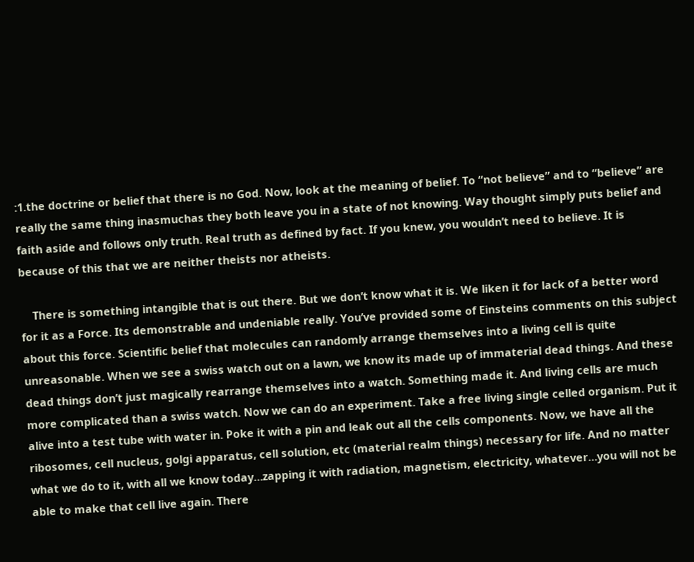:1.the doctrine or belief that there is no God. Now, look at the meaning of belief. To “not believe” and to “believe” are really the same thing inasmuchas they both leave you in a state of not knowing. Way thought simply puts belief and faith aside and follows only truth. Real truth as defined by fact. If you knew, you wouldn’t need to believe. It is because of this that we are neither theists nor atheists.

    There is something intangible that is out there. But we don’t know what it is. We liken it for lack of a better word for it as a Force. Its demonstrable and undeniable really. You’ve provided some of Einsteins comments on this subject about this force. Scientific belief that molecules can randomly arrange themselves into a living cell is quite unreasonable. When we see a swiss watch out on a lawn, we know its made up of immaterial dead things. And these dead things don’t just magically rearrange themselves into a watch. Something made it. And living cells are much more complicated than a swiss watch. Now we can do an experiment. Take a free living single celled organism. Put it alive into a test tube with water in. Poke it with a pin and leak out all the cells components. Now, we have all the ribosomes, cell nucleus, golgi apparatus, cell solution, etc (material realm things) necessary for life. And no matter what we do to it, with all we know today…zapping it with radiation, magnetism, electricity, whatever…you will not be able to make that cell live again. There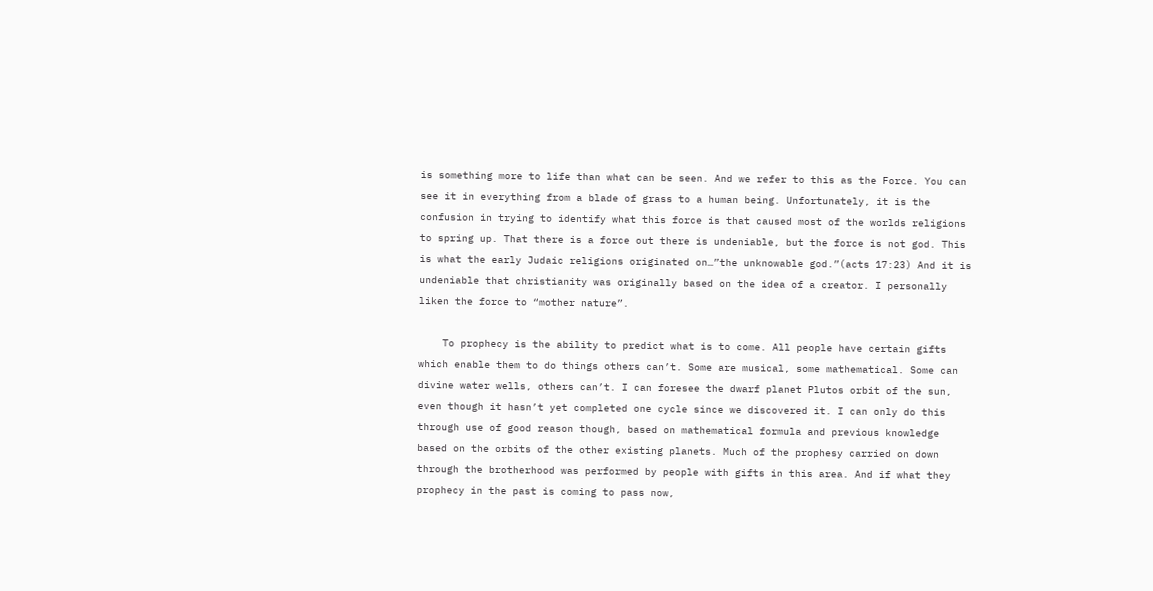is something more to life than what can be seen. And we refer to this as the Force. You can see it in everything from a blade of grass to a human being. Unfortunately, it is the confusion in trying to identify what this force is that caused most of the worlds religions to spring up. That there is a force out there is undeniable, but the force is not god. This is what the early Judaic religions originated on…”the unknowable god.”(acts 17:23) And it is undeniable that christianity was originally based on the idea of a creator. I personally liken the force to “mother nature”.

    To prophecy is the ability to predict what is to come. All people have certain gifts which enable them to do things others can’t. Some are musical, some mathematical. Some can divine water wells, others can’t. I can foresee the dwarf planet Plutos orbit of the sun, even though it hasn’t yet completed one cycle since we discovered it. I can only do this through use of good reason though, based on mathematical formula and previous knowledge based on the orbits of the other existing planets. Much of the prophesy carried on down through the brotherhood was performed by people with gifts in this area. And if what they prophecy in the past is coming to pass now,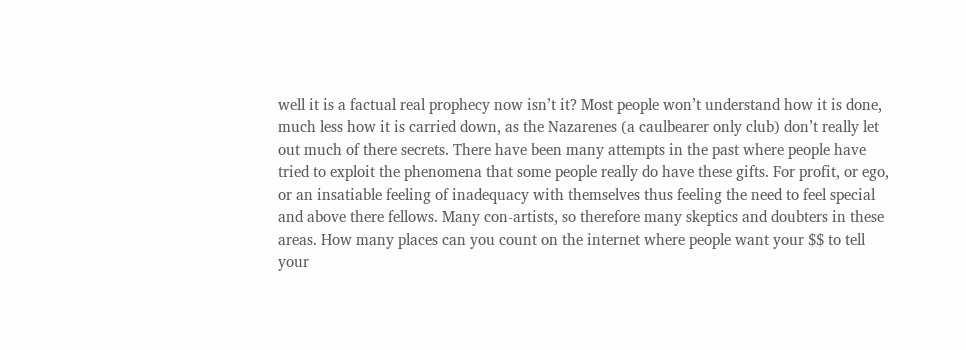well it is a factual real prophecy now isn’t it? Most people won’t understand how it is done, much less how it is carried down, as the Nazarenes (a caulbearer only club) don’t really let out much of there secrets. There have been many attempts in the past where people have tried to exploit the phenomena that some people really do have these gifts. For profit, or ego, or an insatiable feeling of inadequacy with themselves thus feeling the need to feel special and above there fellows. Many con-artists, so therefore many skeptics and doubters in these areas. How many places can you count on the internet where people want your $$ to tell your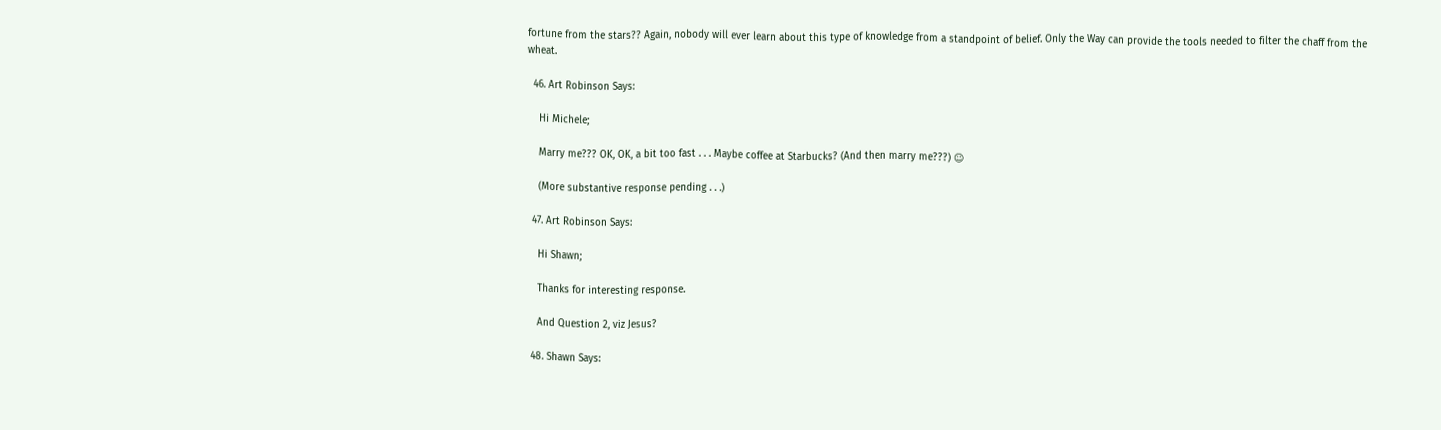fortune from the stars?? Again, nobody will ever learn about this type of knowledge from a standpoint of belief. Only the Way can provide the tools needed to filter the chaff from the wheat.

  46. Art Robinson Says:

    Hi Michele;

    Marry me??? OK, OK, a bit too fast . . . Maybe coffee at Starbucks? (And then marry me???) ☺

    (More substantive response pending . . .)

  47. Art Robinson Says:

    Hi Shawn;

    Thanks for interesting response.

    And Question 2, viz Jesus?

  48. Shawn Says: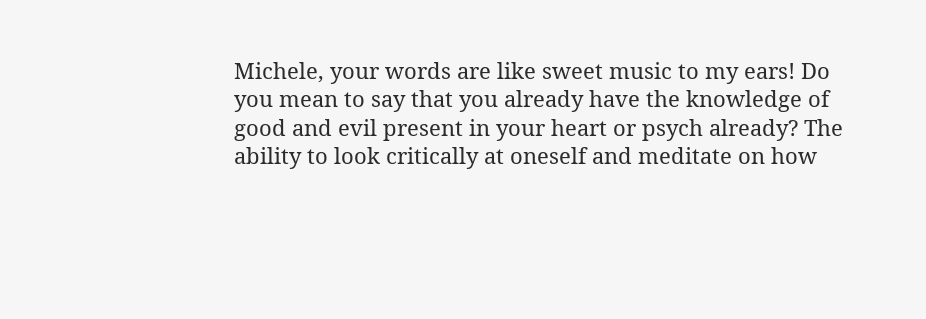Michele, your words are like sweet music to my ears! Do you mean to say that you already have the knowledge of good and evil present in your heart or psych already? The ability to look critically at oneself and meditate on how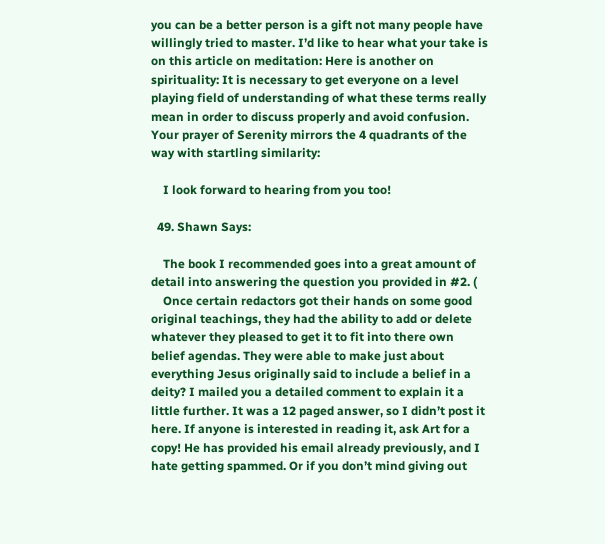you can be a better person is a gift not many people have willingly tried to master. I’d like to hear what your take is on this article on meditation: Here is another on spirituality: It is necessary to get everyone on a level playing field of understanding of what these terms really mean in order to discuss properly and avoid confusion. Your prayer of Serenity mirrors the 4 quadrants of the way with startling similarity:

    I look forward to hearing from you too!

  49. Shawn Says:

    The book I recommended goes into a great amount of detail into answering the question you provided in #2. (
    Once certain redactors got their hands on some good original teachings, they had the ability to add or delete whatever they pleased to get it to fit into there own belief agendas. They were able to make just about everything Jesus originally said to include a belief in a deity? I mailed you a detailed comment to explain it a little further. It was a 12 paged answer, so I didn’t post it here. If anyone is interested in reading it, ask Art for a copy! He has provided his email already previously, and I hate getting spammed. Or if you don’t mind giving out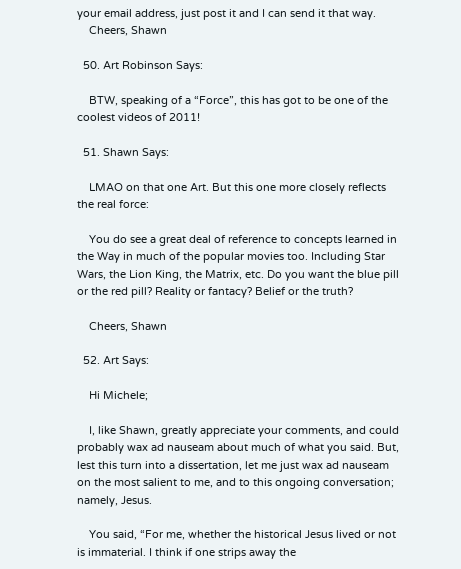your email address, just post it and I can send it that way.
    Cheers, Shawn

  50. Art Robinson Says:

    BTW, speaking of a “Force”, this has got to be one of the coolest videos of 2011!

  51. Shawn Says:

    LMAO on that one Art. But this one more closely reflects the real force:

    You do see a great deal of reference to concepts learned in the Way in much of the popular movies too. Including Star Wars, the Lion King, the Matrix, etc. Do you want the blue pill or the red pill? Reality or fantacy? Belief or the truth?

    Cheers, Shawn

  52. Art Says:

    Hi Michele;

    I, like Shawn, greatly appreciate your comments, and could probably wax ad nauseam about much of what you said. But, lest this turn into a dissertation, let me just wax ad nauseam on the most salient to me, and to this ongoing conversation; namely, Jesus.

    You said, “For me, whether the historical Jesus lived or not is immaterial. I think if one strips away the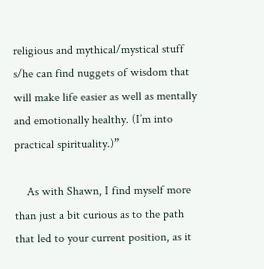religious and mythical/mystical stuff s/he can find nuggets of wisdom that will make life easier as well as mentally and emotionally healthy. (I’m into practical spirituality.)”

    As with Shawn, I find myself more than just a bit curious as to the path that led to your current position, as it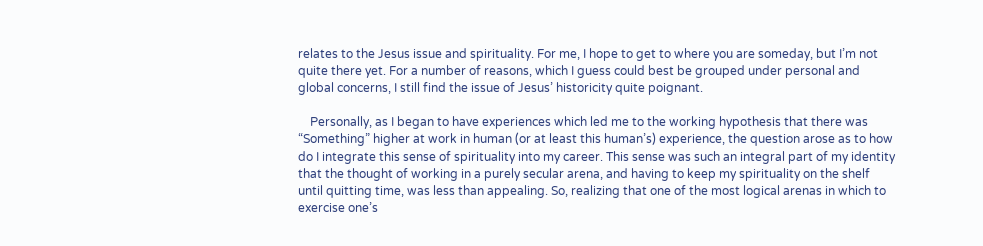relates to the Jesus issue and spirituality. For me, I hope to get to where you are someday, but I’m not quite there yet. For a number of reasons, which I guess could best be grouped under personal and global concerns, I still find the issue of Jesus’ historicity quite poignant.

    Personally, as I began to have experiences which led me to the working hypothesis that there was “Something” higher at work in human (or at least this human’s) experience, the question arose as to how do I integrate this sense of spirituality into my career. This sense was such an integral part of my identity that the thought of working in a purely secular arena, and having to keep my spirituality on the shelf until quitting time, was less than appealing. So, realizing that one of the most logical arenas in which to exercise one’s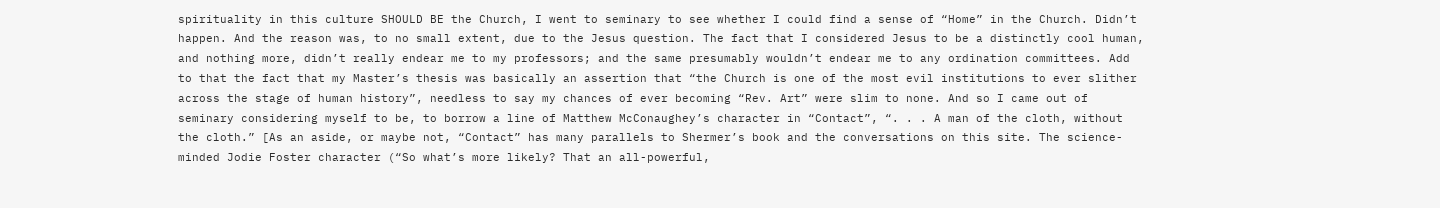spirituality in this culture SHOULD BE the Church, I went to seminary to see whether I could find a sense of “Home” in the Church. Didn’t happen. And the reason was, to no small extent, due to the Jesus question. The fact that I considered Jesus to be a distinctly cool human, and nothing more, didn’t really endear me to my professors; and the same presumably wouldn’t endear me to any ordination committees. Add to that the fact that my Master’s thesis was basically an assertion that “the Church is one of the most evil institutions to ever slither across the stage of human history”, needless to say my chances of ever becoming “Rev. Art” were slim to none. And so I came out of seminary considering myself to be, to borrow a line of Matthew McConaughey’s character in “Contact”, “. . . A man of the cloth, without the cloth.” [As an aside, or maybe not, “Contact” has many parallels to Shermer’s book and the conversations on this site. The science-minded Jodie Foster character (“So what’s more likely? That an all-powerful,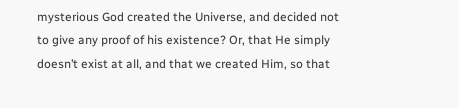mysterious God created the Universe, and decided not to give any proof of his existence? Or, that He simply doesn’t exist at all, and that we created Him, so that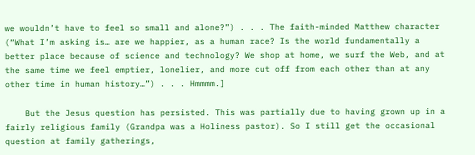we wouldn’t have to feel so small and alone?”) . . . The faith-minded Matthew character (“What I’m asking is… are we happier, as a human race? Is the world fundamentally a better place because of science and technology? We shop at home, we surf the Web, and at the same time we feel emptier, lonelier, and more cut off from each other than at any other time in human history…”) . . . Hmmmm.]

    But the Jesus question has persisted. This was partially due to having grown up in a fairly religious family (Grandpa was a Holiness pastor). So I still get the occasional question at family gatherings,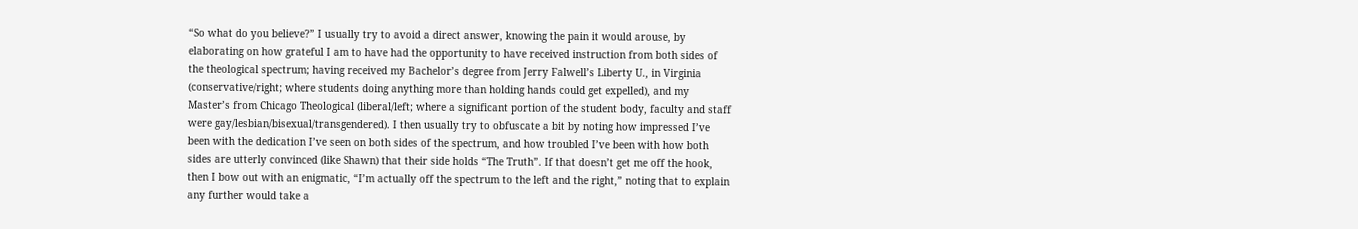“So what do you believe?” I usually try to avoid a direct answer, knowing the pain it would arouse, by elaborating on how grateful I am to have had the opportunity to have received instruction from both sides of the theological spectrum; having received my Bachelor’s degree from Jerry Falwell’s Liberty U., in Virginia (conservative/right; where students doing anything more than holding hands could get expelled), and my Master’s from Chicago Theological (liberal/left; where a significant portion of the student body, faculty and staff were gay/lesbian/bisexual/transgendered). I then usually try to obfuscate a bit by noting how impressed I’ve been with the dedication I’ve seen on both sides of the spectrum, and how troubled I’ve been with how both sides are utterly convinced (like Shawn) that their side holds “The Truth”. If that doesn’t get me off the hook, then I bow out with an enigmatic, “I’m actually off the spectrum to the left and the right,” noting that to explain any further would take a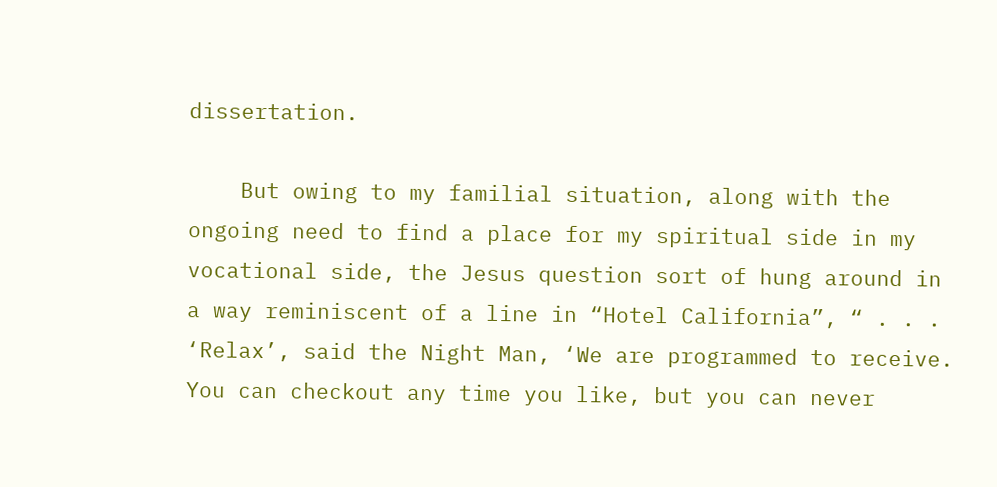dissertation.

    But owing to my familial situation, along with the ongoing need to find a place for my spiritual side in my vocational side, the Jesus question sort of hung around in a way reminiscent of a line in “Hotel California”, “ . . . ‘Relax’, said the Night Man, ‘We are programmed to receive. You can checkout any time you like, but you can never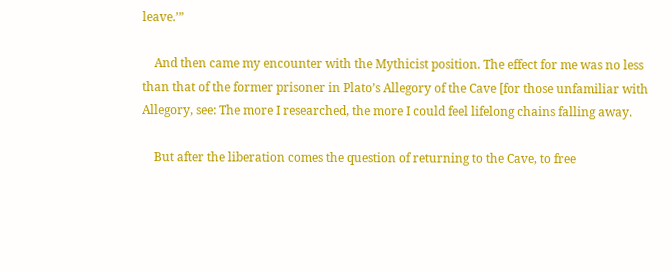leave.’”

    And then came my encounter with the Mythicist position. The effect for me was no less than that of the former prisoner in Plato’s Allegory of the Cave [for those unfamiliar with Allegory, see: The more I researched, the more I could feel lifelong chains falling away.

    But after the liberation comes the question of returning to the Cave, to free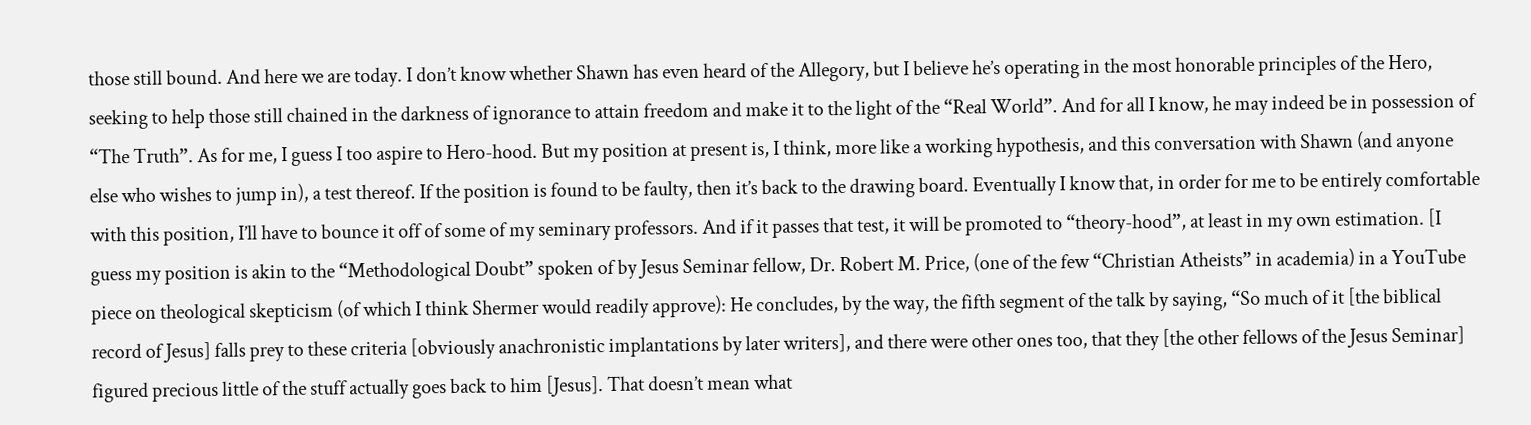those still bound. And here we are today. I don’t know whether Shawn has even heard of the Allegory, but I believe he’s operating in the most honorable principles of the Hero, seeking to help those still chained in the darkness of ignorance to attain freedom and make it to the light of the “Real World”. And for all I know, he may indeed be in possession of “The Truth”. As for me, I guess I too aspire to Hero-hood. But my position at present is, I think, more like a working hypothesis, and this conversation with Shawn (and anyone else who wishes to jump in), a test thereof. If the position is found to be faulty, then it’s back to the drawing board. Eventually I know that, in order for me to be entirely comfortable with this position, I’ll have to bounce it off of some of my seminary professors. And if it passes that test, it will be promoted to “theory-hood”, at least in my own estimation. [I guess my position is akin to the “Methodological Doubt” spoken of by Jesus Seminar fellow, Dr. Robert M. Price, (one of the few “Christian Atheists” in academia) in a YouTube piece on theological skepticism (of which I think Shermer would readily approve): He concludes, by the way, the fifth segment of the talk by saying, “So much of it [the biblical record of Jesus] falls prey to these criteria [obviously anachronistic implantations by later writers], and there were other ones too, that they [the other fellows of the Jesus Seminar] figured precious little of the stuff actually goes back to him [Jesus]. That doesn’t mean what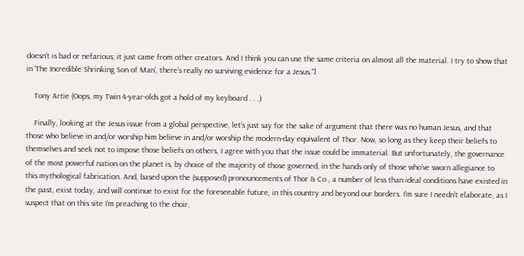doesn’t is bad or nefarious; it just came from other creators. And I think you can use the same criteria on almost all the material. I try to show that in ‘The Incredible Shrinking Son of Man’, there’s really no surviving evidence for a Jesus.”]

    Tony Artie (Oops, my Twin 4-year-olds got a hold of my keyboard . . .)

    Finally, looking at the Jesus issue from a global perspective, let’s just say for the sake of argument that there was no human Jesus, and that those who believe in and/or worship him believe in and/or worship the modern-day equivalent of Thor. Now, so long as they keep their beliefs to themselves and seek not to impose those beliefs on others, I agree with you that the issue could be immaterial. But unfortunately, the governance of the most powerful nation on the planet is, by choice of the majority of those governed, in the hands only of those who’ve sworn allegiance to this mythological fabrication. And, based upon the (supposed) pronouncements of Thor & Co., a number of less than ideal conditions have existed in the past, exist today, and will continue to exist for the foreseeable future, in this country and beyond our borders. I’m sure I needn’t elaborate, as I suspect that on this site I’m preaching to the choir,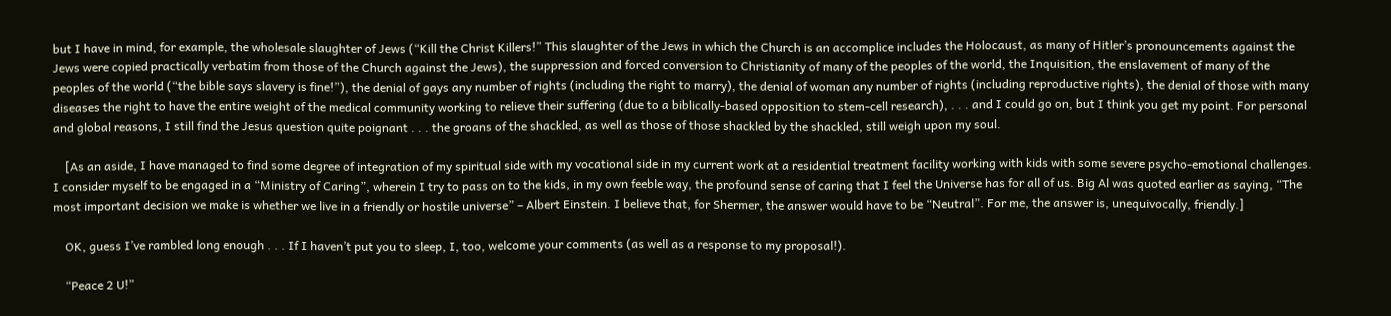but I have in mind, for example, the wholesale slaughter of Jews (“Kill the Christ Killers!” This slaughter of the Jews in which the Church is an accomplice includes the Holocaust, as many of Hitler’s pronouncements against the Jews were copied practically verbatim from those of the Church against the Jews), the suppression and forced conversion to Christianity of many of the peoples of the world, the Inquisition, the enslavement of many of the peoples of the world (“the bible says slavery is fine!”), the denial of gays any number of rights (including the right to marry), the denial of woman any number of rights (including reproductive rights), the denial of those with many diseases the right to have the entire weight of the medical community working to relieve their suffering (due to a biblically-based opposition to stem-cell research), . . . and I could go on, but I think you get my point. For personal and global reasons, I still find the Jesus question quite poignant . . . the groans of the shackled, as well as those of those shackled by the shackled, still weigh upon my soul.

    [As an aside, I have managed to find some degree of integration of my spiritual side with my vocational side in my current work at a residential treatment facility working with kids with some severe psycho-emotional challenges. I consider myself to be engaged in a “Ministry of Caring”, wherein I try to pass on to the kids, in my own feeble way, the profound sense of caring that I feel the Universe has for all of us. Big Al was quoted earlier as saying, “The most important decision we make is whether we live in a friendly or hostile universe” – Albert Einstein. I believe that, for Shermer, the answer would have to be “Neutral”. For me, the answer is, unequivocally, friendly.]

    OK, guess I’ve rambled long enough . . . If I haven’t put you to sleep, I, too, welcome your comments (as well as a response to my proposal!).

    “Peace 2 U!”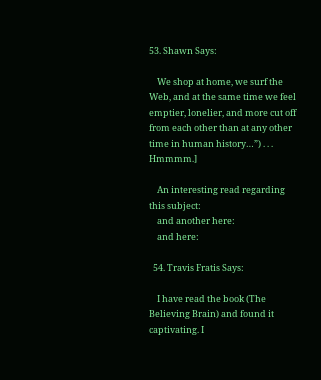53. Shawn Says:

    We shop at home, we surf the Web, and at the same time we feel emptier, lonelier, and more cut off from each other than at any other time in human history…”) . . . Hmmmm.]

    An interesting read regarding this subject:
    and another here:
    and here:

  54. Travis Fratis Says:

    I have read the book (The Believing Brain) and found it captivating. I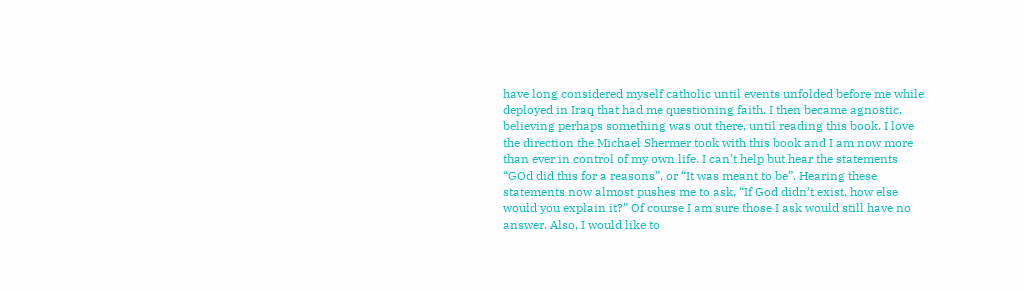have long considered myself catholic until events unfolded before me while deployed in Iraq that had me questioning faith. I then became agnostic, believing perhaps something was out there, until reading this book. I love the direction the Michael Shermer took with this book and I am now more than ever in control of my own life. I can’t help but hear the statements “GOd did this for a reasons”, or “It was meant to be”. Hearing these statements now almost pushes me to ask, “If God didn’t exist, how else would you explain it?” Of course I am sure those I ask would still have no answer. Also, I would like to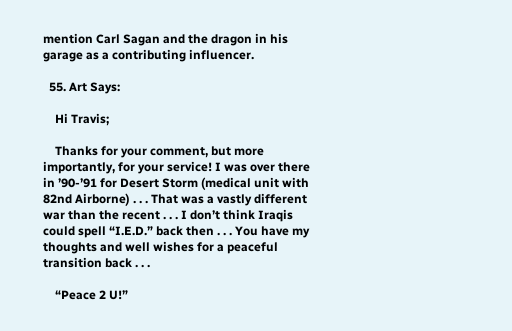mention Carl Sagan and the dragon in his garage as a contributing influencer.

  55. Art Says:

    Hi Travis;

    Thanks for your comment, but more importantly, for your service! I was over there in ’90-’91 for Desert Storm (medical unit with 82nd Airborne) . . . That was a vastly different war than the recent . . . I don’t think Iraqis could spell “I.E.D.” back then . . . You have my thoughts and well wishes for a peaceful transition back . . .

    “Peace 2 U!”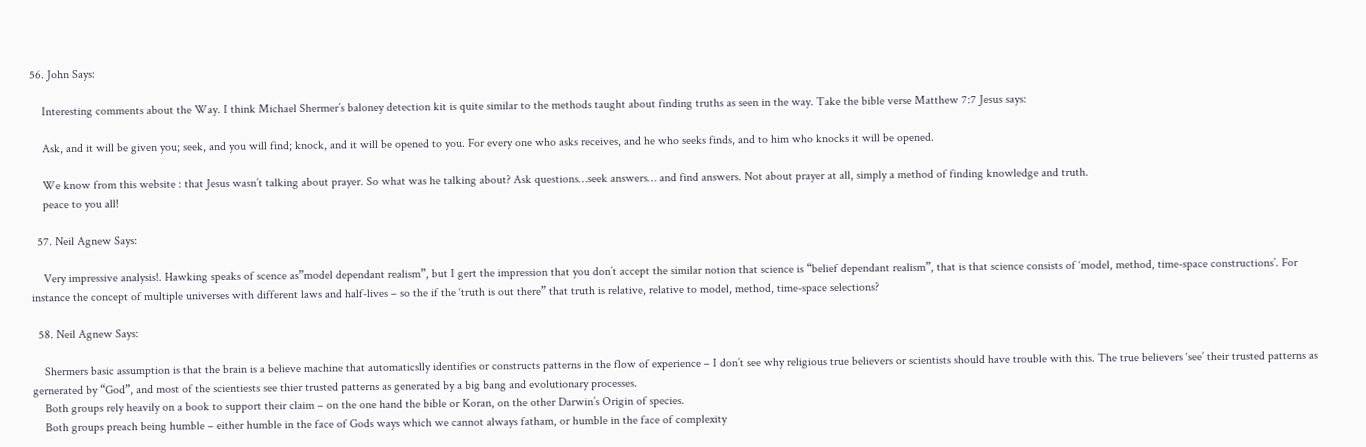56. John Says:

    Interesting comments about the Way. I think Michael Shermer’s baloney detection kit is quite similar to the methods taught about finding truths as seen in the way. Take the bible verse Matthew 7:7 Jesus says:

    Ask, and it will be given you; seek, and you will find; knock, and it will be opened to you. For every one who asks receives, and he who seeks finds, and to him who knocks it will be opened.

    We know from this website : that Jesus wasn’t talking about prayer. So what was he talking about? Ask questions…seek answers… and find answers. Not about prayer at all, simply a method of finding knowledge and truth.
    peace to you all!

  57. Neil Agnew Says:

    Very impressive analysis!. Hawking speaks of scence as”model dependant realism”, but I gert the impression that you don’t accept the similar notion that science is “belief dependant realism”, that is that science consists of ‘model, method, time-space constructions’. For instance the concept of multiple universes with different laws and half-lives – so the if the ‘truth is out there” that truth is relative, relative to model, method, time-space selections?

  58. Neil Agnew Says:

    Shermers basic assumption is that the brain is a believe machine that automaticslly identifies or constructs patterns in the flow of experience – I don’t see why religious true believers or scientists should have trouble with this. The true believers ‘see’ their trusted patterns as gernerated by “God”, and most of the scientiests see thier trusted patterns as generated by a big bang and evolutionary processes.
    Both groups rely heavily on a book to support their claim – on the one hand the bible or Koran, on the other Darwin’s Origin of species.
    Both groups preach being humble – either humble in the face of Gods ways which we cannot always fatham, or humble in the face of complexity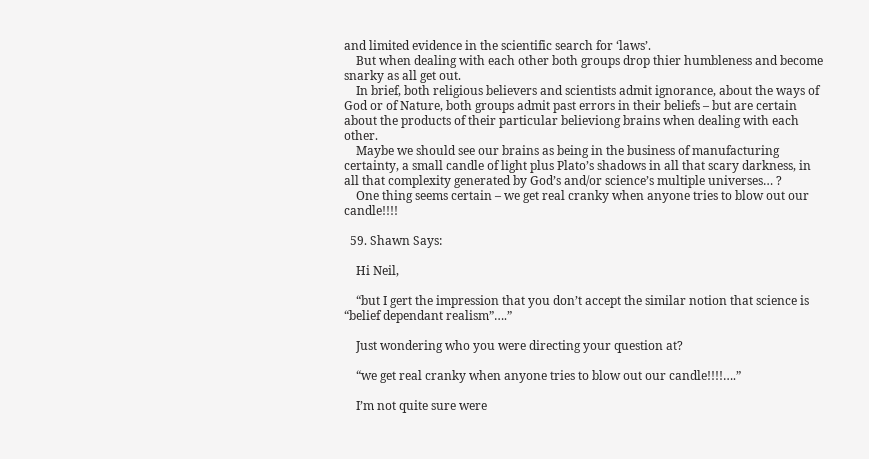and limited evidence in the scientific search for ‘laws’.
    But when dealing with each other both groups drop thier humbleness and become snarky as all get out.
    In brief, both religious believers and scientists admit ignorance, about the ways of God or of Nature, both groups admit past errors in their beliefs – but are certain about the products of their particular believiong brains when dealing with each other.
    Maybe we should see our brains as being in the business of manufacturing certainty, a small candle of light plus Plato’s shadows in all that scary darkness, in all that complexity generated by God’s and/or science’s multiple universes… ?
    One thing seems certain – we get real cranky when anyone tries to blow out our candle!!!!

  59. Shawn Says:

    Hi Neil,

    “but I gert the impression that you don’t accept the similar notion that science is “belief dependant realism”….”

    Just wondering who you were directing your question at?

    “we get real cranky when anyone tries to blow out our candle!!!!….”

    I’m not quite sure were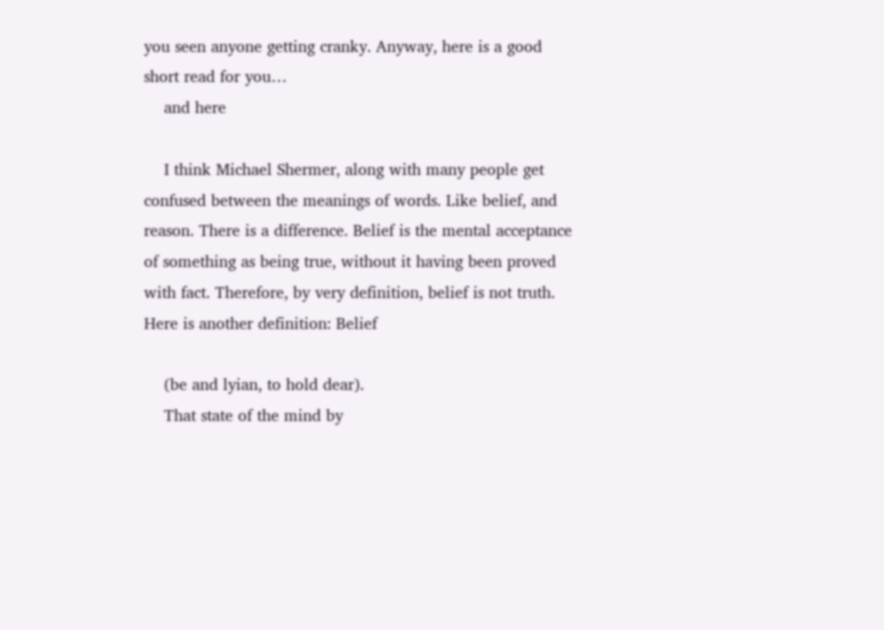you seen anyone getting cranky. Anyway, here is a good short read for you…
    and here

    I think Michael Shermer, along with many people get confused between the meanings of words. Like belief, and reason. There is a difference. Belief is the mental acceptance of something as being true, without it having been proved with fact. Therefore, by very definition, belief is not truth. Here is another definition: Belief

    (be and lyian, to hold dear).
    That state of the mind by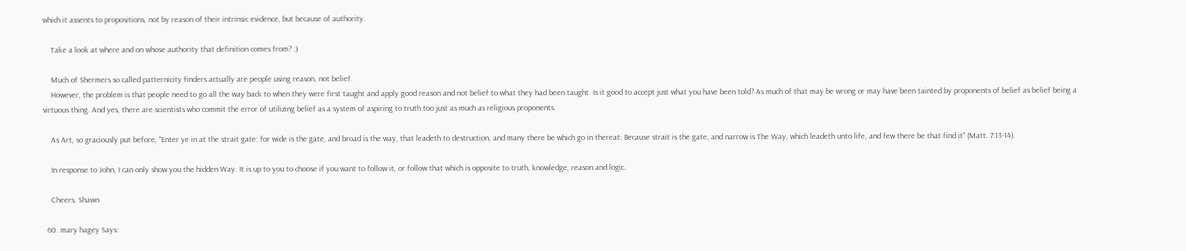which it assents to propositions, not by reason of their intrinsic evidence, but because of authority.

    Take a look at where and on whose authority that definition comes from? :)

    Much of Shermers so called patternicity finders actually are people using reason, not belief.
    However, the problem is that people need to go all the way back to when they were first taught and apply good reason and not belief to what they had been taught. Is it good to accept just what you have been told? As much of that may be wrong or may have been tainted by proponents of belief as belief being a virtuous thing. And yes, there are scientists who commit the error of utilizing belief as a system of aspiring to truth too just as much as religious proponents.

    As Art, so graciously put before, “Enter ye in at the strait gate: for wide is the gate, and broad is the way, that leadeth to destruction, and many there be which go in thereat: Because strait is the gate, and narrow is The Way, which leadeth unto life, and few there be that find it” (Matt. 7:13-14).

    In response to John, I can only show you the hidden Way. It is up to you to choose if you want to follow it, or follow that which is opposite to truth, knowledge, reason and logic.

    Cheers, Shawn

  60. mary hagey Says: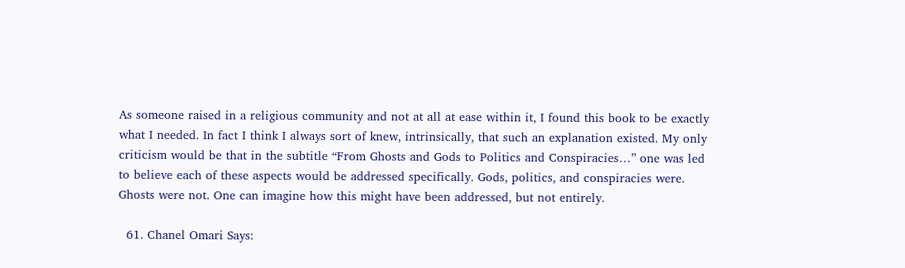As someone raised in a religious community and not at all at ease within it, I found this book to be exactly what I needed. In fact I think I always sort of knew, intrinsically, that such an explanation existed. My only criticism would be that in the subtitle “From Ghosts and Gods to Politics and Conspiracies…” one was led to believe each of these aspects would be addressed specifically. Gods, politics, and conspiracies were. Ghosts were not. One can imagine how this might have been addressed, but not entirely.

  61. Chanel Omari Says: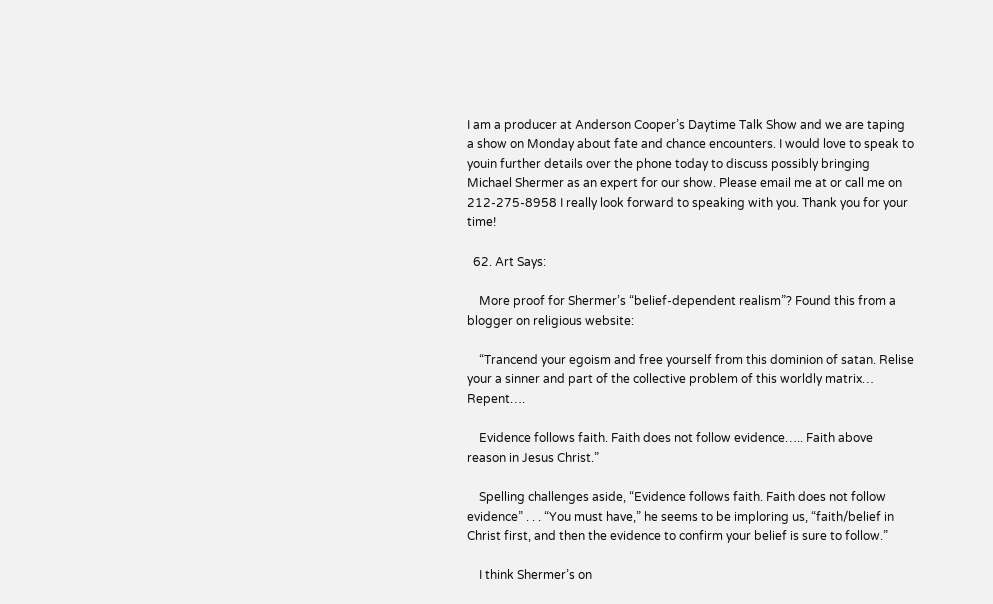I am a producer at Anderson Cooper’s Daytime Talk Show and we are taping a show on Monday about fate and chance encounters. I would love to speak to youin further details over the phone today to discuss possibly bringing Michael Shermer as an expert for our show. Please email me at or call me on 212-275-8958 I really look forward to speaking with you. Thank you for your time!

  62. Art Says:

    More proof for Shermer’s “belief-dependent realism”? Found this from a blogger on religious website:

    “Trancend your egoism and free yourself from this dominion of satan. Relise your a sinner and part of the collective problem of this worldly matrix… Repent….

    Evidence follows faith. Faith does not follow evidence….. Faith above reason in Jesus Christ.”

    Spelling challenges aside, “Evidence follows faith. Faith does not follow evidence” . . . “You must have,” he seems to be imploring us, “faith/belief in Christ first, and then the evidence to confirm your belief is sure to follow.”

    I think Shermer’s on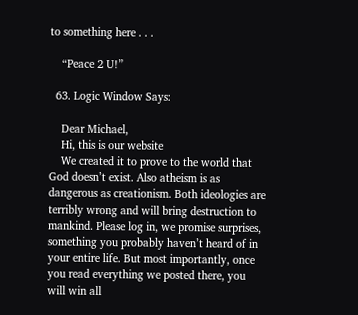to something here . . .

    “Peace 2 U!”

  63. Logic Window Says:

    Dear Michael,
    Hi, this is our website
    We created it to prove to the world that God doesn’t exist. Also atheism is as dangerous as creationism. Both ideologies are terribly wrong and will bring destruction to mankind. Please log in, we promise surprises, something you probably haven’t heard of in your entire life. But most importantly, once you read everything we posted there, you will win all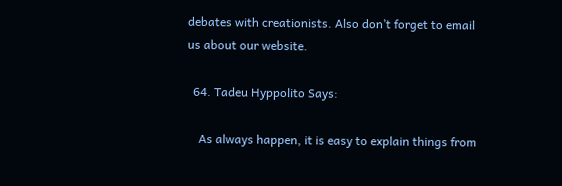debates with creationists. Also don’t forget to email us about our website.

  64. Tadeu Hyppolito Says:

    As always happen, it is easy to explain things from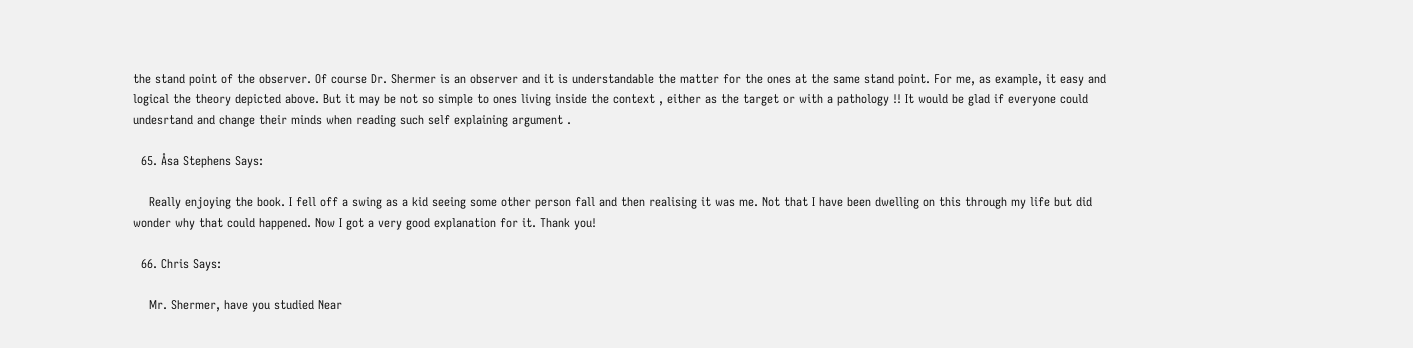the stand point of the observer. Of course Dr. Shermer is an observer and it is understandable the matter for the ones at the same stand point. For me, as example, it easy and logical the theory depicted above. But it may be not so simple to ones living inside the context , either as the target or with a pathology !! It would be glad if everyone could undesrtand and change their minds when reading such self explaining argument .

  65. Åsa Stephens Says:

    Really enjoying the book. I fell off a swing as a kid seeing some other person fall and then realising it was me. Not that I have been dwelling on this through my life but did wonder why that could happened. Now I got a very good explanation for it. Thank you!

  66. Chris Says:

    Mr. Shermer, have you studied Near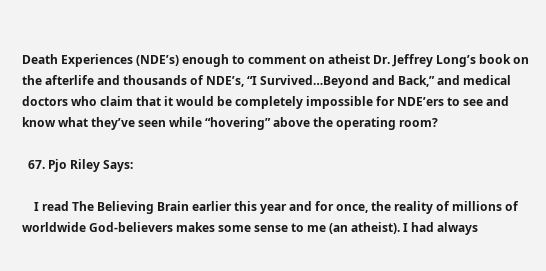Death Experiences (NDE’s) enough to comment on atheist Dr. Jeffrey Long’s book on the afterlife and thousands of NDE’s, “I Survived…Beyond and Back,” and medical doctors who claim that it would be completely impossible for NDE’ers to see and know what they’ve seen while “hovering” above the operating room?

  67. Pjo Riley Says:

    I read The Believing Brain earlier this year and for once, the reality of millions of worldwide God-believers makes some sense to me (an atheist). I had always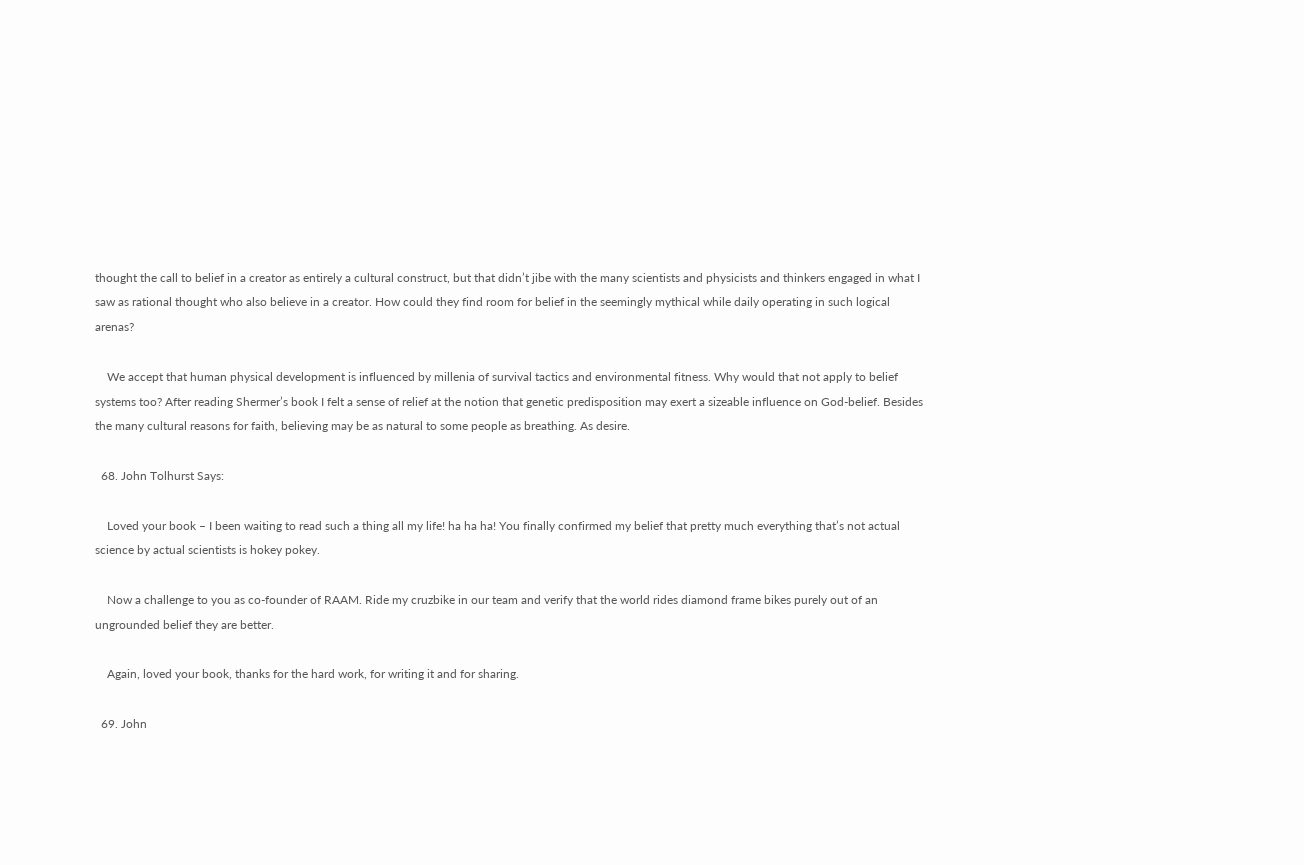thought the call to belief in a creator as entirely a cultural construct, but that didn’t jibe with the many scientists and physicists and thinkers engaged in what I saw as rational thought who also believe in a creator. How could they find room for belief in the seemingly mythical while daily operating in such logical arenas?

    We accept that human physical development is influenced by millenia of survival tactics and environmental fitness. Why would that not apply to belief systems too? After reading Shermer’s book I felt a sense of relief at the notion that genetic predisposition may exert a sizeable influence on God-belief. Besides the many cultural reasons for faith, believing may be as natural to some people as breathing. As desire.

  68. John Tolhurst Says:

    Loved your book – I been waiting to read such a thing all my life! ha ha ha! You finally confirmed my belief that pretty much everything that’s not actual science by actual scientists is hokey pokey.

    Now a challenge to you as co-founder of RAAM. Ride my cruzbike in our team and verify that the world rides diamond frame bikes purely out of an ungrounded belief they are better.

    Again, loved your book, thanks for the hard work, for writing it and for sharing.

  69. John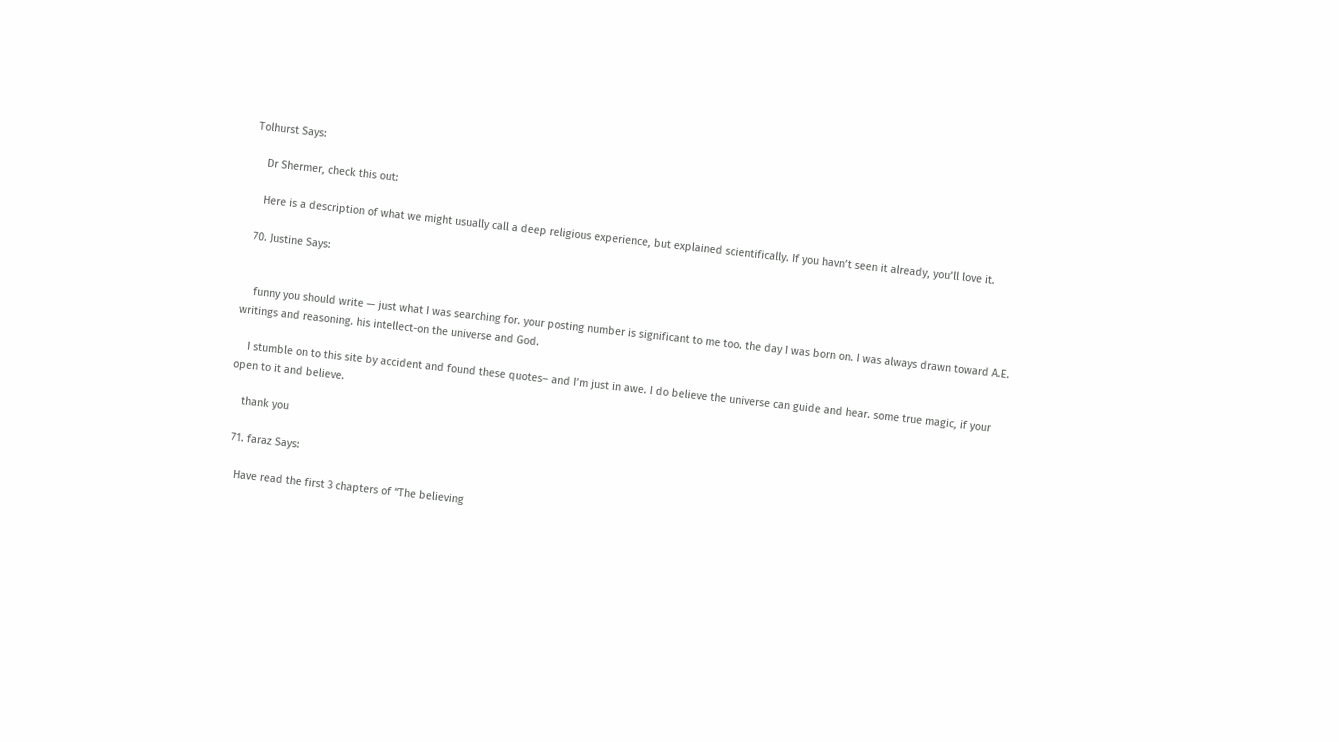Tolhurst Says:

    Dr Shermer, check this out:

    Here is a description of what we might usually call a deep religious experience, but explained scientifically. If you havn’t seen it already, you’ll love it.

  70. Justine Says:


    funny you should write — just what I was searching for. your posting number is significant to me too. the day I was born on. I was always drawn toward A.E. writings and reasoning. his intellect-on the universe and God.

    I stumble on to this site by accident and found these quotes– and I’m just in awe. I do believe the universe can guide and hear. some true magic, if your open to it and believe.

    thank you

  71. faraz Says:

    Have read the first 3 chapters of “The believing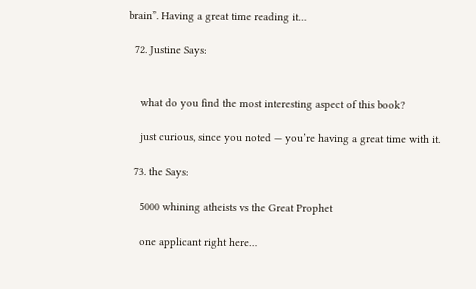brain”. Having a great time reading it…

  72. Justine Says:


    what do you find the most interesting aspect of this book?

    just curious, since you noted — you’re having a great time with it.

  73. the Says:

    5000 whining atheists vs the Great Prophet

    one applicant right here…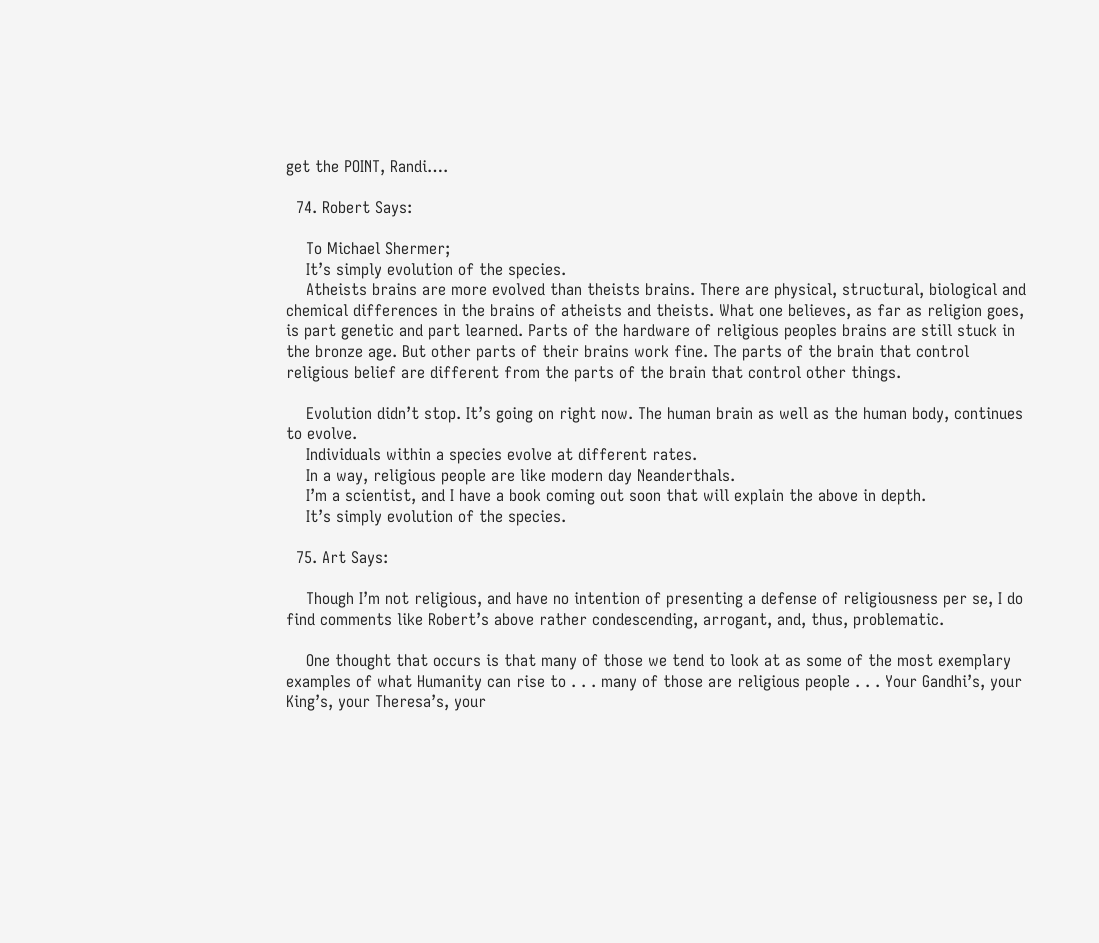get the POINT, Randi….

  74. Robert Says:

    To Michael Shermer;
    It’s simply evolution of the species.
    Atheists brains are more evolved than theists brains. There are physical, structural, biological and chemical differences in the brains of atheists and theists. What one believes, as far as religion goes, is part genetic and part learned. Parts of the hardware of religious peoples brains are still stuck in the bronze age. But other parts of their brains work fine. The parts of the brain that control religious belief are different from the parts of the brain that control other things.

    Evolution didn’t stop. It’s going on right now. The human brain as well as the human body, continues to evolve.
    Individuals within a species evolve at different rates.
    In a way, religious people are like modern day Neanderthals.
    I’m a scientist, and I have a book coming out soon that will explain the above in depth.
    It’s simply evolution of the species.

  75. Art Says:

    Though I’m not religious, and have no intention of presenting a defense of religiousness per se, I do find comments like Robert’s above rather condescending, arrogant, and, thus, problematic.

    One thought that occurs is that many of those we tend to look at as some of the most exemplary examples of what Humanity can rise to . . . many of those are religious people . . . Your Gandhi’s, your King’s, your Theresa’s, your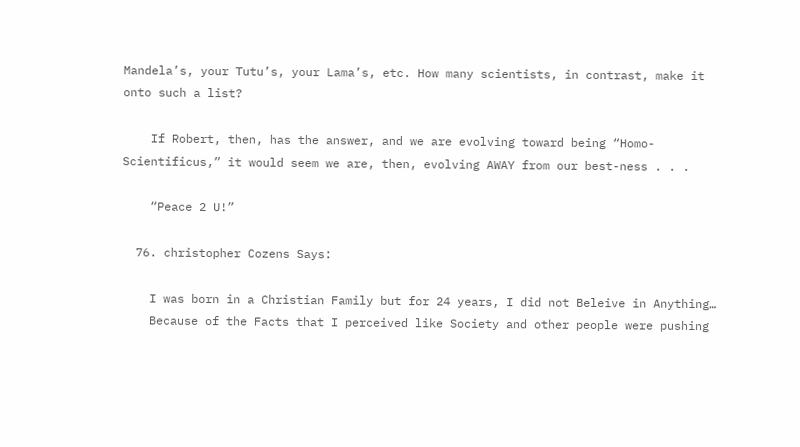Mandela’s, your Tutu’s, your Lama’s, etc. How many scientists, in contrast, make it onto such a list?

    If Robert, then, has the answer, and we are evolving toward being “Homo-Scientificus,” it would seem we are, then, evolving AWAY from our best-ness . . .

    “Peace 2 U!”

  76. christopher Cozens Says:

    I was born in a Christian Family but for 24 years, I did not Beleive in Anything…
    Because of the Facts that I perceived like Society and other people were pushing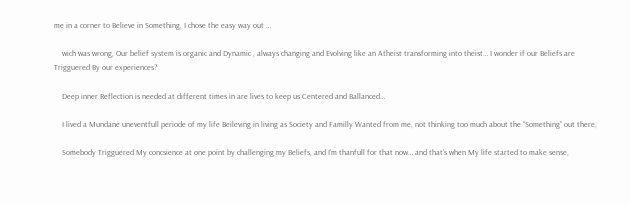me in a corner to Believe in Something, I chose the easy way out …

    wich was wrong, Our belief system is organic and Dynamic , always changing and Evolving like an Atheist transforming into theist… I wonder if our Beliefs are Trigguered By our experiences?

    Deep inner Reflection is needed at different times in are lives to keep us Centered and Ballanced…

    I lived a Mundane uneventfull periode of my life Beileving in living as Society and Familly Wanted from me, not thinking too much about the “Something” out there,

    Somebody Trigguered My concsience at one point by challenging my Beliefs, and I’m thanfull for that now… and that’s when My life started to make sense,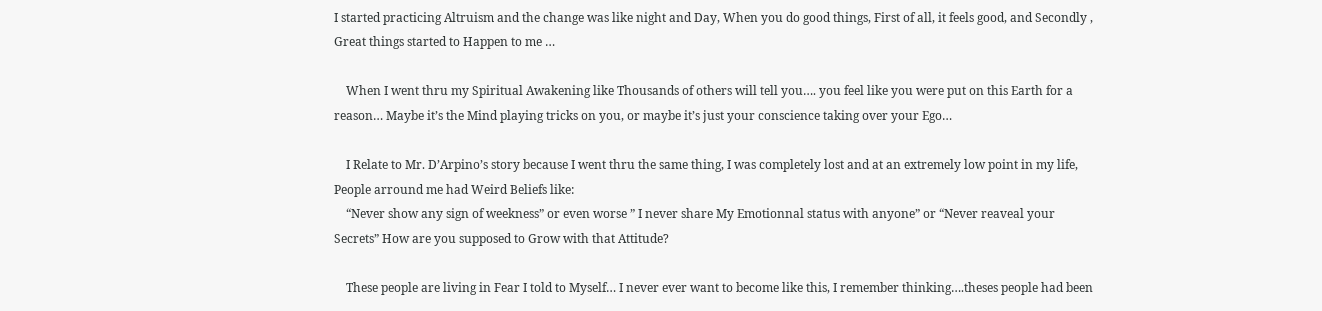I started practicing Altruism and the change was like night and Day, When you do good things, First of all, it feels good, and Secondly , Great things started to Happen to me …

    When I went thru my Spiritual Awakening like Thousands of others will tell you…. you feel like you were put on this Earth for a reason… Maybe it’s the Mind playing tricks on you, or maybe it’s just your conscience taking over your Ego…

    I Relate to Mr. D’Arpino’s story because I went thru the same thing, I was completely lost and at an extremely low point in my life, People arround me had Weird Beliefs like:
    “Never show any sign of weekness” or even worse ” I never share My Emotionnal status with anyone” or “Never reaveal your Secrets” How are you supposed to Grow with that Attitude?

    These people are living in Fear I told to Myself… I never ever want to become like this, I remember thinking….theses people had been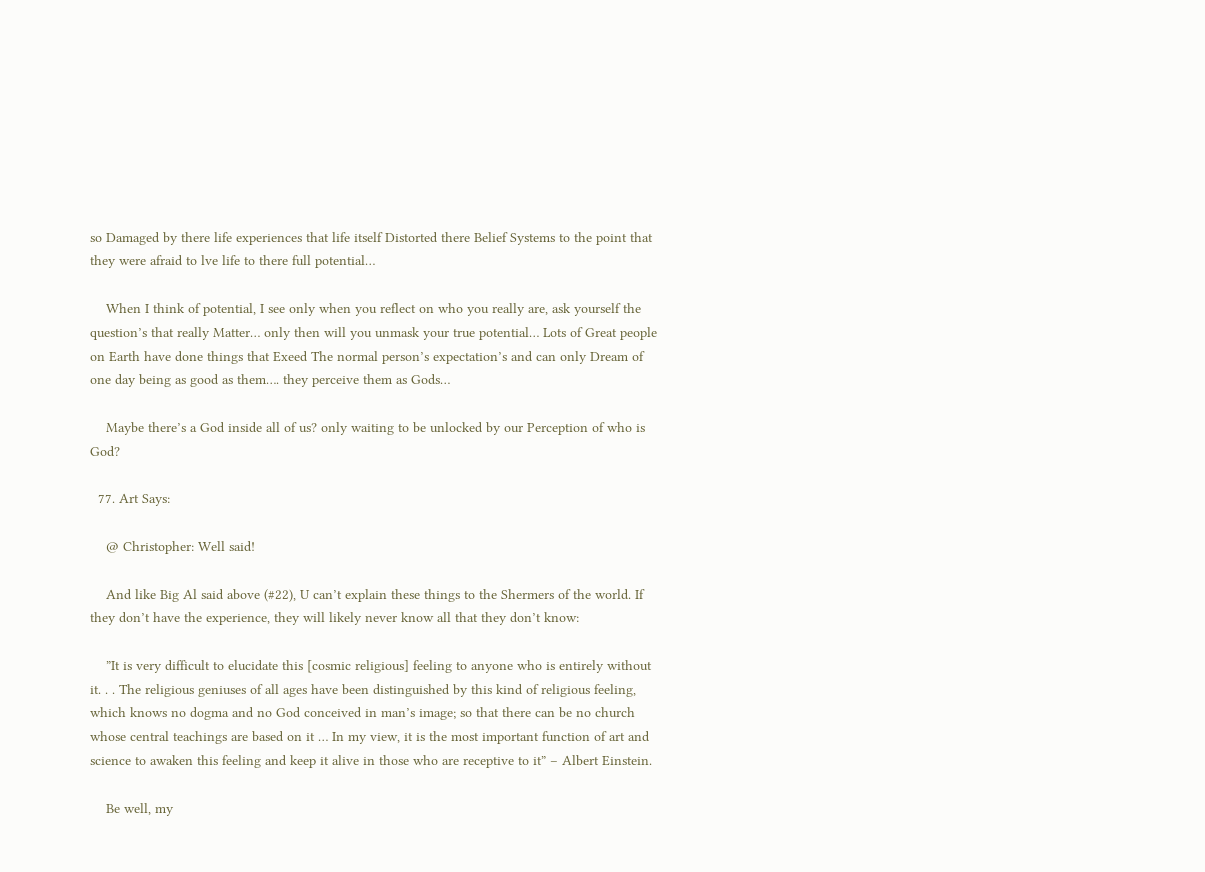so Damaged by there life experiences that life itself Distorted there Belief Systems to the point that they were afraid to lve life to there full potential…

    When I think of potential, I see only when you reflect on who you really are, ask yourself the question’s that really Matter… only then will you unmask your true potential… Lots of Great people on Earth have done things that Exeed The normal person’s expectation’s and can only Dream of one day being as good as them…. they perceive them as Gods…

    Maybe there’s a God inside all of us? only waiting to be unlocked by our Perception of who is God?

  77. Art Says:

    @ Christopher: Well said!

    And like Big Al said above (#22), U can’t explain these things to the Shermers of the world. If they don’t have the experience, they will likely never know all that they don’t know:

    ”It is very difficult to elucidate this [cosmic religious] feeling to anyone who is entirely without it. . . The religious geniuses of all ages have been distinguished by this kind of religious feeling, which knows no dogma and no God conceived in man’s image; so that there can be no church whose central teachings are based on it … In my view, it is the most important function of art and science to awaken this feeling and keep it alive in those who are receptive to it” – Albert Einstein.

    Be well, my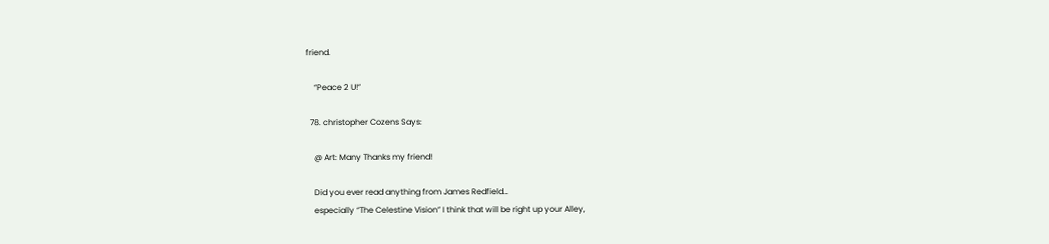friend.

    “Peace 2 U!”

  78. christopher Cozens Says:

    @ Art: Many Thanks my friend!

    Did you ever read anything from James Redfield…
    especially “The Celestine Vision” I think that will be right up your Alley,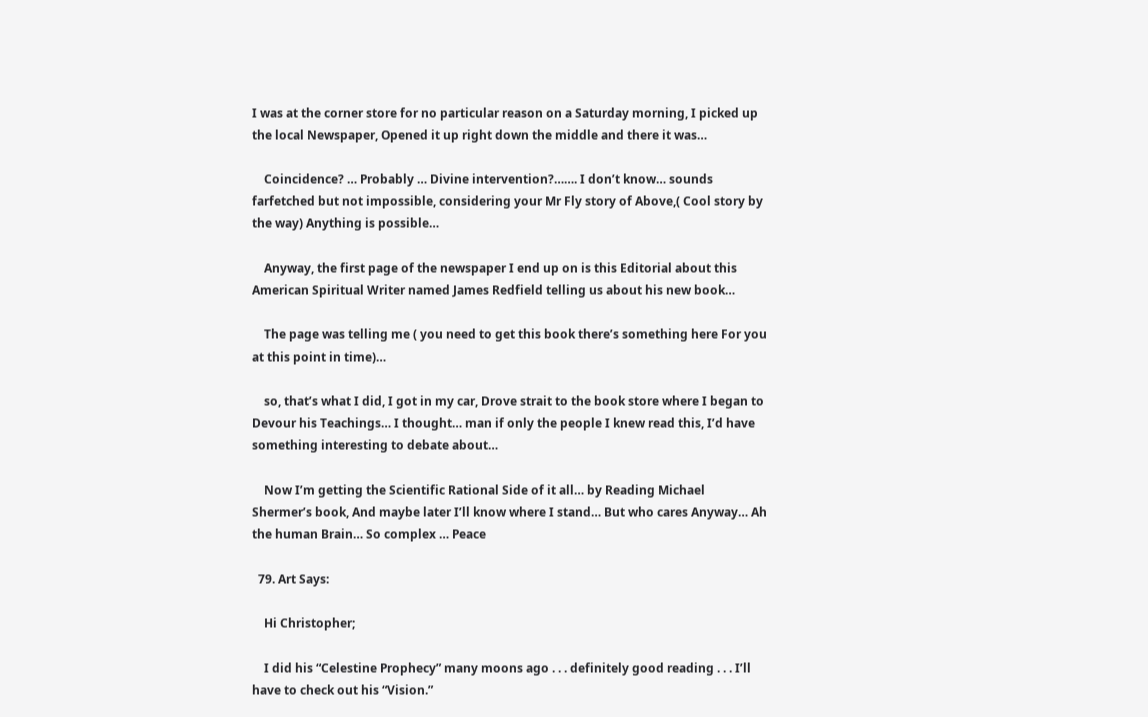I was at the corner store for no particular reason on a Saturday morning, I picked up the local Newspaper, Opened it up right down the middle and there it was…

    Coincidence? … Probably … Divine intervention?……. I don’t know… sounds farfetched but not impossible, considering your Mr Fly story of Above,( Cool story by the way) Anything is possible…

    Anyway, the first page of the newspaper I end up on is this Editorial about this American Spiritual Writer named James Redfield telling us about his new book…

    The page was telling me ( you need to get this book there’s something here For you at this point in time)…

    so, that’s what I did, I got in my car, Drove strait to the book store where I began to Devour his Teachings… I thought… man if only the people I knew read this, I’d have something interesting to debate about…

    Now I’m getting the Scientific Rational Side of it all… by Reading Michael Shermer’s book, And maybe later I’ll know where I stand… But who cares Anyway… Ah the human Brain… So complex … Peace

  79. Art Says:

    Hi Christopher;

    I did his “Celestine Prophecy” many moons ago . . . definitely good reading . . . I’ll have to check out his “Vision.”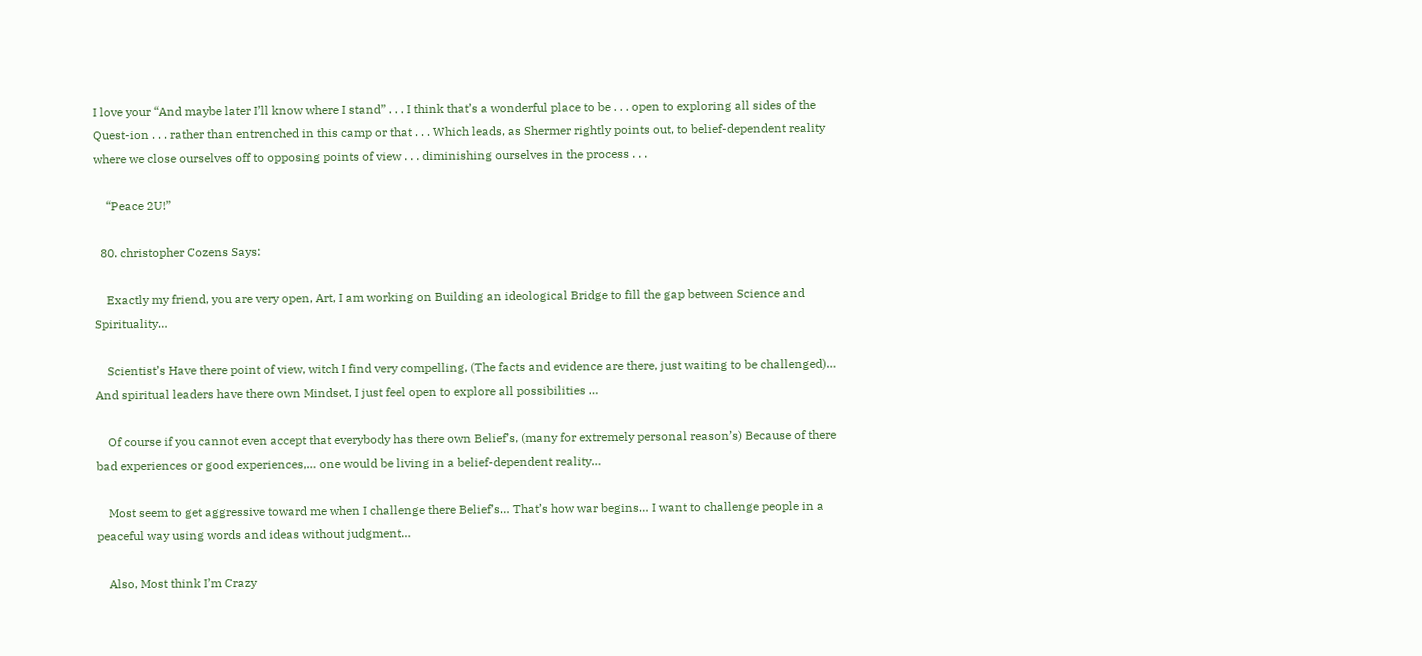I love your “And maybe later I’ll know where I stand” . . . I think that’s a wonderful place to be . . . open to exploring all sides of the Quest-ion . . . rather than entrenched in this camp or that . . . Which leads, as Shermer rightly points out, to belief-dependent reality where we close ourselves off to opposing points of view . . . diminishing ourselves in the process . . .

    “Peace 2U!”

  80. christopher Cozens Says:

    Exactly my friend, you are very open, Art, I am working on Building an ideological Bridge to fill the gap between Science and Spirituality…

    Scientist’s Have there point of view, witch I find very compelling, (The facts and evidence are there, just waiting to be challenged)… And spiritual leaders have there own Mindset, I just feel open to explore all possibilities …

    Of course if you cannot even accept that everybody has there own Belief’s, (many for extremely personal reason’s) Because of there bad experiences or good experiences,… one would be living in a belief-dependent reality…

    Most seem to get aggressive toward me when I challenge there Belief’s… That’s how war begins… I want to challenge people in a peaceful way using words and ideas without judgment…

    Also, Most think I’m Crazy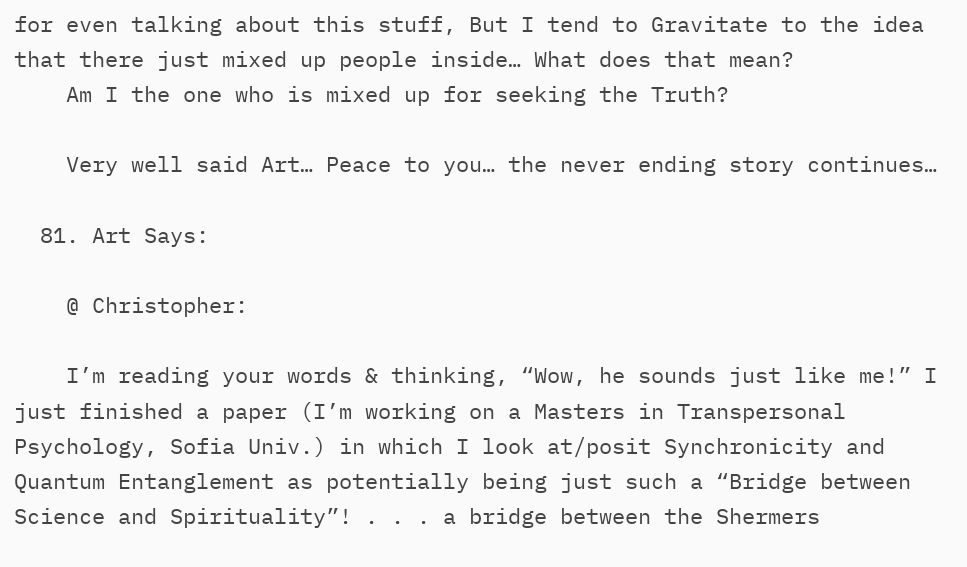for even talking about this stuff, But I tend to Gravitate to the idea that there just mixed up people inside… What does that mean?
    Am I the one who is mixed up for seeking the Truth?

    Very well said Art… Peace to you… the never ending story continues…

  81. Art Says:

    @ Christopher:

    I’m reading your words & thinking, “Wow, he sounds just like me!” I just finished a paper (I’m working on a Masters in Transpersonal Psychology, Sofia Univ.) in which I look at/posit Synchronicity and Quantum Entanglement as potentially being just such a “Bridge between Science and Spirituality”! . . . a bridge between the Shermers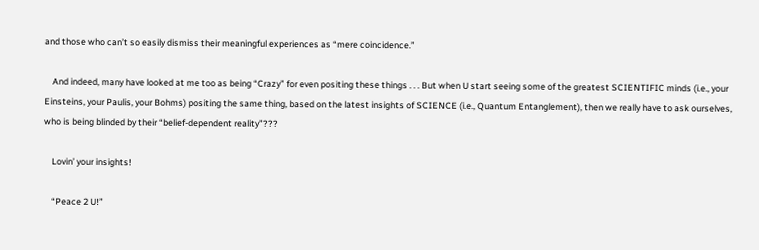and those who can’t so easily dismiss their meaningful experiences as “mere coincidence.”

    And indeed, many have looked at me too as being “Crazy” for even positing these things . . . But when U start seeing some of the greatest SCIENTIFIC minds (i.e., your Einsteins, your Paulis, your Bohms) positing the same thing, based on the latest insights of SCIENCE (i.e., Quantum Entanglement), then we really have to ask ourselves, who is being blinded by their “belief-dependent reality”???

    Lovin’ your insights!

    “Peace 2 U!”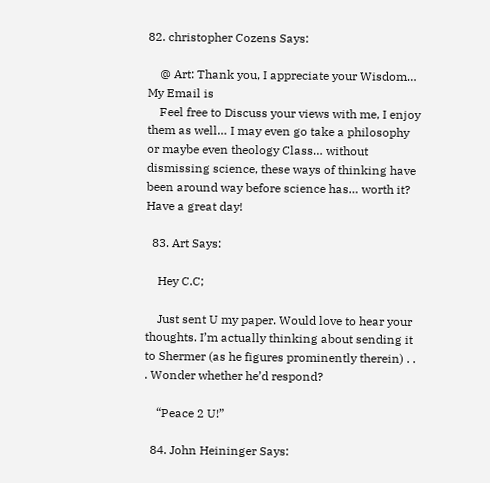82. christopher Cozens Says:

    @ Art: Thank you, I appreciate your Wisdom… My Email is
    Feel free to Discuss your views with me, I enjoy them as well… I may even go take a philosophy or maybe even theology Class… without dismissing science, these ways of thinking have been around way before science has… worth it? Have a great day!

  83. Art Says:

    Hey C.C;

    Just sent U my paper. Would love to hear your thoughts. I’m actually thinking about sending it to Shermer (as he figures prominently therein) . . . Wonder whether he’d respond?

    “Peace 2 U!”

  84. John Heininger Says: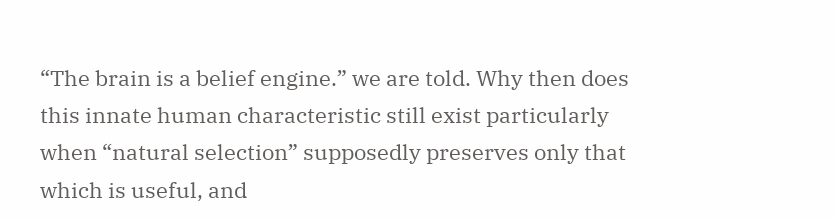“The brain is a belief engine.” we are told. Why then does this innate human characteristic still exist particularly when “natural selection” supposedly preserves only that which is useful, and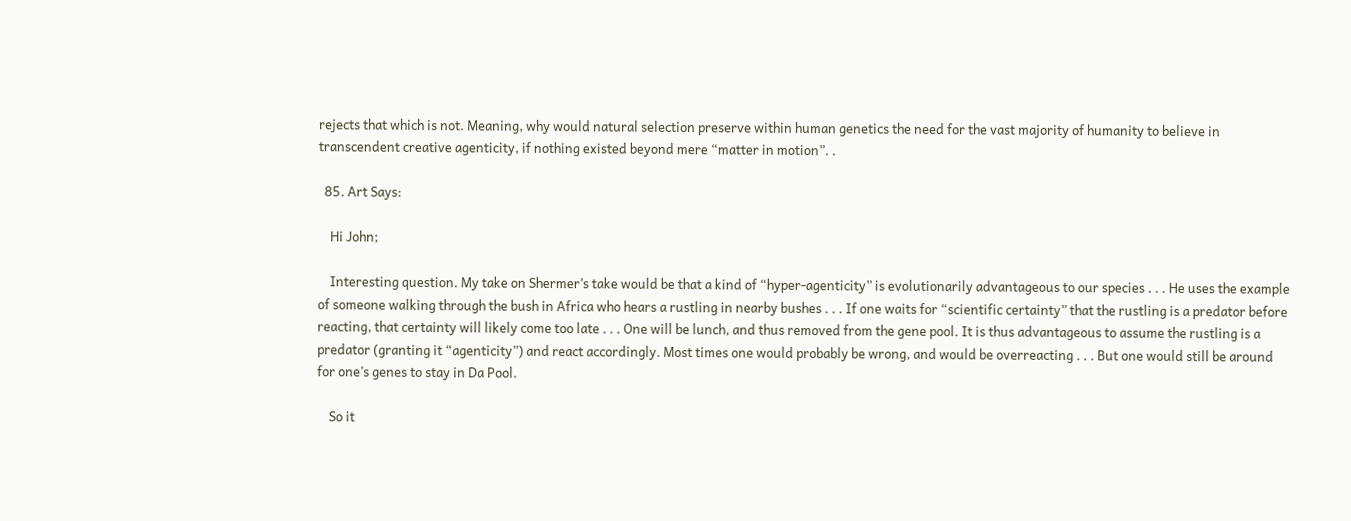rejects that which is not. Meaning, why would natural selection preserve within human genetics the need for the vast majority of humanity to believe in transcendent creative agenticity, if nothing existed beyond mere “matter in motion”. .

  85. Art Says:

    Hi John;

    Interesting question. My take on Shermer’s take would be that a kind of “hyper-agenticity” is evolutionarily advantageous to our species . . . He uses the example of someone walking through the bush in Africa who hears a rustling in nearby bushes . . . If one waits for “scientific certainty” that the rustling is a predator before reacting, that certainty will likely come too late . . . One will be lunch, and thus removed from the gene pool. It is thus advantageous to assume the rustling is a predator (granting it “agenticity”) and react accordingly. Most times one would probably be wrong, and would be overreacting . . . But one would still be around for one’s genes to stay in Da Pool.

    So it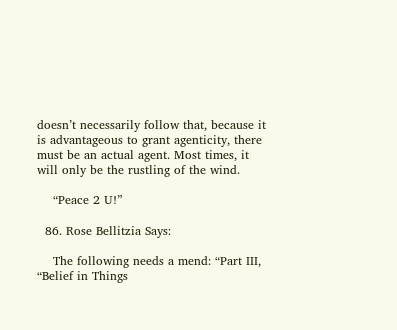doesn’t necessarily follow that, because it is advantageous to grant agenticity, there must be an actual agent. Most times, it will only be the rustling of the wind.

    “Peace 2 U!”

  86. Rose Bellitzia Says:

    The following needs a mend: “Part III, “Belief in Things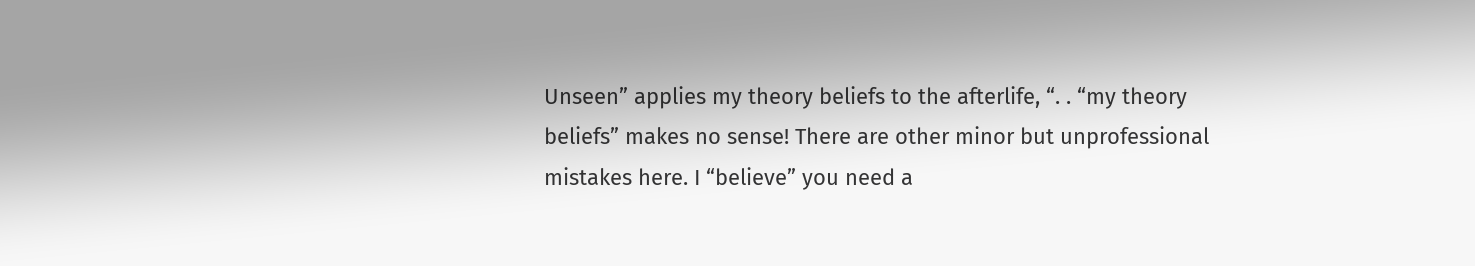Unseen” applies my theory beliefs to the afterlife, “. . “my theory beliefs” makes no sense! There are other minor but unprofessional mistakes here. I “believe” you need a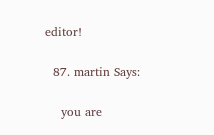editor!

  87. martin Says:

    you are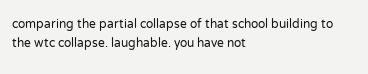comparing the partial collapse of that school building to the wtc collapse. laughable. you have not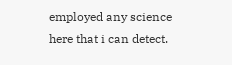employed any science here that i can detect.